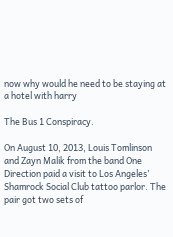now why would he need to be staying at a hotel with harry

The Bus 1 Conspiracy.

On August 10, 2013, Louis Tomlinson and Zayn Malik from the band One Direction paid a visit to Los Angeles’ Shamrock Social Club tattoo parlor. The pair got two sets of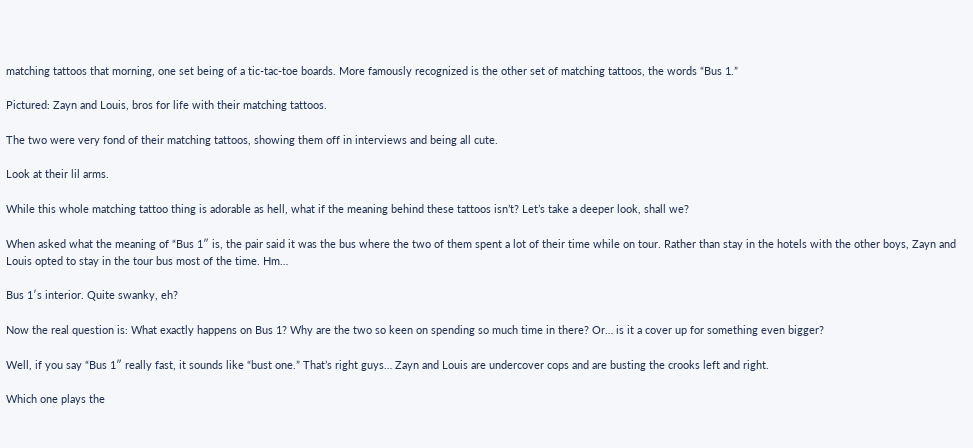matching tattoos that morning, one set being of a tic-tac-toe boards. More famously recognized is the other set of matching tattoos, the words “Bus 1.”

Pictured: Zayn and Louis, bros for life with their matching tattoos.

The two were very fond of their matching tattoos, showing them off in interviews and being all cute.

Look at their lil arms.

While this whole matching tattoo thing is adorable as hell, what if the meaning behind these tattoos isn’t? Let’s take a deeper look, shall we?

When asked what the meaning of “Bus 1″ is, the pair said it was the bus where the two of them spent a lot of their time while on tour. Rather than stay in the hotels with the other boys, Zayn and Louis opted to stay in the tour bus most of the time. Hm…

Bus 1′s interior. Quite swanky, eh?

Now the real question is: What exactly happens on Bus 1? Why are the two so keen on spending so much time in there? Or… is it a cover up for something even bigger?

Well, if you say “Bus 1″ really fast, it sounds like “bust one.” That’s right guys… Zayn and Louis are undercover cops and are busting the crooks left and right.

Which one plays the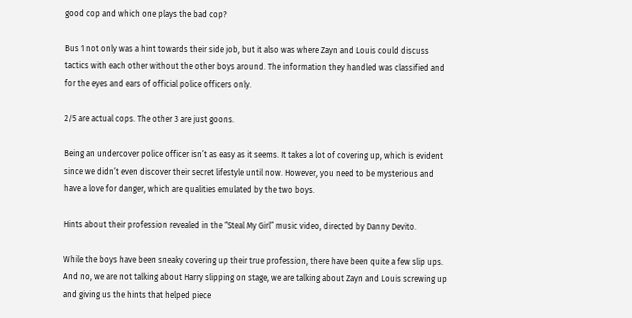good cop and which one plays the bad cop?

Bus 1 not only was a hint towards their side job, but it also was where Zayn and Louis could discuss tactics with each other without the other boys around. The information they handled was classified and for the eyes and ears of official police officers only.

2/5 are actual cops. The other 3 are just goons.

Being an undercover police officer isn’t as easy as it seems. It takes a lot of covering up, which is evident since we didn’t even discover their secret lifestyle until now. However, you need to be mysterious and have a love for danger, which are qualities emulated by the two boys.

Hints about their profession revealed in the “Steal My Girl” music video, directed by Danny Devito.

While the boys have been sneaky covering up their true profession, there have been quite a few slip ups. And no, we are not talking about Harry slipping on stage, we are talking about Zayn and Louis screwing up and giving us the hints that helped piece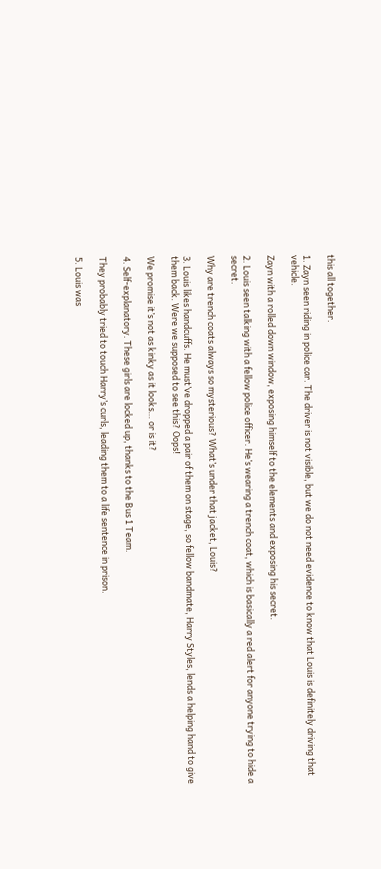this all together.

1. Zayn seen riding in police car. The driver is not visible, but we do not need evidence to know that Louis is definitely driving that vehicle.

Zayn with a rolled down window, exposing himself to the elements and exposing his secret.

2. Louis seen talking with a fellow police officer. He’s wearing a trench coat, which is basically a red alert for anyone trying to hide a secret.

Why are trench coats always so mysterious? What’s under that jacket, Louis?

3. Louis likes handcuffs. He must’ve dropped a pair of them on stage, so fellow bandmate, Harry Styles, lends a helping hand to give them back. Were we supposed to see this? Oops!

We promise it’s not as kinky as it looks… or is it?

4. Self-explanatory. These girls are locked up, thanks to the Bus 1 Team.

They probably tried to touch Harry’s curls, leading them to a life sentence in prison.

5. Louis was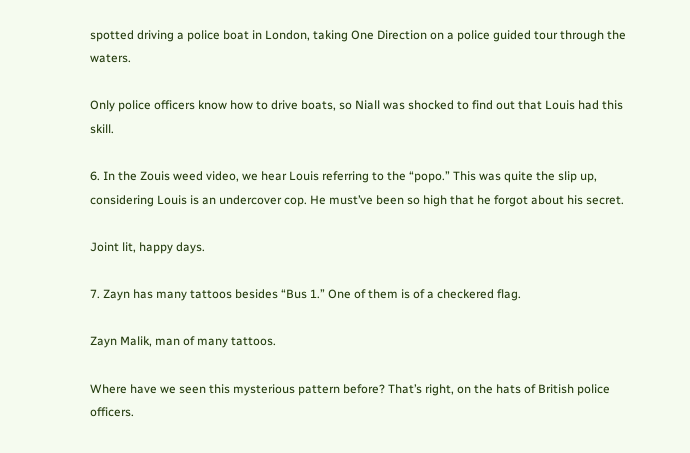spotted driving a police boat in London, taking One Direction on a police guided tour through the waters.

Only police officers know how to drive boats, so Niall was shocked to find out that Louis had this skill.

6. In the Zouis weed video, we hear Louis referring to the “popo.” This was quite the slip up, considering Louis is an undercover cop. He must’ve been so high that he forgot about his secret.

Joint lit, happy days.

7. Zayn has many tattoos besides “Bus 1.” One of them is of a checkered flag.

Zayn Malik, man of many tattoos.

Where have we seen this mysterious pattern before? That’s right, on the hats of British police officers.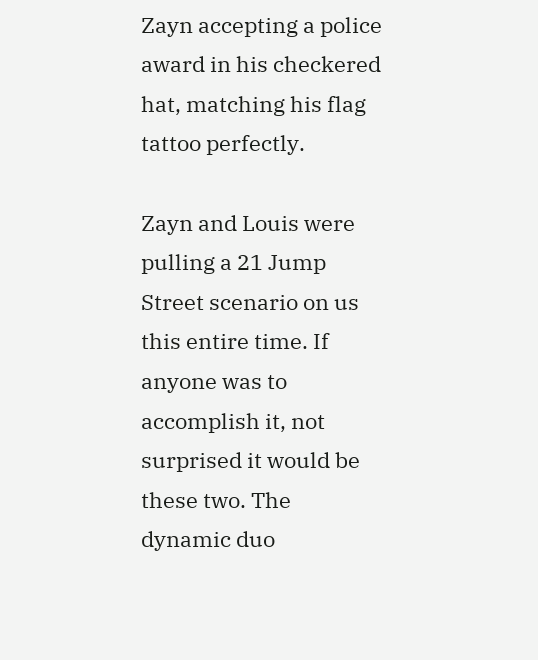Zayn accepting a police award in his checkered hat, matching his flag tattoo perfectly.

Zayn and Louis were pulling a 21 Jump Street scenario on us this entire time. If anyone was to accomplish it, not surprised it would be these two. The dynamic duo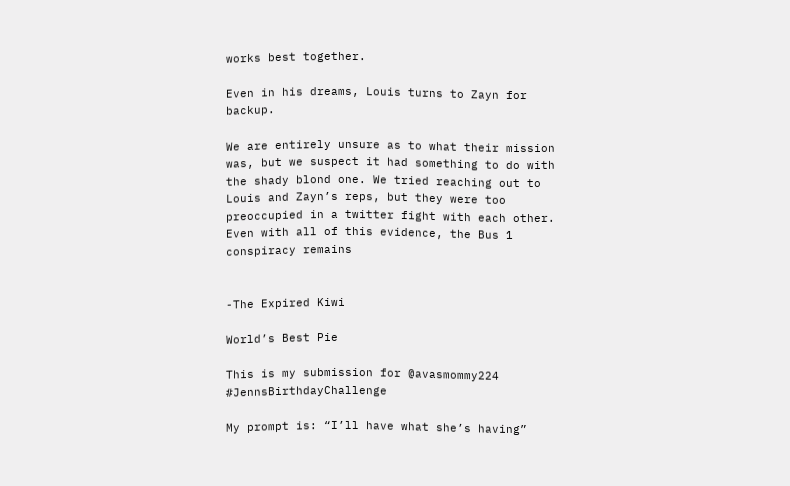works best together.

Even in his dreams, Louis turns to Zayn for backup.

We are entirely unsure as to what their mission was, but we suspect it had something to do with the shady blond one. We tried reaching out to Louis and Zayn’s reps, but they were too preoccupied in a twitter fight with each other. Even with all of this evidence, the Bus 1 conspiracy remains


-The Expired Kiwi

World’s Best Pie

This is my submission for @avasmommy224 #JennsBirthdayChallenge

My prompt is: “I’ll have what she’s having”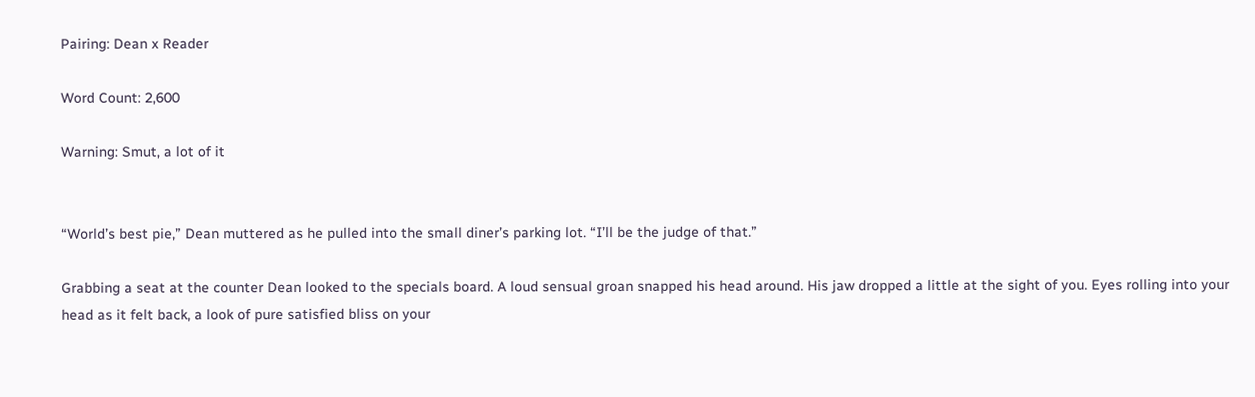Pairing: Dean x Reader

Word Count: 2,600

Warning: Smut, a lot of it


“World’s best pie,” Dean muttered as he pulled into the small diner’s parking lot. “I’ll be the judge of that.”

Grabbing a seat at the counter Dean looked to the specials board. A loud sensual groan snapped his head around. His jaw dropped a little at the sight of you. Eyes rolling into your head as it felt back, a look of pure satisfied bliss on your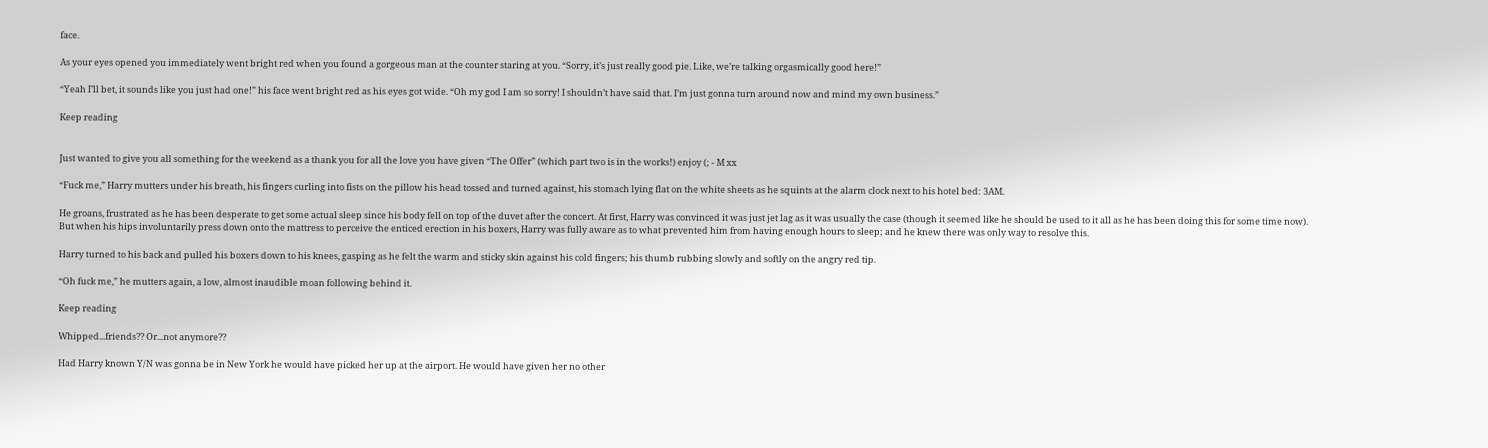face.

As your eyes opened you immediately went bright red when you found a gorgeous man at the counter staring at you. “Sorry, it’s just really good pie. Like, we’re talking orgasmically good here!”

“Yeah I’ll bet, it sounds like you just had one!” his face went bright red as his eyes got wide. “Oh my god I am so sorry! I shouldn’t have said that. I’m just gonna turn around now and mind my own business.”

Keep reading


Just wanted to give you all something for the weekend as a thank you for all the love you have given “The Offer” (which part two is in the works!) enjoy (; - M xx

“Fuck me,” Harry mutters under his breath, his fingers curling into fists on the pillow his head tossed and turned against, his stomach lying flat on the white sheets as he squints at the alarm clock next to his hotel bed: 3AM.

He groans, frustrated as he has been desperate to get some actual sleep since his body fell on top of the duvet after the concert. At first, Harry was convinced it was just jet lag as it was usually the case (though it seemed like he should be used to it all as he has been doing this for some time now). But when his hips involuntarily press down onto the mattress to perceive the enticed erection in his boxers, Harry was fully aware as to what prevented him from having enough hours to sleep; and he knew there was only way to resolve this.

Harry turned to his back and pulled his boxers down to his knees, gasping as he felt the warm and sticky skin against his cold fingers; his thumb rubbing slowly and softly on the angry red tip.

“Oh fuck me,” he mutters again, a low, almost inaudible moan following behind it.

Keep reading

Whipped...friends?? Or...not anymore??

Had Harry known Y/N was gonna be in New York he would have picked her up at the airport. He would have given her no other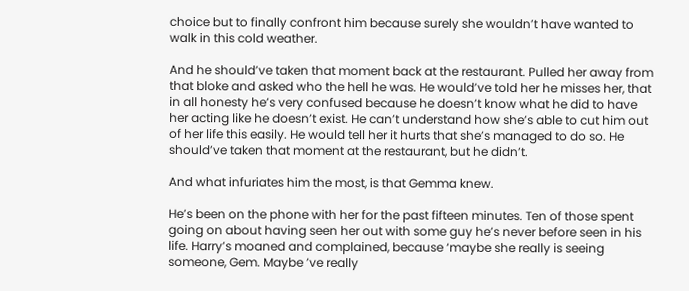choice but to finally confront him because surely she wouldn’t have wanted to walk in this cold weather.

And he should’ve taken that moment back at the restaurant. Pulled her away from that bloke and asked who the hell he was. He would’ve told her he misses her, that in all honesty he’s very confused because he doesn’t know what he did to have her acting like he doesn’t exist. He can’t understand how she’s able to cut him out of her life this easily. He would tell her it hurts that she’s managed to do so. He should’ve taken that moment at the restaurant, but he didn’t.

And what infuriates him the most, is that Gemma knew.

He’s been on the phone with her for the past fifteen minutes. Ten of those spent going on about having seen her out with some guy he’s never before seen in his life. Harry’s moaned and complained, because ‘maybe she really is seeing someone, Gem. Maybe ’ve really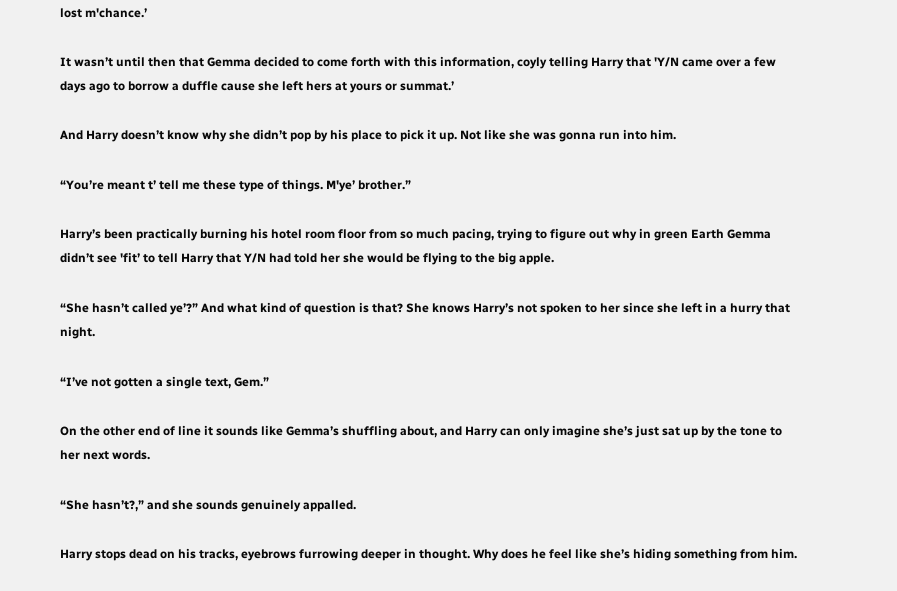lost m'chance.’

It wasn’t until then that Gemma decided to come forth with this information, coyly telling Harry that 'Y/N came over a few days ago to borrow a duffle cause she left hers at yours or summat.’

And Harry doesn’t know why she didn’t pop by his place to pick it up. Not like she was gonna run into him.

“You’re meant t’ tell me these type of things. M'ye’ brother.”

Harry’s been practically burning his hotel room floor from so much pacing, trying to figure out why in green Earth Gemma didn’t see 'fit’ to tell Harry that Y/N had told her she would be flying to the big apple.

“She hasn’t called ye’?” And what kind of question is that? She knows Harry’s not spoken to her since she left in a hurry that night.

“I’ve not gotten a single text, Gem.”

On the other end of line it sounds like Gemma’s shuffling about, and Harry can only imagine she’s just sat up by the tone to her next words.

“She hasn’t?,” and she sounds genuinely appalled.

Harry stops dead on his tracks, eyebrows furrowing deeper in thought. Why does he feel like she’s hiding something from him.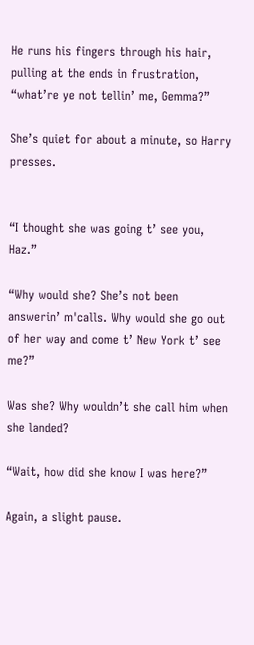He runs his fingers through his hair, pulling at the ends in frustration, “what’re ye not tellin’ me, Gemma?”

She’s quiet for about a minute, so Harry presses.


“I thought she was going t’ see you, Haz.”

“Why would she? She’s not been answerin’ m'calls. Why would she go out of her way and come t’ New York t’ see me?”

Was she? Why wouldn’t she call him when she landed?

“Wait, how did she know I was here?”

Again, a slight pause.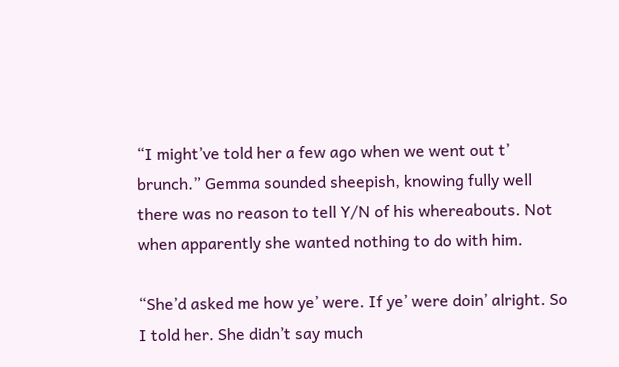“I might’ve told her a few ago when we went out t’ brunch.” Gemma sounded sheepish, knowing fully well there was no reason to tell Y/N of his whereabouts. Not when apparently she wanted nothing to do with him.

“She’d asked me how ye’ were. If ye’ were doin’ alright. So I told her. She didn’t say much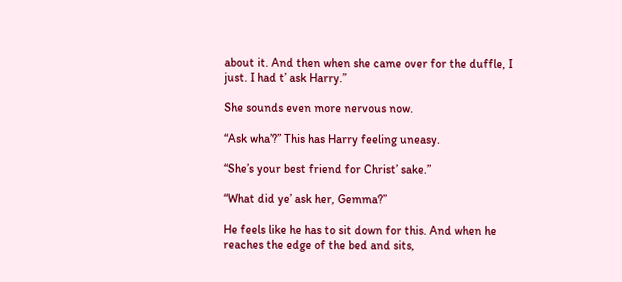about it. And then when she came over for the duffle, I just. I had t’ ask Harry.”

She sounds even more nervous now.

“Ask wha’?” This has Harry feeling uneasy.

“She’s your best friend for Christ’ sake.”

“What did ye’ ask her, Gemma?”

He feels like he has to sit down for this. And when he reaches the edge of the bed and sits,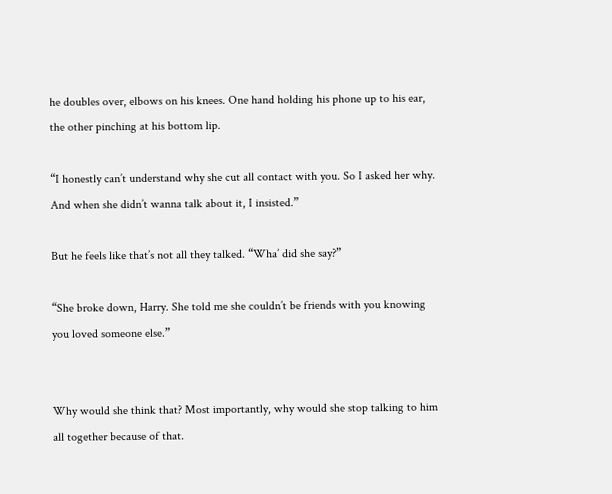he doubles over, elbows on his knees. One hand holding his phone up to his ear, the other pinching at his bottom lip.

“I honestly can’t understand why she cut all contact with you. So I asked her why. And when she didn’t wanna talk about it, I insisted.”

But he feels like that’s not all they talked. “Wha’ did she say?”

“She broke down, Harry. She told me she couldn’t be friends with you knowing you loved someone else.”


Why would she think that? Most importantly, why would she stop talking to him all together because of that.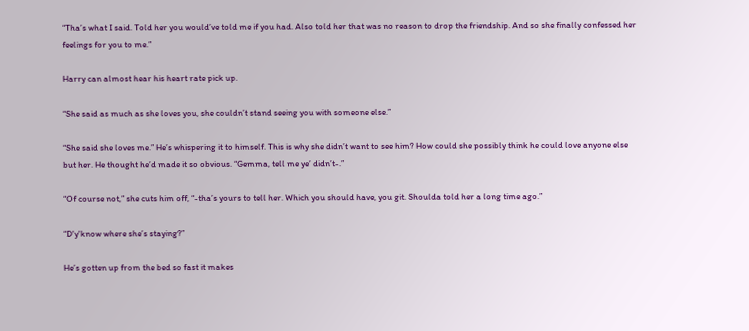“Tha’s what I said. Told her you would’ve told me if you had. Also told her that was no reason to drop the friendship. And so she finally confessed her feelings for you to me.”

Harry can almost hear his heart rate pick up.

“She said as much as she loves you, she couldn’t stand seeing you with someone else.”

“She said she loves me.” He’s whispering it to himself. This is why she didn’t want to see him? How could she possibly think he could love anyone else but her. He thought he’d made it so obvious. “Gemma, tell me ye’ didn’t-.”

“Of course not,” she cuts him off, “-tha’s yours to tell her. Which you should have, you git. Shoulda told her a long time ago.”

“D'y'know where she’s staying?”

He’s gotten up from the bed so fast it makes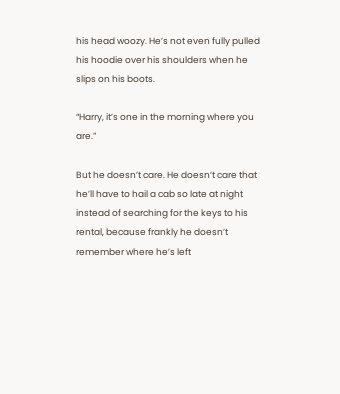his head woozy. He’s not even fully pulled his hoodie over his shoulders when he slips on his boots.

“Harry, it’s one in the morning where you are.”

But he doesn’t care. He doesn’t care that he’ll have to hail a cab so late at night instead of searching for the keys to his rental, because frankly he doesn’t remember where he’s left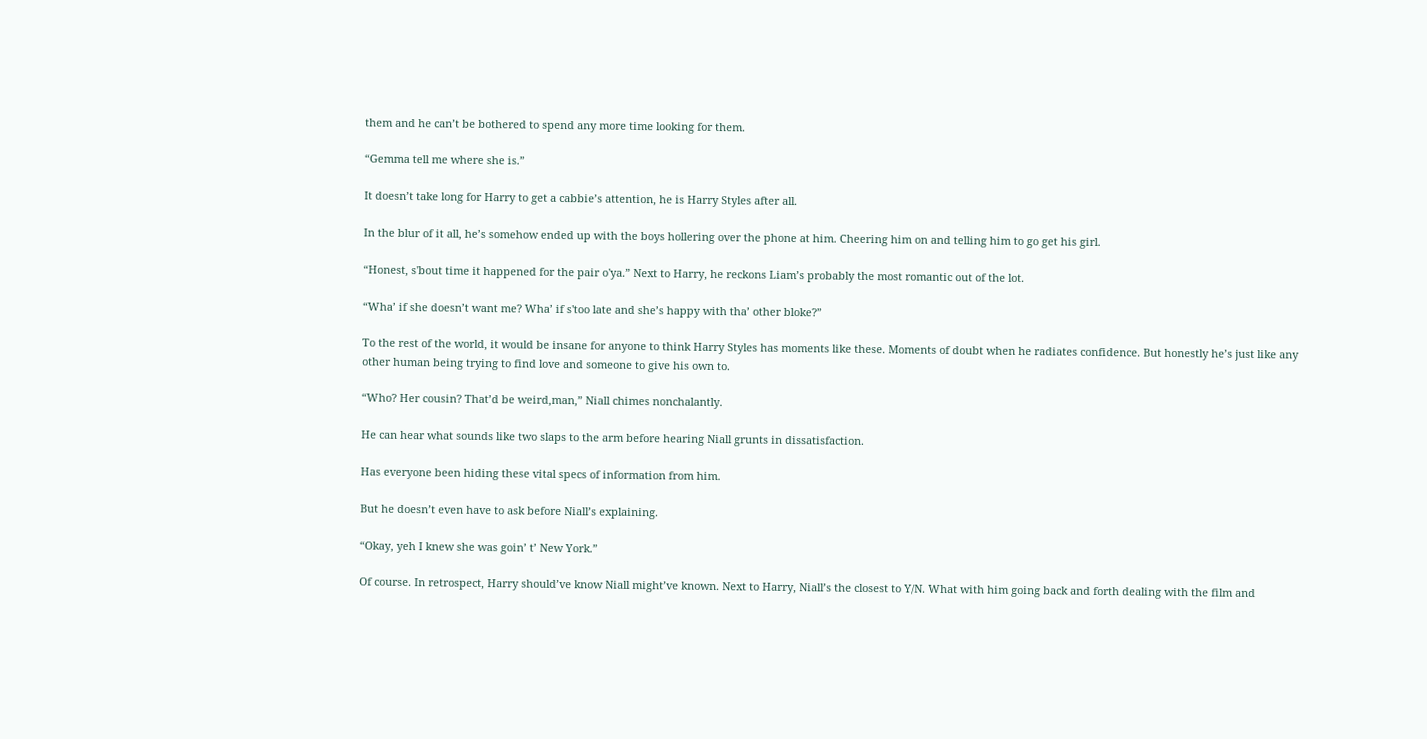them and he can’t be bothered to spend any more time looking for them.

“Gemma tell me where she is.”

It doesn’t take long for Harry to get a cabbie’s attention, he is Harry Styles after all.

In the blur of it all, he’s somehow ended up with the boys hollering over the phone at him. Cheering him on and telling him to go get his girl.

“Honest, s'bout time it happened for the pair o'ya.” Next to Harry, he reckons Liam’s probably the most romantic out of the lot.

“Wha’ if she doesn’t want me? Wha’ if s'too late and she’s happy with tha’ other bloke?”

To the rest of the world, it would be insane for anyone to think Harry Styles has moments like these. Moments of doubt when he radiates confidence. But honestly he’s just like any other human being trying to find love and someone to give his own to.

“Who? Her cousin? That’d be weird,man,” Niall chimes nonchalantly.

He can hear what sounds like two slaps to the arm before hearing Niall grunts in dissatisfaction.

Has everyone been hiding these vital specs of information from him.

But he doesn’t even have to ask before Niall’s explaining.

“Okay, yeh I knew she was goin’ t’ New York.”

Of course. In retrospect, Harry should’ve know Niall might’ve known. Next to Harry, Niall’s the closest to Y/N. What with him going back and forth dealing with the film and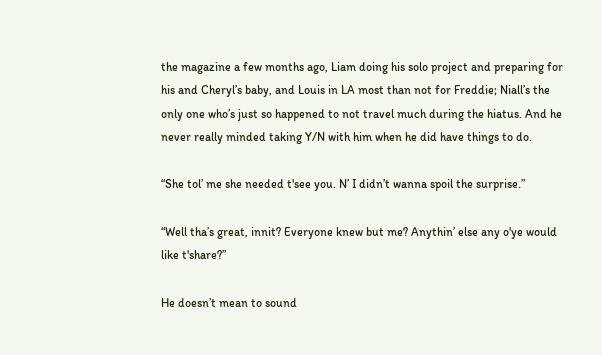the magazine a few months ago, Liam doing his solo project and preparing for his and Cheryl’s baby, and Louis in LA most than not for Freddie; Niall’s the only one who’s just so happened to not travel much during the hiatus. And he never really minded taking Y/N with him when he did have things to do.

“She tol’ me she needed t'see you. N’ I didn’t wanna spoil the surprise.”

“Well tha’s great, innit? Everyone knew but me? Anythin’ else any o'ye would like t'share?”

He doesn’t mean to sound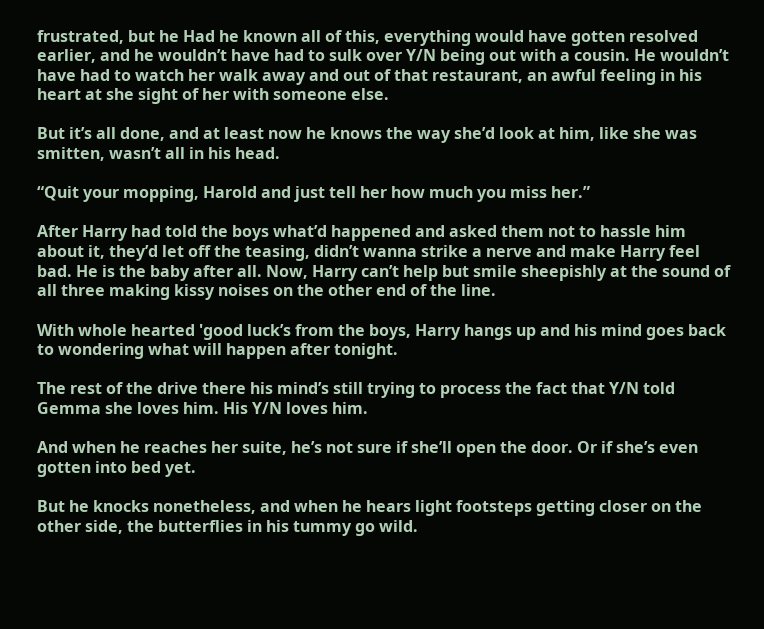frustrated, but he Had he known all of this, everything would have gotten resolved earlier, and he wouldn’t have had to sulk over Y/N being out with a cousin. He wouldn’t have had to watch her walk away and out of that restaurant, an awful feeling in his heart at she sight of her with someone else.

But it’s all done, and at least now he knows the way she’d look at him, like she was smitten, wasn’t all in his head.

“Quit your mopping, Harold and just tell her how much you miss her.”

After Harry had told the boys what’d happened and asked them not to hassle him about it, they’d let off the teasing, didn’t wanna strike a nerve and make Harry feel bad. He is the baby after all. Now, Harry can’t help but smile sheepishly at the sound of all three making kissy noises on the other end of the line.

With whole hearted 'good luck’s from the boys, Harry hangs up and his mind goes back to wondering what will happen after tonight.

The rest of the drive there his mind’s still trying to process the fact that Y/N told Gemma she loves him. His Y/N loves him.

And when he reaches her suite, he’s not sure if she’ll open the door. Or if she’s even gotten into bed yet.

But he knocks nonetheless, and when he hears light footsteps getting closer on the other side, the butterflies in his tummy go wild.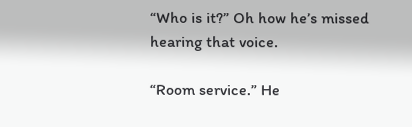“Who is it?” Oh how he’s missed hearing that voice.

“Room service.” He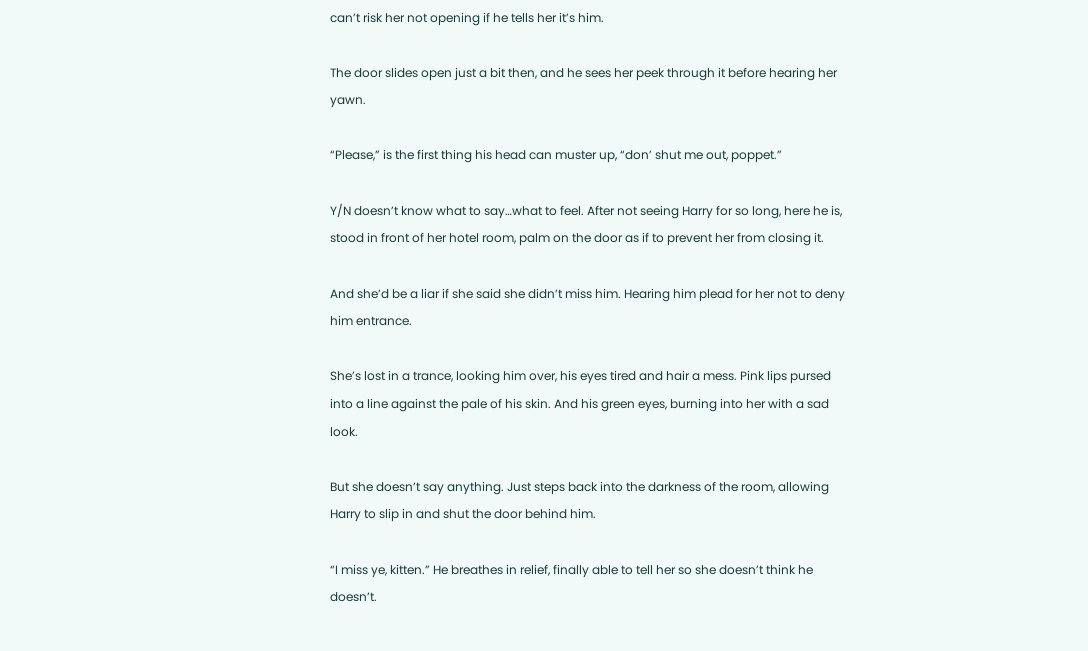can’t risk her not opening if he tells her it’s him.

The door slides open just a bit then, and he sees her peek through it before hearing her yawn.

“Please,” is the first thing his head can muster up, “don’ shut me out, poppet.”

Y/N doesn’t know what to say…what to feel. After not seeing Harry for so long, here he is, stood in front of her hotel room, palm on the door as if to prevent her from closing it.

And she’d be a liar if she said she didn’t miss him. Hearing him plead for her not to deny him entrance.

She’s lost in a trance, looking him over, his eyes tired and hair a mess. Pink lips pursed into a line against the pale of his skin. And his green eyes, burning into her with a sad look.

But she doesn’t say anything. Just steps back into the darkness of the room, allowing Harry to slip in and shut the door behind him.

“I miss ye, kitten.” He breathes in relief, finally able to tell her so she doesn’t think he doesn’t.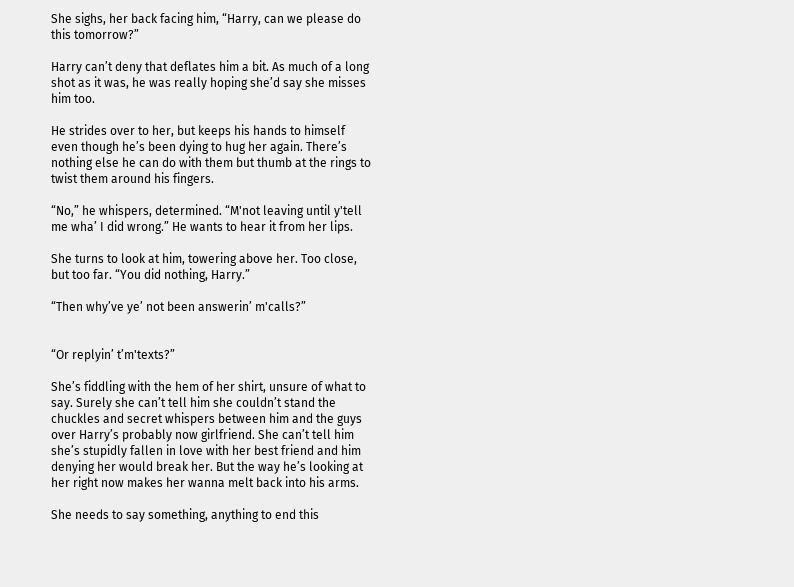She sighs, her back facing him, “Harry, can we please do this tomorrow?”

Harry can’t deny that deflates him a bit. As much of a long shot as it was, he was really hoping she’d say she misses him too.

He strides over to her, but keeps his hands to himself even though he’s been dying to hug her again. There’s nothing else he can do with them but thumb at the rings to twist them around his fingers.

“No,” he whispers, determined. “M'not leaving until y'tell me wha’ I did wrong.” He wants to hear it from her lips.

She turns to look at him, towering above her. Too close, but too far. “You did nothing, Harry.”

“Then why’ve ye’ not been answerin’ m'calls?”


“Or replyin’ t’m'texts?”

She’s fiddling with the hem of her shirt, unsure of what to say. Surely she can’t tell him she couldn’t stand the chuckles and secret whispers between him and the guys over Harry’s probably now girlfriend. She can’t tell him she’s stupidly fallen in love with her best friend and him denying her would break her. But the way he’s looking at her right now makes her wanna melt back into his arms.

She needs to say something, anything to end this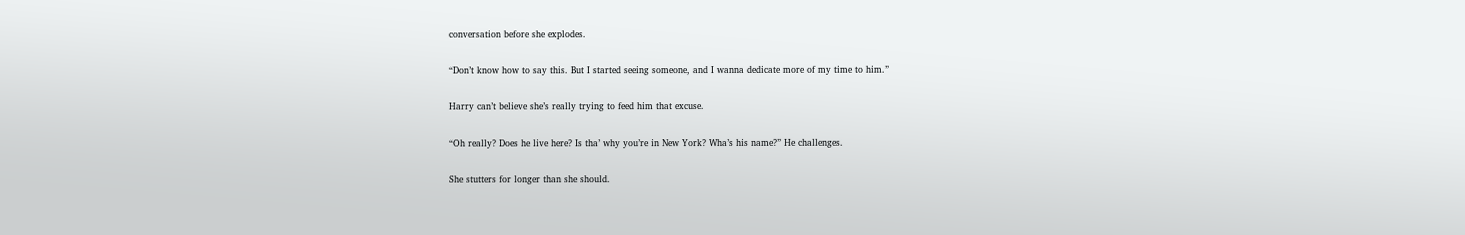conversation before she explodes.

“Don’t know how to say this. But I started seeing someone, and I wanna dedicate more of my time to him.”

Harry can’t believe she’s really trying to feed him that excuse.

“Oh really? Does he live here? Is tha’ why you’re in New York? Wha’s his name?” He challenges.

She stutters for longer than she should.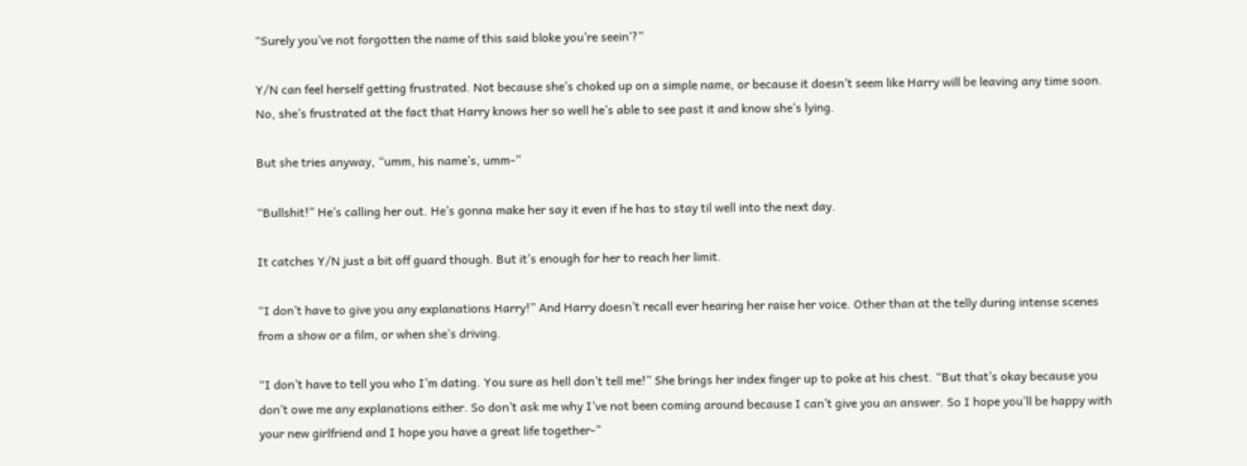“Surely you’ve not forgotten the name of this said bloke you’re seein’?”

Y/N can feel herself getting frustrated. Not because she’s choked up on a simple name, or because it doesn’t seem like Harry will be leaving any time soon. No, she’s frustrated at the fact that Harry knows her so well he’s able to see past it and know she’s lying.

But she tries anyway, “umm, his name’s, umm-”

“Bullshit!” He’s calling her out. He’s gonna make her say it even if he has to stay til well into the next day.

It catches Y/N just a bit off guard though. But it’s enough for her to reach her limit.

“I don’t have to give you any explanations Harry!” And Harry doesn’t recall ever hearing her raise her voice. Other than at the telly during intense scenes from a show or a film, or when she’s driving.

“I don’t have to tell you who I’m dating. You sure as hell don’t tell me!” She brings her index finger up to poke at his chest. “But that’s okay because you don’t owe me any explanations either. So don’t ask me why I’ve not been coming around because I can’t give you an answer. So I hope you’ll be happy with your new girlfriend and I hope you have a great life together-”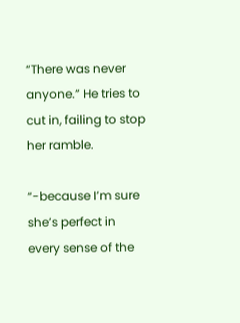“There was never anyone.” He tries to cut in, failing to stop her ramble.

“-because I’m sure she’s perfect in every sense of the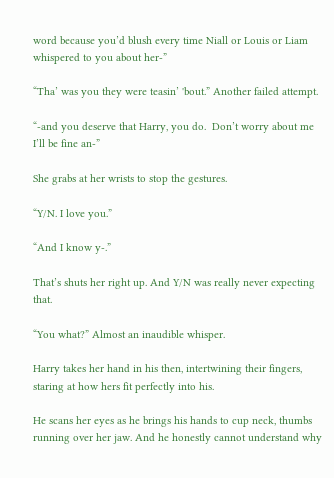word because you’d blush every time Niall or Louis or Liam whispered to you about her-”

“Tha’ was you they were teasin’ 'bout.” Another failed attempt.

“-and you deserve that Harry, you do.  Don’t worry about me I’ll be fine an-”

She grabs at her wrists to stop the gestures.

“Y/N. I love you.”

“And I know y-.”

That’s shuts her right up. And Y/N was really never expecting that.

“You what?” Almost an inaudible whisper.

Harry takes her hand in his then, intertwining their fingers, staring at how hers fit perfectly into his.

He scans her eyes as he brings his hands to cup neck, thumbs running over her jaw. And he honestly cannot understand why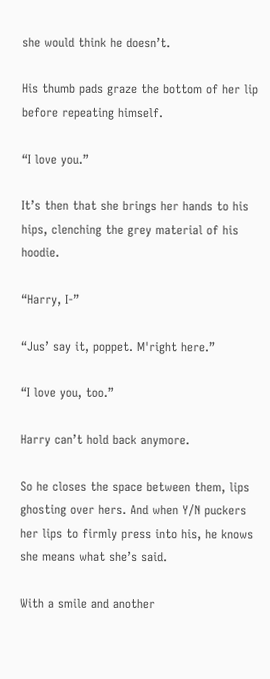she would think he doesn’t.

His thumb pads graze the bottom of her lip before repeating himself.

“I love you.”

It’s then that she brings her hands to his hips, clenching the grey material of his hoodie.

“Harry, I-”

“Jus’ say it, poppet. M'right here.”

“I love you, too.”

Harry can’t hold back anymore.

So he closes the space between them, lips ghosting over hers. And when Y/N puckers her lips to firmly press into his, he knows she means what she’s said.

With a smile and another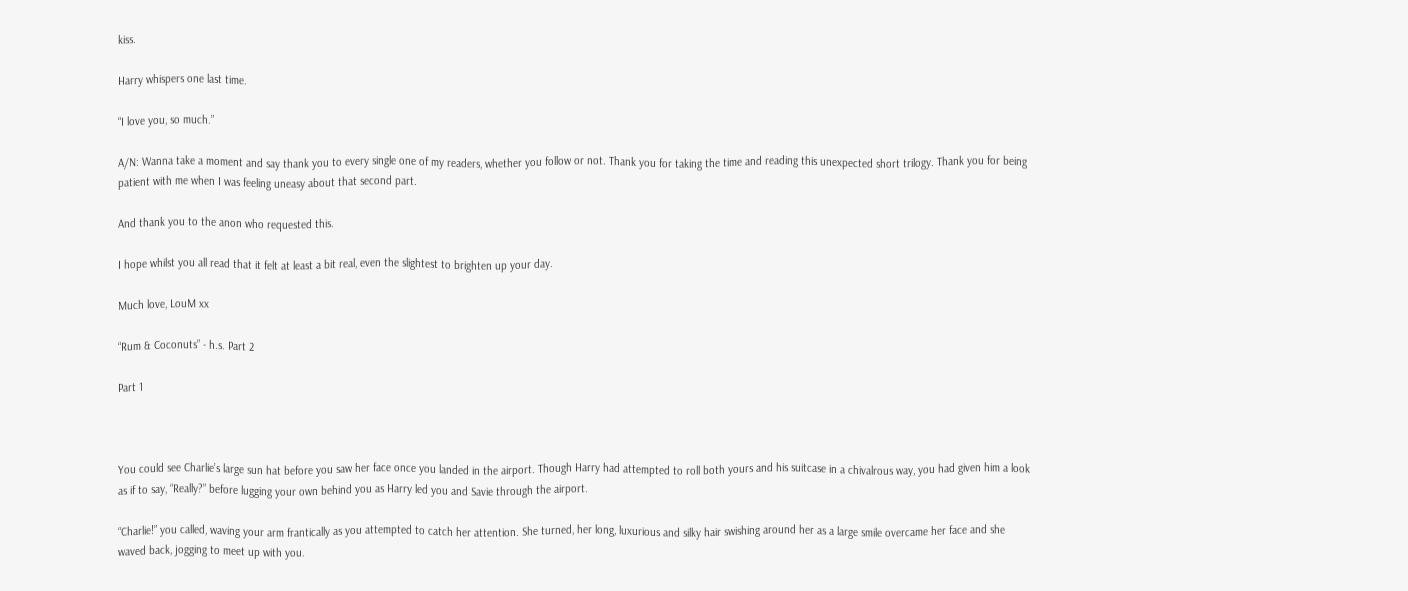kiss.

Harry whispers one last time.

“I love you, so much.”

A/N: Wanna take a moment and say thank you to every single one of my readers, whether you follow or not. Thank you for taking the time and reading this unexpected short trilogy. Thank you for being patient with me when I was feeling uneasy about that second part.

And thank you to the anon who requested this.

I hope whilst you all read that it felt at least a bit real, even the slightest to brighten up your day.

Much love, LouM xx

“Rum & Coconuts” - h.s. Part 2

Part 1



You could see Charlie’s large sun hat before you saw her face once you landed in the airport. Though Harry had attempted to roll both yours and his suitcase in a chivalrous way, you had given him a look as if to say, “Really?” before lugging your own behind you as Harry led you and Savie through the airport.

“Charlie!” you called, waving your arm frantically as you attempted to catch her attention. She turned, her long, luxurious and silky hair swishing around her as a large smile overcame her face and she waved back, jogging to meet up with you.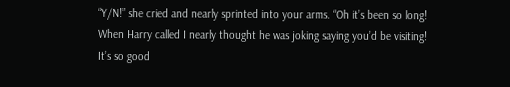“Y/N!” she cried and nearly sprinted into your arms. “Oh it’s been so long! When Harry called I nearly thought he was joking saying you’d be visiting! It’s so good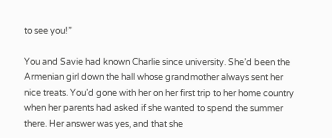to see you!”

You and Savie had known Charlie since university. She’d been the Armenian girl down the hall whose grandmother always sent her nice treats. You’d gone with her on her first trip to her home country when her parents had asked if she wanted to spend the summer there. Her answer was yes, and that she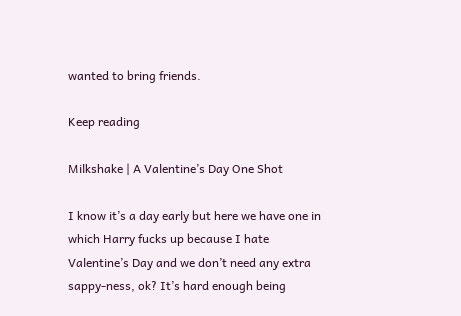wanted to bring friends.

Keep reading

Milkshake | A Valentine’s Day One Shot

I know it’s a day early but here we have one in which Harry fucks up because I hate Valentine’s Day and we don’t need any extra sappy-ness, ok? It’s hard enough being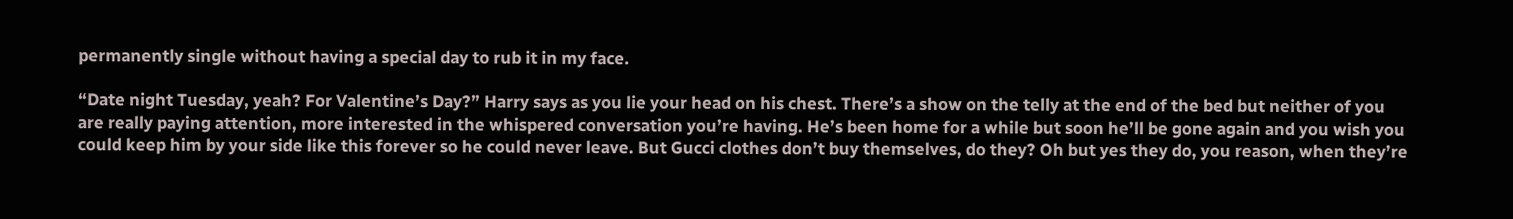permanently single without having a special day to rub it in my face.

“Date night Tuesday, yeah? For Valentine’s Day?” Harry says as you lie your head on his chest. There’s a show on the telly at the end of the bed but neither of you are really paying attention, more interested in the whispered conversation you’re having. He’s been home for a while but soon he’ll be gone again and you wish you could keep him by your side like this forever so he could never leave. But Gucci clothes don’t buy themselves, do they? Oh but yes they do, you reason, when they’re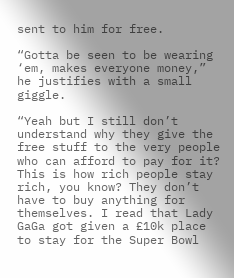sent to him for free.

“Gotta be seen to be wearing ‘em, makes everyone money,” he justifies with a small giggle.

“Yeah but I still don’t understand why they give the free stuff to the very people who can afford to pay for it? This is how rich people stay rich, you know? They don’t have to buy anything for themselves. I read that Lady GaGa got given a £10k place to stay for the Super Bowl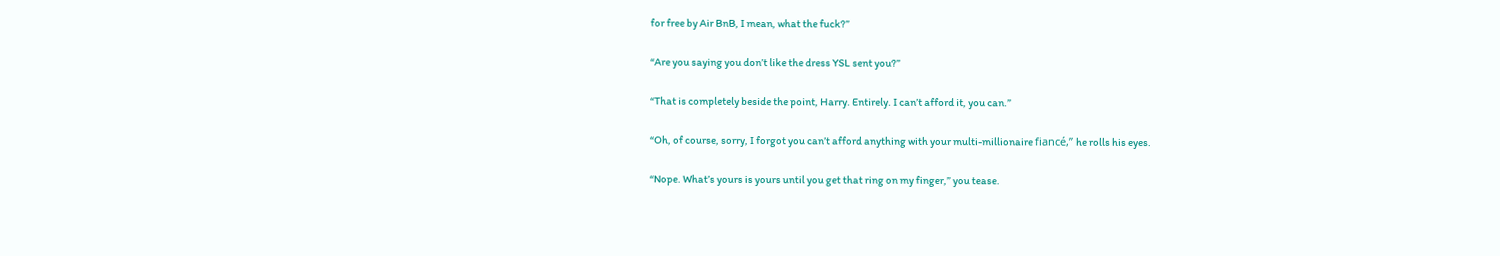for free by Air BnB, I mean, what the fuck?”

“Are you saying you don’t like the dress YSL sent you?”

“That is completely beside the point, Harry. Entirely. I can’t afford it, you can.”

“Oh, of course, sorry, I forgot you can’t afford anything with your multi-millionaire fiancé,” he rolls his eyes.

“Nope. What’s yours is yours until you get that ring on my finger,” you tease.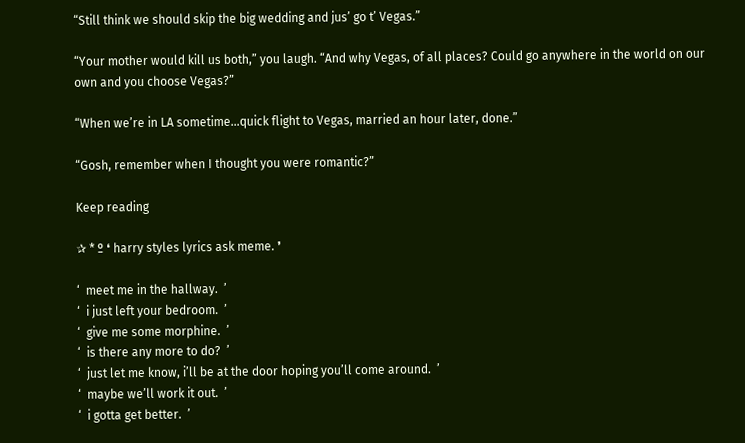“Still think we should skip the big wedding and jus’ go t’ Vegas.”

“Your mother would kill us both,” you laugh. “And why Vegas, of all places? Could go anywhere in the world on our own and you choose Vegas?”

“When we’re in LA sometime…quick flight to Vegas, married an hour later, done.”

“Gosh, remember when I thought you were romantic?”

Keep reading

✰ * º ❛ harry styles lyrics ask meme. ❜

‘  meet me in the hallway.  ’
‘  i just left your bedroom.  ’
‘  give me some morphine.  ’
‘  is there any more to do?  ’
‘  just let me know, i’ll be at the door hoping you’ll come around.  ’
‘  maybe we’ll work it out.  ’
‘  i gotta get better.  ’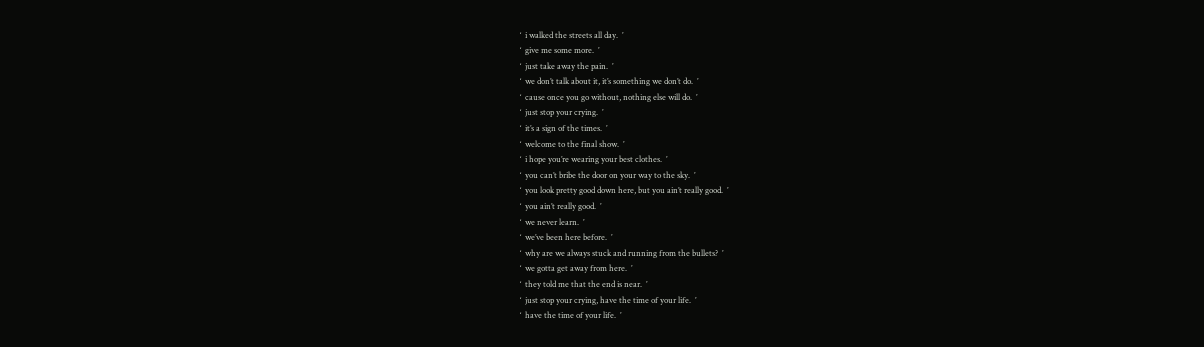‘  i walked the streets all day.  ’
‘  give me some more.  ’
‘  just take away the pain.  ’
‘  we don’t talk about it, it’s something we don’t do.  ’
‘  cause once you go without, nothing else will do.  ’
‘  just stop your crying.  ’
‘  it’s a sign of the times.  ’
‘  welcome to the final show.  ’
‘  i hope you’re wearing your best clothes.  ’
‘  you can’t bribe the door on your way to the sky.  ’
‘  you look pretty good down here, but you ain’t really good.  ’
‘  you ain’t really good.  ’
‘  we never learn.  ’
‘  we’ve been here before.  ’
‘  why are we always stuck and running from the bullets?  ’
‘  we gotta get away from here.  ’
‘  they told me that the end is near.  ’
‘  just stop your crying, have the time of your life.  ’
‘  have the time of your life.  ’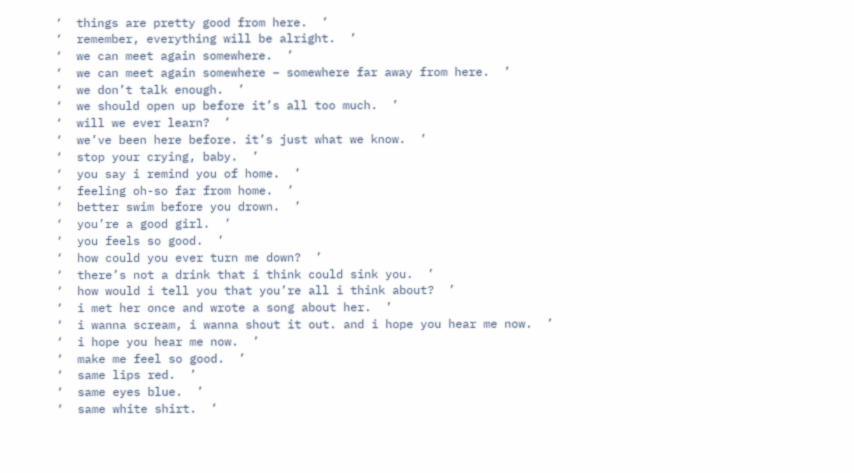‘  things are pretty good from here.  ’
‘  remember, everything will be alright.  ’
‘  we can meet again somewhere.  ’
‘  we can meet again somewhere – somewhere far away from here.  ’
‘  we don’t talk enough.  ’
‘  we should open up before it’s all too much.  ’
‘  will we ever learn?  ’
‘  we’ve been here before. it’s just what we know.  ’
‘  stop your crying, baby.  ’
‘  you say i remind you of home.  ’
‘  feeling oh-so far from home.  ’
‘  better swim before you drown.  ’
‘  you’re a good girl.  ’
‘  you feels so good.  ’
‘  how could you ever turn me down?  ’
‘  there’s not a drink that i think could sink you.  ’
‘  how would i tell you that you’re all i think about?  ’
‘  i met her once and wrote a song about her.  ’
‘  i wanna scream, i wanna shout it out. and i hope you hear me now.  ’
‘  i hope you hear me now.  ’
‘  make me feel so good.  ’
‘  same lips red.  ’
‘  same eyes blue.  ’
‘  same white shirt.  ’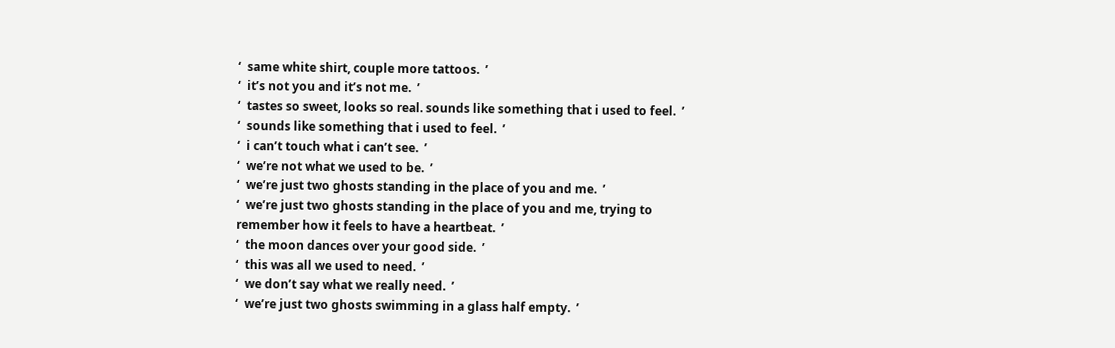‘  same white shirt, couple more tattoos.  ’
‘  it’s not you and it’s not me.  ’
‘  tastes so sweet, looks so real. sounds like something that i used to feel.  ’
‘  sounds like something that i used to feel.  ’
‘  i can’t touch what i can’t see.  ’
‘  we’re not what we used to be.  ’
‘  we’re just two ghosts standing in the place of you and me.  ’
‘  we’re just two ghosts standing in the place of you and me, trying to remember how it feels to have a heartbeat.  ’
‘  the moon dances over your good side.  ’
‘  this was all we used to need.  ’
‘  we don’t say what we really need.  ’
‘  we’re just two ghosts swimming in a glass half empty.  ’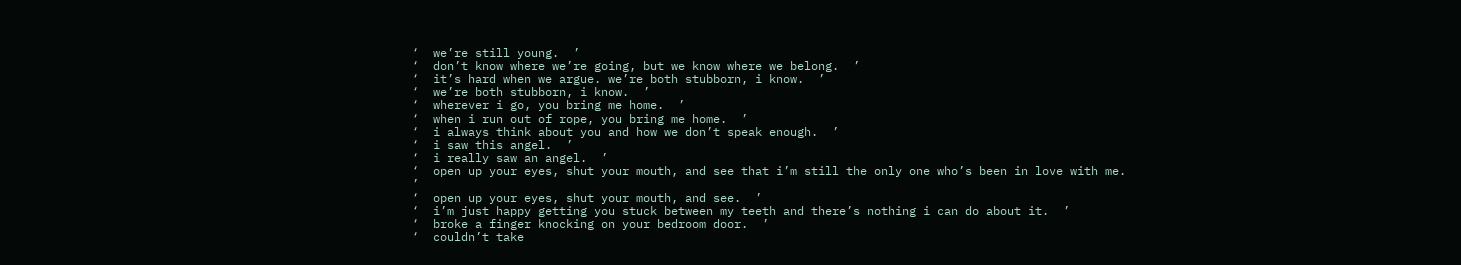‘  we’re still young.  ’
‘  don’t know where we’re going, but we know where we belong.  ’
‘  it’s hard when we argue. we’re both stubborn, i know.  ’
‘  we’re both stubborn, i know.  ’
‘  wherever i go, you bring me home.  ’
‘  when i run out of rope, you bring me home.  ’
‘  i always think about you and how we don’t speak enough.  ’
‘  i saw this angel.  ’
‘  i really saw an angel.  ’
‘  open up your eyes, shut your mouth, and see that i’m still the only one who’s been in love with me.  ’
‘  open up your eyes, shut your mouth, and see.  ’
‘  i’m just happy getting you stuck between my teeth and there’s nothing i can do about it.  ’
‘  broke a finger knocking on your bedroom door.  ’
‘  couldn’t take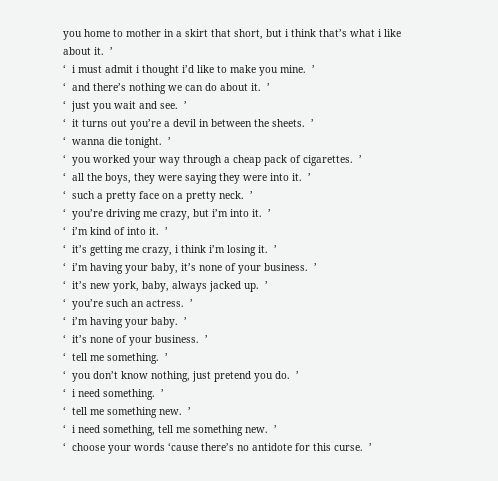you home to mother in a skirt that short, but i think that’s what i like about it.  ’
‘  i must admit i thought i’d like to make you mine.  ’
‘  and there’s nothing we can do about it.  ’
‘  just you wait and see.  ’
‘  it turns out you’re a devil in between the sheets.  ’
‘  wanna die tonight.  ’
‘  you worked your way through a cheap pack of cigarettes.  ’
‘  all the boys, they were saying they were into it.  ’
‘  such a pretty face on a pretty neck.  ’
‘  you’re driving me crazy, but i’m into it.  ’
‘  i’m kind of into it.  ’
‘  it’s getting me crazy, i think i’m losing it.  ’
‘  i’m having your baby, it’s none of your business.  ’
‘  it’s new york, baby, always jacked up.  ’
‘  you’re such an actress.  ’
‘  i’m having your baby.  ’
‘  it’s none of your business.  ’
‘  tell me something.  ’
‘  you don’t know nothing, just pretend you do.  ’
‘  i need something.  ’
‘  tell me something new.  ’
‘  i need something, tell me something new.  ’
‘  choose your words ‘cause there’s no antidote for this curse.  ’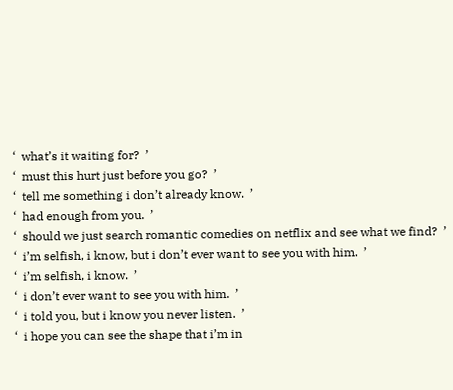‘  what’s it waiting for?  ’
‘  must this hurt just before you go?  ’
‘  tell me something i don’t already know.  ’
‘  had enough from you.  ’
‘  should we just search romantic comedies on netflix and see what we find?  ’
‘  i’m selfish, i know, but i don’t ever want to see you with him.  ’
‘  i’m selfish, i know.  ’
‘  i don’t ever want to see you with him.  ’
‘  i told you, but i know you never listen.  ’
‘  i hope you can see the shape that i’m in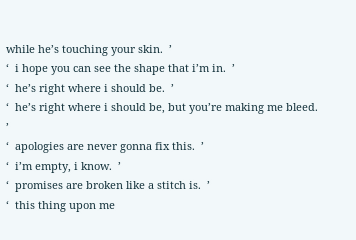while he’s touching your skin.  ’
‘  i hope you can see the shape that i’m in.  ’
‘  he’s right where i should be.  ’
‘  he’s right where i should be, but you’re making me bleed.  ’
‘  apologies are never gonna fix this.  ’
‘  i’m empty, i know.  ’
‘  promises are broken like a stitch is.  ’
‘  this thing upon me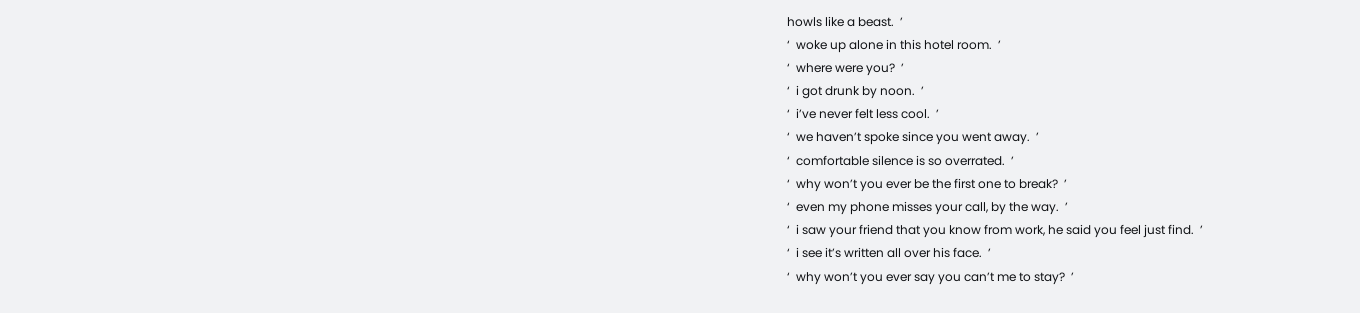howls like a beast.  ’
‘  woke up alone in this hotel room.  ’
‘  where were you?  ’
‘  i got drunk by noon.  ’
‘  i’ve never felt less cool.  ’
‘  we haven’t spoke since you went away.  ’
‘  comfortable silence is so overrated.  ’
‘  why won’t you ever be the first one to break?  ’
‘  even my phone misses your call, by the way.  ’
‘  i saw your friend that you know from work, he said you feel just find.  ’
‘  i see it’s written all over his face.  ’
‘  why won’t you ever say you can’t me to stay?  ’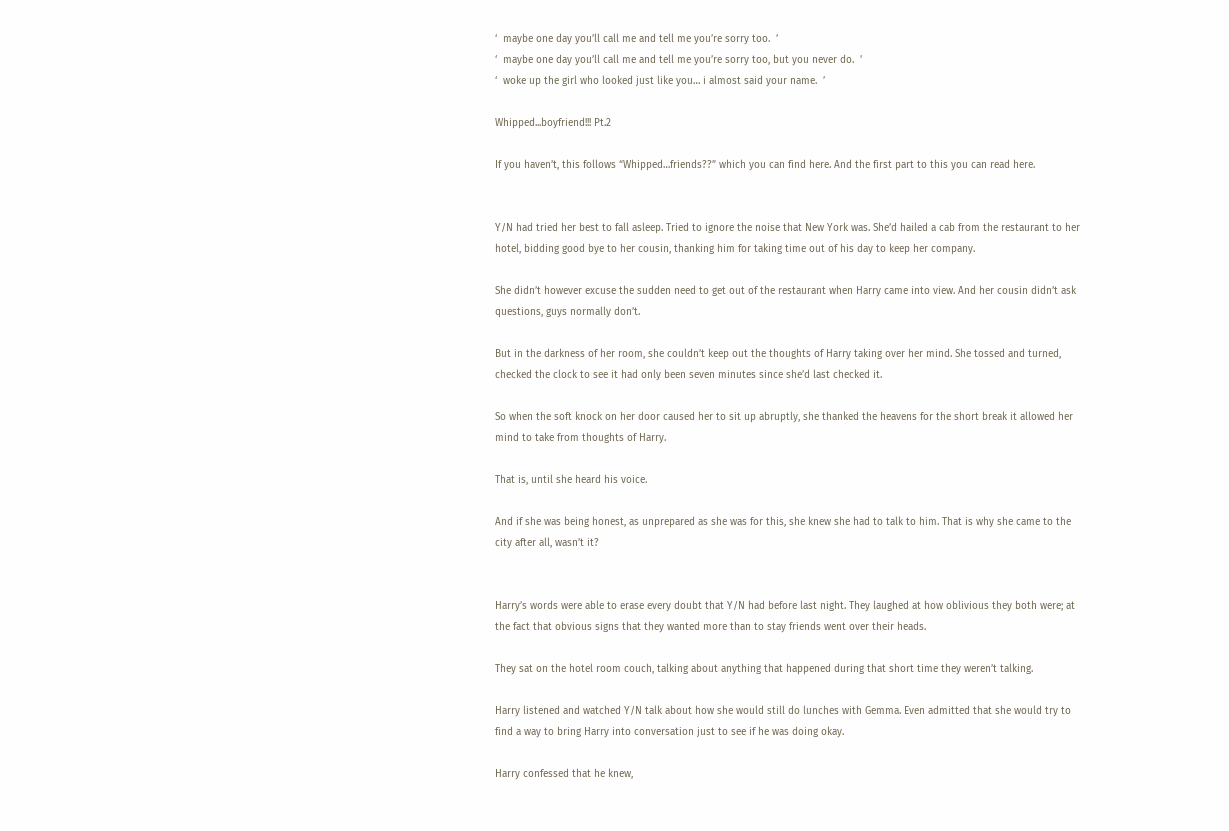‘  maybe one day you’ll call me and tell me you’re sorry too.  ’
‘  maybe one day you’ll call me and tell me you’re sorry too, but you never do.  ’
‘  woke up the girl who looked just like you… i almost said your name.  ’

Whipped...boyfriend!!! Pt.2

If you haven’t, this follows “Whipped…friends??” which you can find here. And the first part to this you can read here.


Y/N had tried her best to fall asleep. Tried to ignore the noise that New York was. She’d hailed a cab from the restaurant to her hotel, bidding good bye to her cousin, thanking him for taking time out of his day to keep her company.

She didn’t however excuse the sudden need to get out of the restaurant when Harry came into view. And her cousin didn’t ask questions, guys normally don’t.

But in the darkness of her room, she couldn’t keep out the thoughts of Harry taking over her mind. She tossed and turned, checked the clock to see it had only been seven minutes since she’d last checked it.

So when the soft knock on her door caused her to sit up abruptly, she thanked the heavens for the short break it allowed her mind to take from thoughts of Harry.

That is, until she heard his voice.

And if she was being honest, as unprepared as she was for this, she knew she had to talk to him. That is why she came to the city after all, wasn’t it?


Harry’s words were able to erase every doubt that Y/N had before last night. They laughed at how oblivious they both were; at the fact that obvious signs that they wanted more than to stay friends went over their heads.

They sat on the hotel room couch, talking about anything that happened during that short time they weren’t talking.

Harry listened and watched Y/N talk about how she would still do lunches with Gemma. Even admitted that she would try to find a way to bring Harry into conversation just to see if he was doing okay.

Harry confessed that he knew,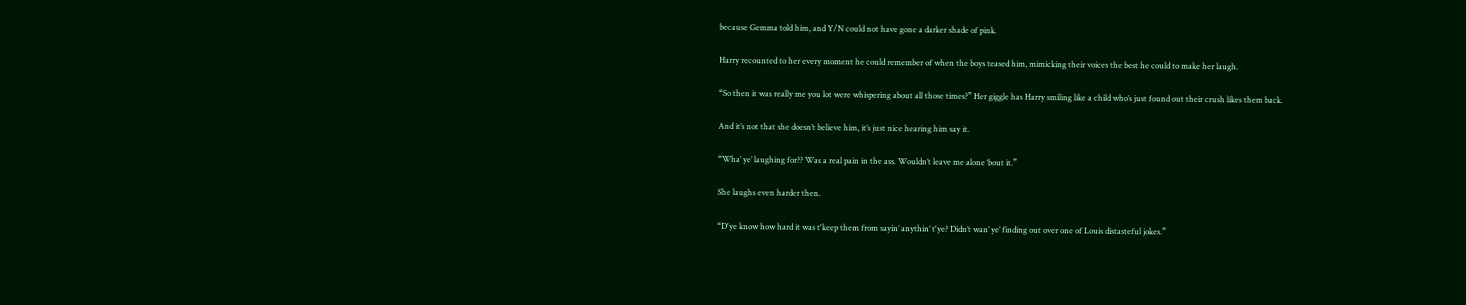because Gemma told him, and Y/N could not have gone a darker shade of pink.

Harry recounted to her every moment he could remember of when the boys teased him, mimicking their voices the best he could to make her laugh.

“So then it was really me you lot were whispering about all those times?” Her giggle has Harry smiling like a child who’s just found out their crush likes them back.

And it’s not that she doesn’t believe him, it’s just nice hearing him say it.

“Wha’ ye’ laughing for?? Was a real pain in the ass. Wouldn’t leave me alone ‘bout it.”

She laughs even harder then.

“D'ye know how hard it was t'keep them from sayin’ anythin’ t'ye? Didn’t wan’ ye’ finding out over one of Louis distasteful jokes.”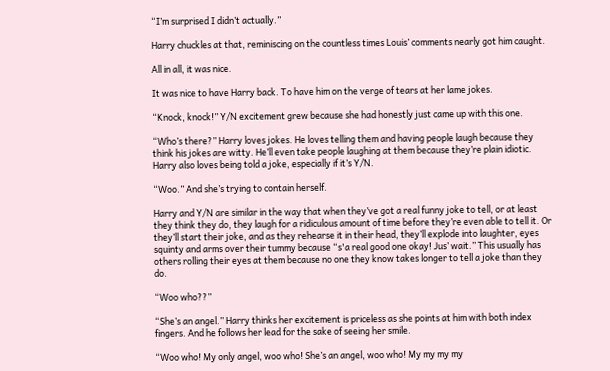“I’m surprised I didn’t actually.”

Harry chuckles at that, reminiscing on the countless times Louis’ comments nearly got him caught.

All in all, it was nice.

It was nice to have Harry back. To have him on the verge of tears at her lame jokes.

“Knock, knock!” Y/N excitement grew because she had honestly just came up with this one.

“Who’s there?” Harry loves jokes. He loves telling them and having people laugh because they think his jokes are witty. He’ll even take people laughing at them because they’re plain idiotic. Harry also loves being told a joke, especially if it’s Y/N.

“Woo.” And she’s trying to contain herself.

Harry and Y/N are similar in the way that when they’ve got a real funny joke to tell, or at least they think they do, they laugh for a ridiculous amount of time before they’re even able to tell it. Or they’ll start their joke, and as they rehearse it in their head, they’ll explode into laughter, eyes squinty and arms over their tummy because “s'a real good one okay! Jus’ wait.” This usually has others rolling their eyes at them because no one they know takes longer to tell a joke than they do.

“Woo who??”

“She’s an angel.” Harry thinks her excitement is priceless as she points at him with both index fingers. And he follows her lead for the sake of seeing her smile.

“Woo who! My only angel, woo who! She’s an angel, woo who! My my my my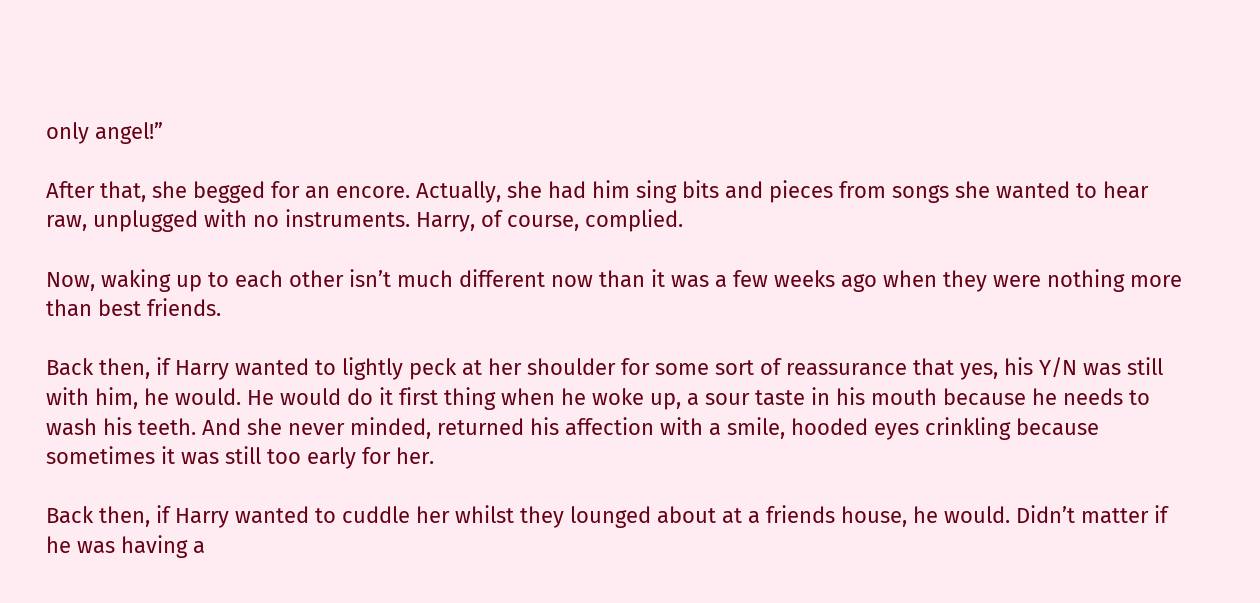only angel!”

After that, she begged for an encore. Actually, she had him sing bits and pieces from songs she wanted to hear raw, unplugged with no instruments. Harry, of course, complied.

Now, waking up to each other isn’t much different now than it was a few weeks ago when they were nothing more than best friends.

Back then, if Harry wanted to lightly peck at her shoulder for some sort of reassurance that yes, his Y/N was still with him, he would. He would do it first thing when he woke up, a sour taste in his mouth because he needs to wash his teeth. And she never minded, returned his affection with a smile, hooded eyes crinkling because sometimes it was still too early for her.

Back then, if Harry wanted to cuddle her whilst they lounged about at a friends house, he would. Didn’t matter if he was having a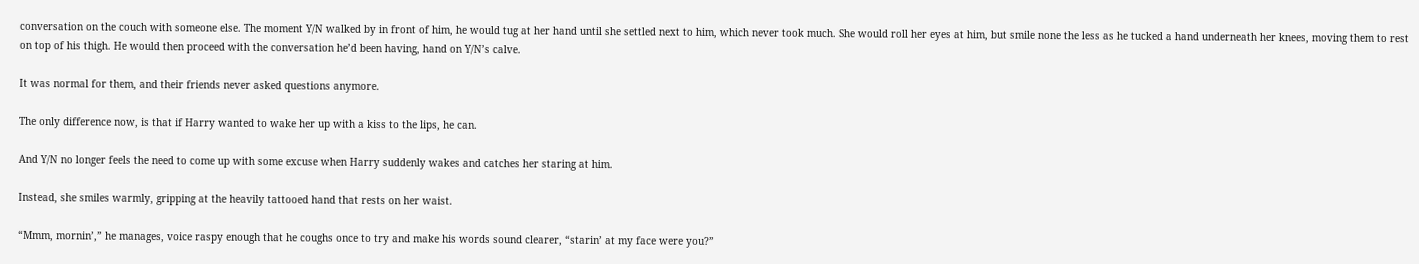conversation on the couch with someone else. The moment Y/N walked by in front of him, he would tug at her hand until she settled next to him, which never took much. She would roll her eyes at him, but smile none the less as he tucked a hand underneath her knees, moving them to rest on top of his thigh. He would then proceed with the conversation he’d been having, hand on Y/N’s calve.

It was normal for them, and their friends never asked questions anymore.

The only difference now, is that if Harry wanted to wake her up with a kiss to the lips, he can.

And Y/N no longer feels the need to come up with some excuse when Harry suddenly wakes and catches her staring at him.

Instead, she smiles warmly, gripping at the heavily tattooed hand that rests on her waist.

“Mmm, mornin’,” he manages, voice raspy enough that he coughs once to try and make his words sound clearer, “starin’ at my face were you?”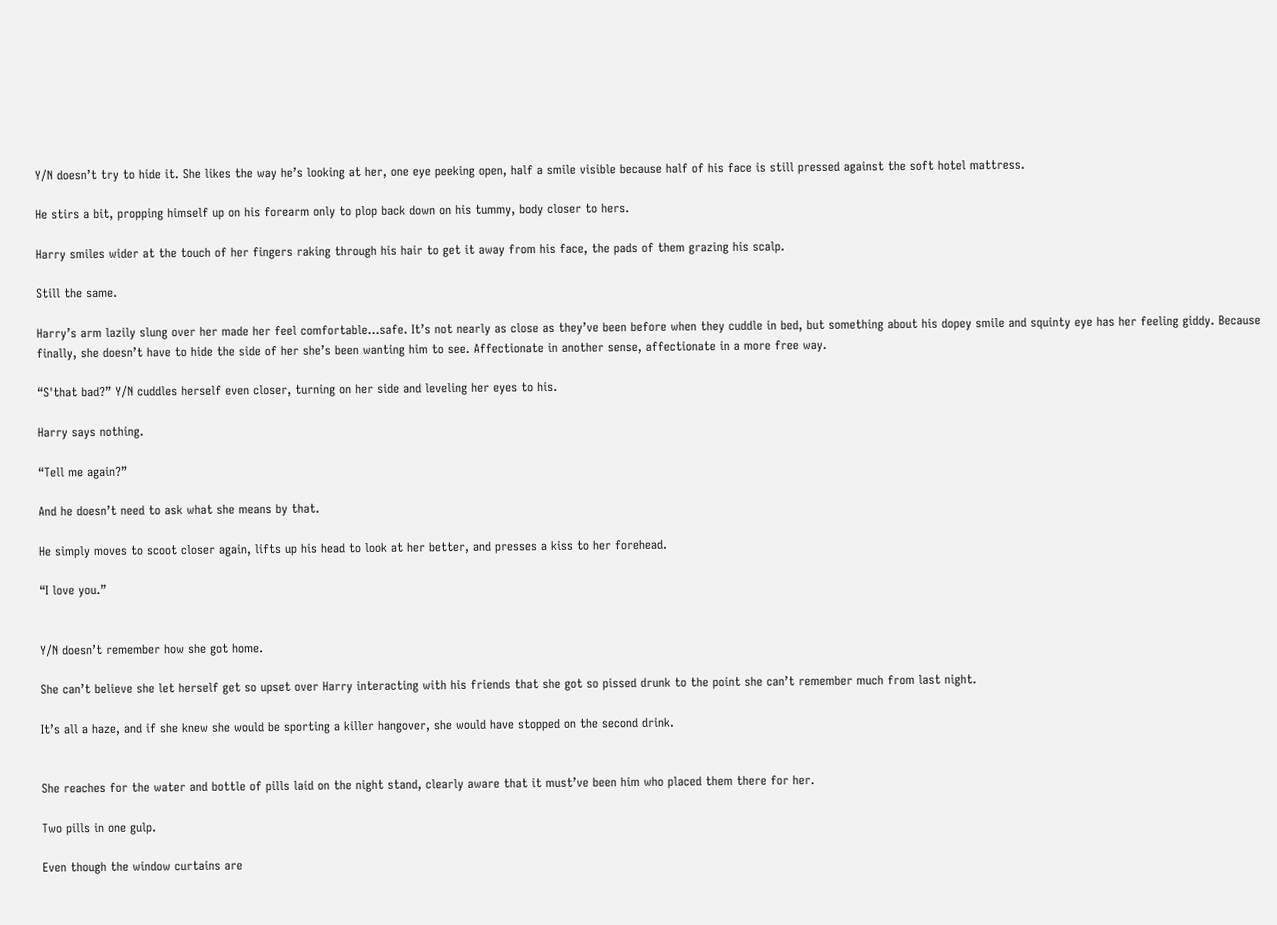Y/N doesn’t try to hide it. She likes the way he’s looking at her, one eye peeking open, half a smile visible because half of his face is still pressed against the soft hotel mattress.

He stirs a bit, propping himself up on his forearm only to plop back down on his tummy, body closer to hers.

Harry smiles wider at the touch of her fingers raking through his hair to get it away from his face, the pads of them grazing his scalp.

Still the same.

Harry’s arm lazily slung over her made her feel comfortable…safe. It’s not nearly as close as they’ve been before when they cuddle in bed, but something about his dopey smile and squinty eye has her feeling giddy. Because finally, she doesn’t have to hide the side of her she’s been wanting him to see. Affectionate in another sense, affectionate in a more free way.

“S'that bad?” Y/N cuddles herself even closer, turning on her side and leveling her eyes to his.

Harry says nothing.

“Tell me again?”

And he doesn’t need to ask what she means by that.

He simply moves to scoot closer again, lifts up his head to look at her better, and presses a kiss to her forehead.

“I love you.”


Y/N doesn’t remember how she got home.

She can’t believe she let herself get so upset over Harry interacting with his friends that she got so pissed drunk to the point she can’t remember much from last night.

It’s all a haze, and if she knew she would be sporting a killer hangover, she would have stopped on the second drink.


She reaches for the water and bottle of pills laid on the night stand, clearly aware that it must’ve been him who placed them there for her.

Two pills in one gulp.

Even though the window curtains are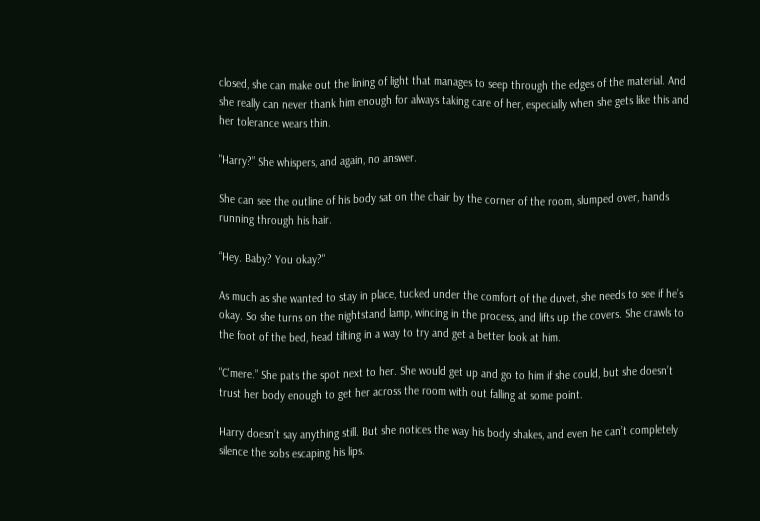closed, she can make out the lining of light that manages to seep through the edges of the material. And she really can never thank him enough for always taking care of her, especially when she gets like this and her tolerance wears thin.

"Harry?” She whispers, and again, no answer.

She can see the outline of his body sat on the chair by the corner of the room, slumped over, hands running through his hair.

“Hey. Baby? You okay?"

As much as she wanted to stay in place, tucked under the comfort of the duvet, she needs to see if he’s okay. So she turns on the nightstand lamp, wincing in the process, and lifts up the covers. She crawls to the foot of the bed, head tilting in a way to try and get a better look at him.

"C'mere.” She pats the spot next to her. She would get up and go to him if she could, but she doesn’t trust her body enough to get her across the room with out falling at some point.

Harry doesn’t say anything still. But she notices the way his body shakes, and even he can’t completely silence the sobs escaping his lips.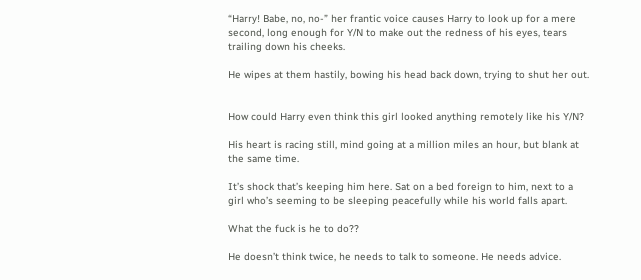“Harry! Babe, no, no-” her frantic voice causes Harry to look up for a mere second, long enough for Y/N to make out the redness of his eyes, tears trailing down his cheeks.

He wipes at them hastily, bowing his head back down, trying to shut her out.


How could Harry even think this girl looked anything remotely like his Y/N?

His heart is racing still, mind going at a million miles an hour, but blank at the same time.

It’s shock that’s keeping him here. Sat on a bed foreign to him, next to a girl who’s seeming to be sleeping peacefully while his world falls apart.

What the fuck is he to do??

He doesn’t think twice, he needs to talk to someone. He needs advice.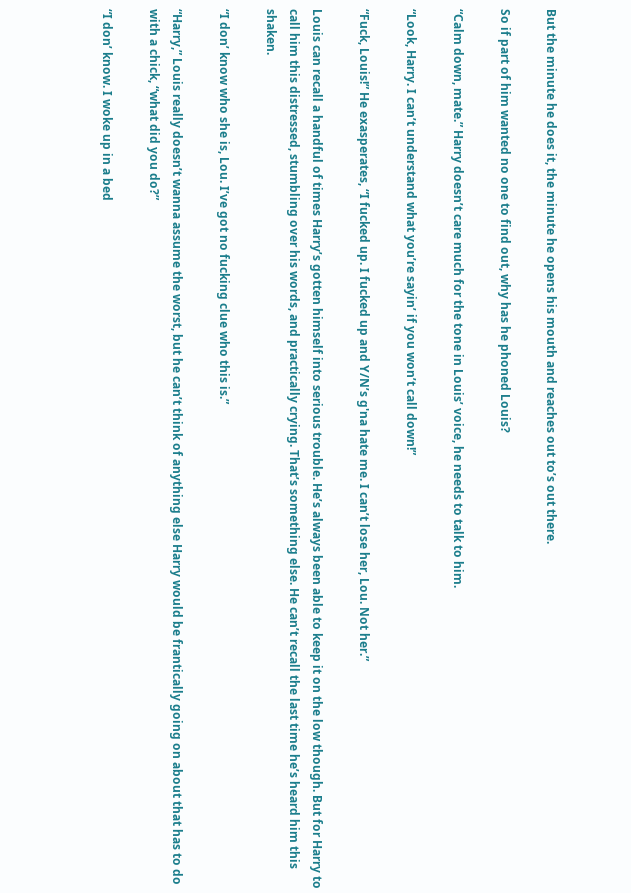But the minute he does it, the minute he opens his mouth and reaches out to’s out there.

So if part of him wanted no one to find out, why has he phoned Louis?

“Calm down, mate.” Harry doesn’t care much for the tone in Louis’ voice, he needs to talk to him.

“Look, Harry. I can’t understand what you’re sayin’ if you won’t call down!”

“Fuck, Louis!” He exasperates, “I fucked up. I fucked up and Y/N’s g'na hate me. I can’t lose her, Lou. Not her.”

Louis can recall a handful of times Harry’s gotten himself into serious trouble. He’s always been able to keep it on the low though. But for Harry to call him this distressed, stumbling over his words, and practically crying. That’s something else. He can’t recall the last time he’s heard him this shaken.

“I don’ know who she is, Lou. I’ve got no fucking clue who this is.”

“Harry,” Louis really doesn’t wanna assume the worst, but he can’t think of anything else Harry would be frantically going on about that has to do with a chick, “what did you do?”

“I don’ know. I woke up in a bed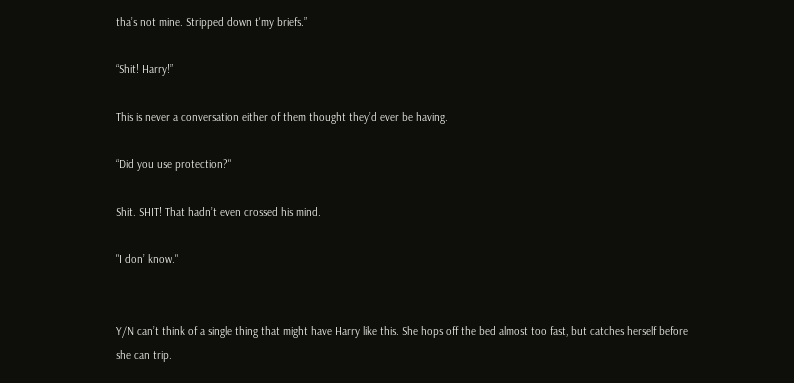tha’s not mine. Stripped down t'my briefs.”

“Shit! Harry!”

This is never a conversation either of them thought they’d ever be having.

“Did you use protection?"

Shit. SHIT! That hadn’t even crossed his mind.

"I don’ know."


Y/N can’t think of a single thing that might have Harry like this. She hops off the bed almost too fast, but catches herself before she can trip.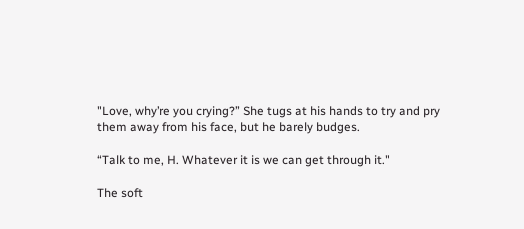"Love, why’re you crying?” She tugs at his hands to try and pry them away from his face, but he barely budges.

“Talk to me, H. Whatever it is we can get through it."

The soft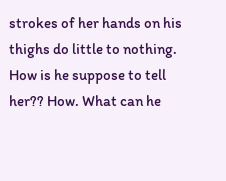strokes of her hands on his thighs do little to nothing. How is he suppose to tell her?? How. What can he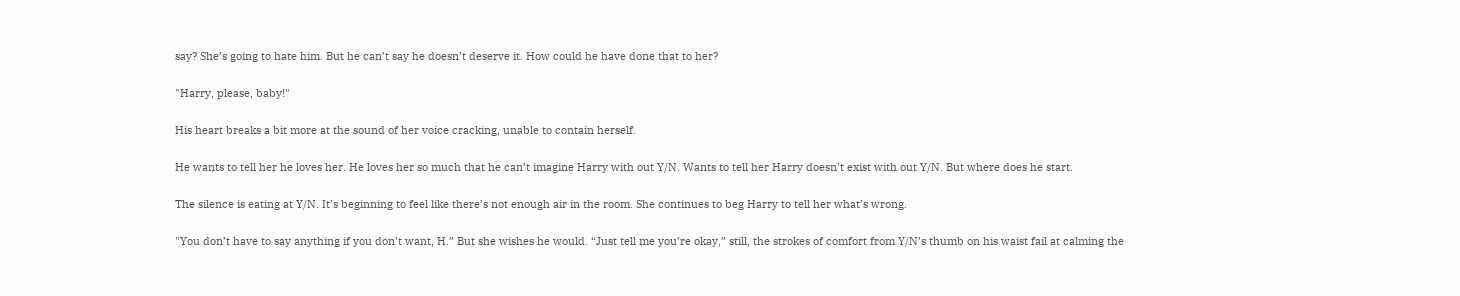say? She’s going to hate him. But he can’t say he doesn’t deserve it. How could he have done that to her?

"Harry, please, baby!"

His heart breaks a bit more at the sound of her voice cracking, unable to contain herself.

He wants to tell her he loves her. He loves her so much that he can’t imagine Harry with out Y/N. Wants to tell her Harry doesn’t exist with out Y/N. But where does he start.

The silence is eating at Y/N. It’s beginning to feel like there’s not enough air in the room. She continues to beg Harry to tell her what’s wrong.

"You don’t have to say anything if you don’t want, H.” But she wishes he would. “Just tell me you’re okay,” still, the strokes of comfort from Y/N’s thumb on his waist fail at calming the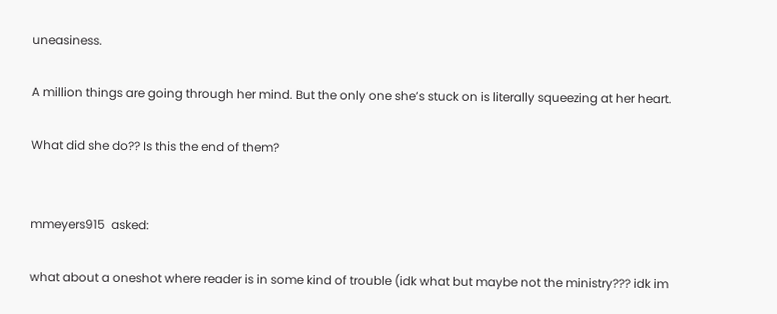uneasiness.

A million things are going through her mind. But the only one she’s stuck on is literally squeezing at her heart.

What did she do?? Is this the end of them?


mmeyers915  asked:

what about a oneshot where reader is in some kind of trouble (idk what but maybe not the ministry??? idk im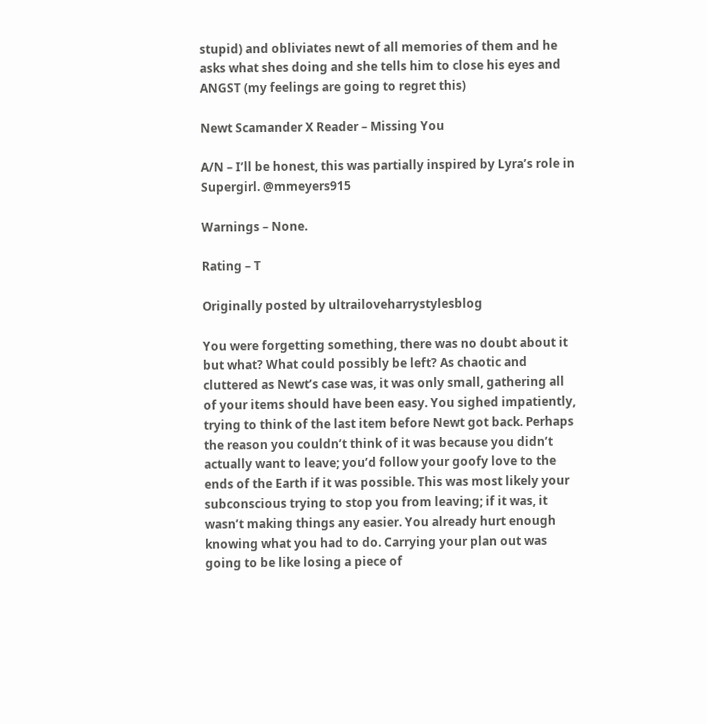stupid) and obliviates newt of all memories of them and he asks what shes doing and she tells him to close his eyes and ANGST (my feelings are going to regret this)

Newt Scamander X Reader – Missing You

A/N – I’ll be honest, this was partially inspired by Lyra’s role in Supergirl. @mmeyers915

Warnings – None.

Rating – T

Originally posted by ultrailoveharrystylesblog

You were forgetting something, there was no doubt about it but what? What could possibly be left? As chaotic and cluttered as Newt’s case was, it was only small, gathering all of your items should have been easy. You sighed impatiently, trying to think of the last item before Newt got back. Perhaps the reason you couldn’t think of it was because you didn’t actually want to leave; you’d follow your goofy love to the ends of the Earth if it was possible. This was most likely your subconscious trying to stop you from leaving; if it was, it wasn’t making things any easier. You already hurt enough knowing what you had to do. Carrying your plan out was going to be like losing a piece of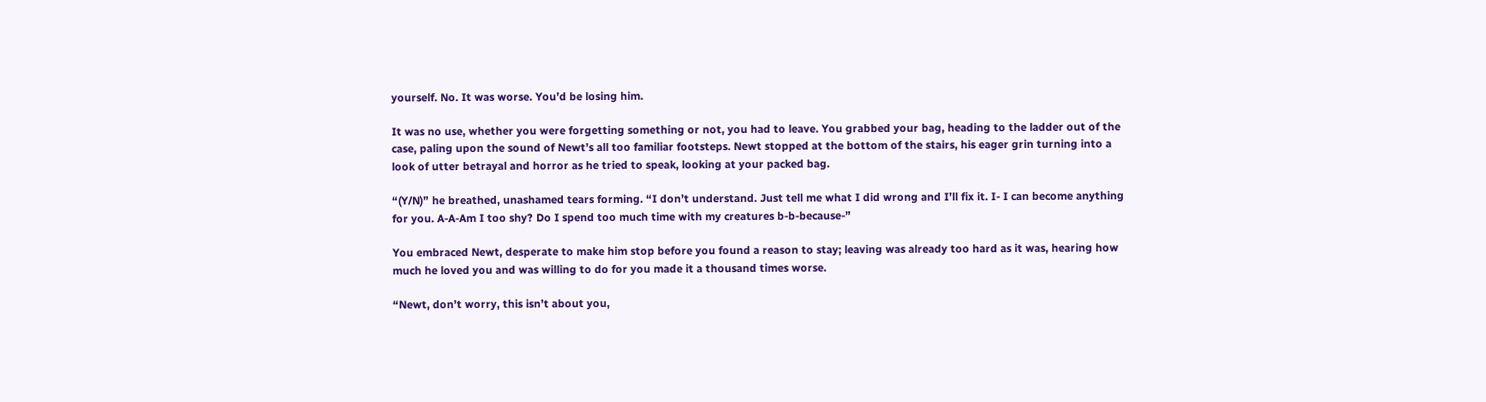yourself. No. It was worse. You’d be losing him.

It was no use, whether you were forgetting something or not, you had to leave. You grabbed your bag, heading to the ladder out of the case, paling upon the sound of Newt’s all too familiar footsteps. Newt stopped at the bottom of the stairs, his eager grin turning into a look of utter betrayal and horror as he tried to speak, looking at your packed bag.

“(Y/N)” he breathed, unashamed tears forming. “I don’t understand. Just tell me what I did wrong and I’ll fix it. I- I can become anything for you. A-A-Am I too shy? Do I spend too much time with my creatures b-b-because-”

You embraced Newt, desperate to make him stop before you found a reason to stay; leaving was already too hard as it was, hearing how much he loved you and was willing to do for you made it a thousand times worse.

“Newt, don’t worry, this isn’t about you,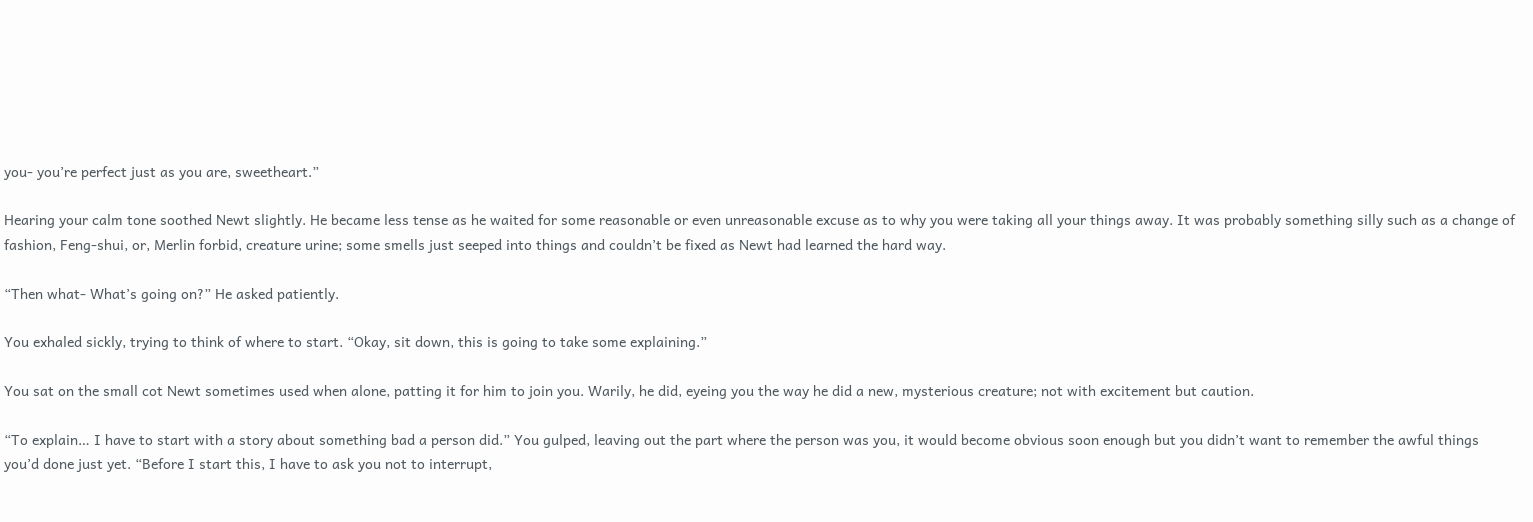you- you’re perfect just as you are, sweetheart.”

Hearing your calm tone soothed Newt slightly. He became less tense as he waited for some reasonable or even unreasonable excuse as to why you were taking all your things away. It was probably something silly such as a change of fashion, Feng-shui, or, Merlin forbid, creature urine; some smells just seeped into things and couldn’t be fixed as Newt had learned the hard way.

“Then what- What’s going on?” He asked patiently.

You exhaled sickly, trying to think of where to start. “Okay, sit down, this is going to take some explaining.”

You sat on the small cot Newt sometimes used when alone, patting it for him to join you. Warily, he did, eyeing you the way he did a new, mysterious creature; not with excitement but caution.

“To explain… I have to start with a story about something bad a person did.” You gulped, leaving out the part where the person was you, it would become obvious soon enough but you didn’t want to remember the awful things you’d done just yet. “Before I start this, I have to ask you not to interrupt,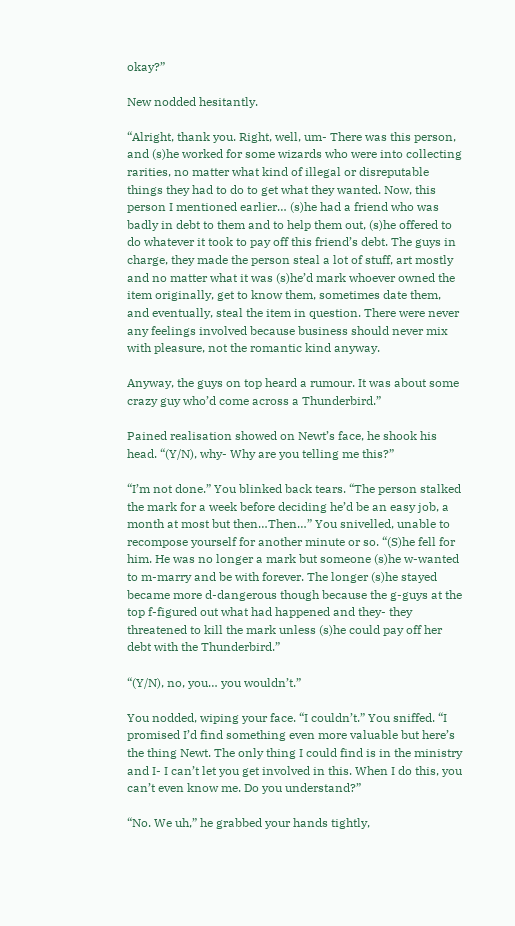okay?”

New nodded hesitantly.

“Alright, thank you. Right, well, um- There was this person, and (s)he worked for some wizards who were into collecting rarities, no matter what kind of illegal or disreputable things they had to do to get what they wanted. Now, this person I mentioned earlier… (s)he had a friend who was badly in debt to them and to help them out, (s)he offered to do whatever it took to pay off this friend’s debt. The guys in charge, they made the person steal a lot of stuff, art mostly and no matter what it was (s)he’d mark whoever owned the item originally, get to know them, sometimes date them, and eventually, steal the item in question. There were never any feelings involved because business should never mix with pleasure, not the romantic kind anyway.

Anyway, the guys on top heard a rumour. It was about some crazy guy who’d come across a Thunderbird.”

Pained realisation showed on Newt’s face, he shook his head. “(Y/N), why- Why are you telling me this?”

“I’m not done.” You blinked back tears. “The person stalked the mark for a week before deciding he’d be an easy job, a month at most but then…Then…” You snivelled, unable to recompose yourself for another minute or so. “(S)he fell for him. He was no longer a mark but someone (s)he w-wanted to m-marry and be with forever. The longer (s)he stayed became more d-dangerous though because the g-guys at the top f-figured out what had happened and they- they threatened to kill the mark unless (s)he could pay off her debt with the Thunderbird.”

“(Y/N), no, you… you wouldn’t.”

You nodded, wiping your face. “I couldn’t.” You sniffed. “I promised I’d find something even more valuable but here’s the thing Newt. The only thing I could find is in the ministry and I- I can’t let you get involved in this. When I do this, you can’t even know me. Do you understand?”

“No. We uh,” he grabbed your hands tightly,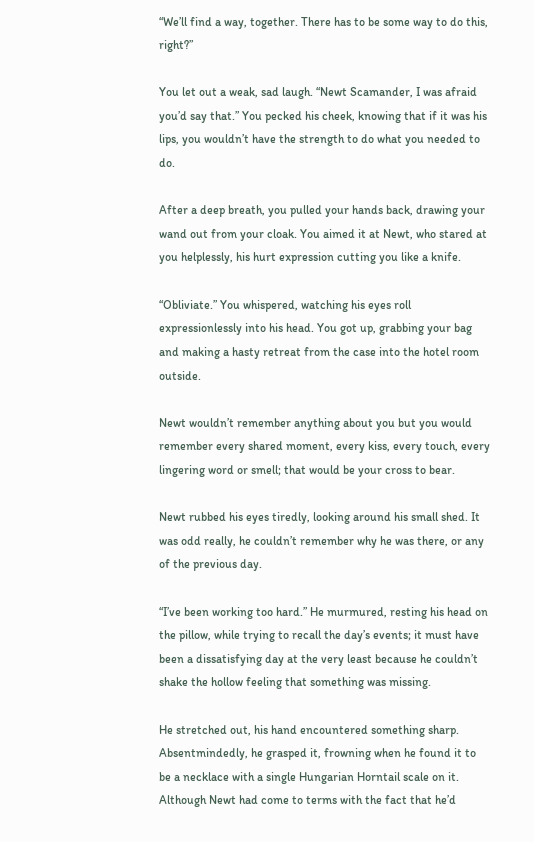“We’ll find a way, together. There has to be some way to do this, right?”

You let out a weak, sad laugh. “Newt Scamander, I was afraid you’d say that.” You pecked his cheek, knowing that if it was his lips, you wouldn’t have the strength to do what you needed to do.

After a deep breath, you pulled your hands back, drawing your wand out from your cloak. You aimed it at Newt, who stared at you helplessly, his hurt expression cutting you like a knife.

“Obliviate.” You whispered, watching his eyes roll expressionlessly into his head. You got up, grabbing your bag and making a hasty retreat from the case into the hotel room outside.

Newt wouldn’t remember anything about you but you would remember every shared moment, every kiss, every touch, every lingering word or smell; that would be your cross to bear.

Newt rubbed his eyes tiredly, looking around his small shed. It was odd really, he couldn’t remember why he was there, or any of the previous day.

“I’ve been working too hard.” He murmured, resting his head on the pillow, while trying to recall the day’s events; it must have been a dissatisfying day at the very least because he couldn’t shake the hollow feeling that something was missing.

He stretched out, his hand encountered something sharp. Absentmindedly, he grasped it, frowning when he found it to be a necklace with a single Hungarian Horntail scale on it. Although Newt had come to terms with the fact that he’d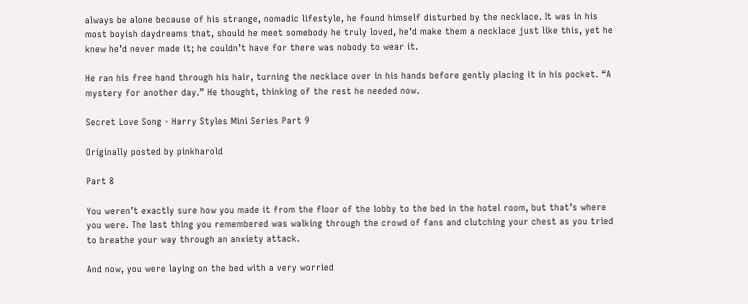always be alone because of his strange, nomadic lifestyle, he found himself disturbed by the necklace. It was in his most boyish daydreams that, should he meet somebody he truly loved, he’d make them a necklace just like this, yet he knew he’d never made it; he couldn’t have for there was nobody to wear it.

He ran his free hand through his hair, turning the necklace over in his hands before gently placing it in his pocket. “A mystery for another day.” He thought, thinking of the rest he needed now.

Secret Love Song - Harry Styles Mini Series Part 9

Originally posted by pinkharold

Part 8

You weren’t exactly sure how you made it from the floor of the lobby to the bed in the hotel room, but that’s where you were. The last thing you remembered was walking through the crowd of fans and clutching your chest as you tried to breathe your way through an anxiety attack.

And now, you were laying on the bed with a very worried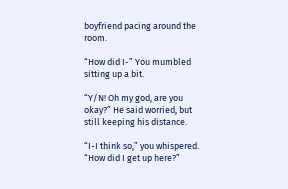boyfriend pacing around the room.

“How did I-” You mumbled sitting up a bit.

“Y/N! Oh my god, are you okay?” He said worried, but still keeping his distance.

“I-I think so,” you whispered. “How did I get up here?”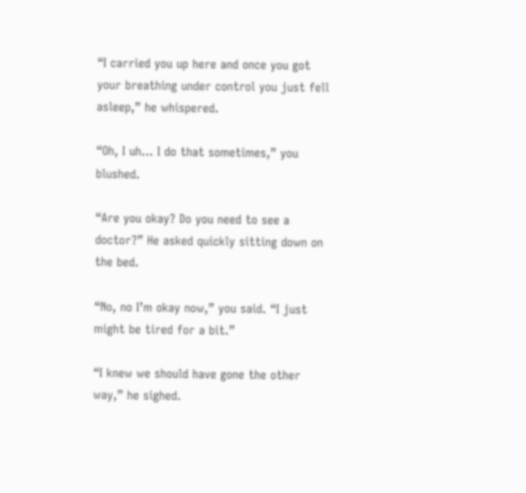“I carried you up here and once you got your breathing under control you just fell asleep,” he whispered.

“Oh, I uh… I do that sometimes,” you blushed.

“Are you okay? Do you need to see a doctor?” He asked quickly sitting down on the bed.

“No, no I’m okay now,” you said. “I just might be tired for a bit.”

“I knew we should have gone the other way,” he sighed.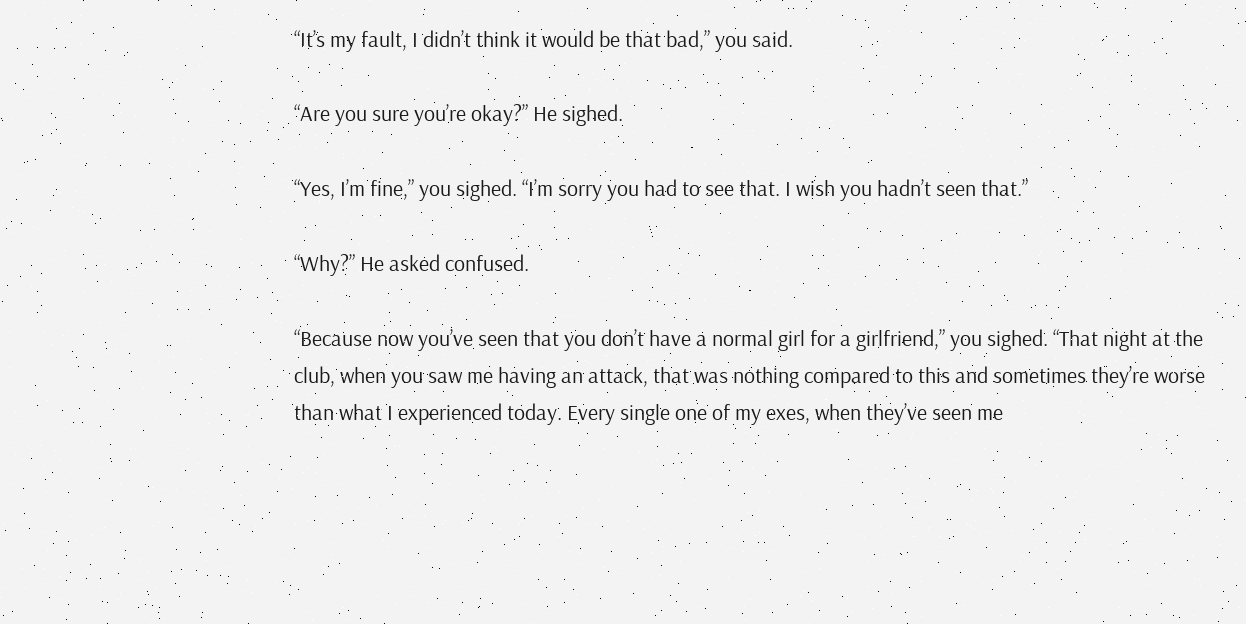“It’s my fault, I didn’t think it would be that bad,” you said.

“Are you sure you’re okay?” He sighed.

“Yes, I’m fine,” you sighed. “I’m sorry you had to see that. I wish you hadn’t seen that.”

“Why?” He asked confused.

“Because now you’ve seen that you don’t have a normal girl for a girlfriend,” you sighed. “That night at the club, when you saw me having an attack, that was nothing compared to this and sometimes they’re worse than what I experienced today. Every single one of my exes, when they’ve seen me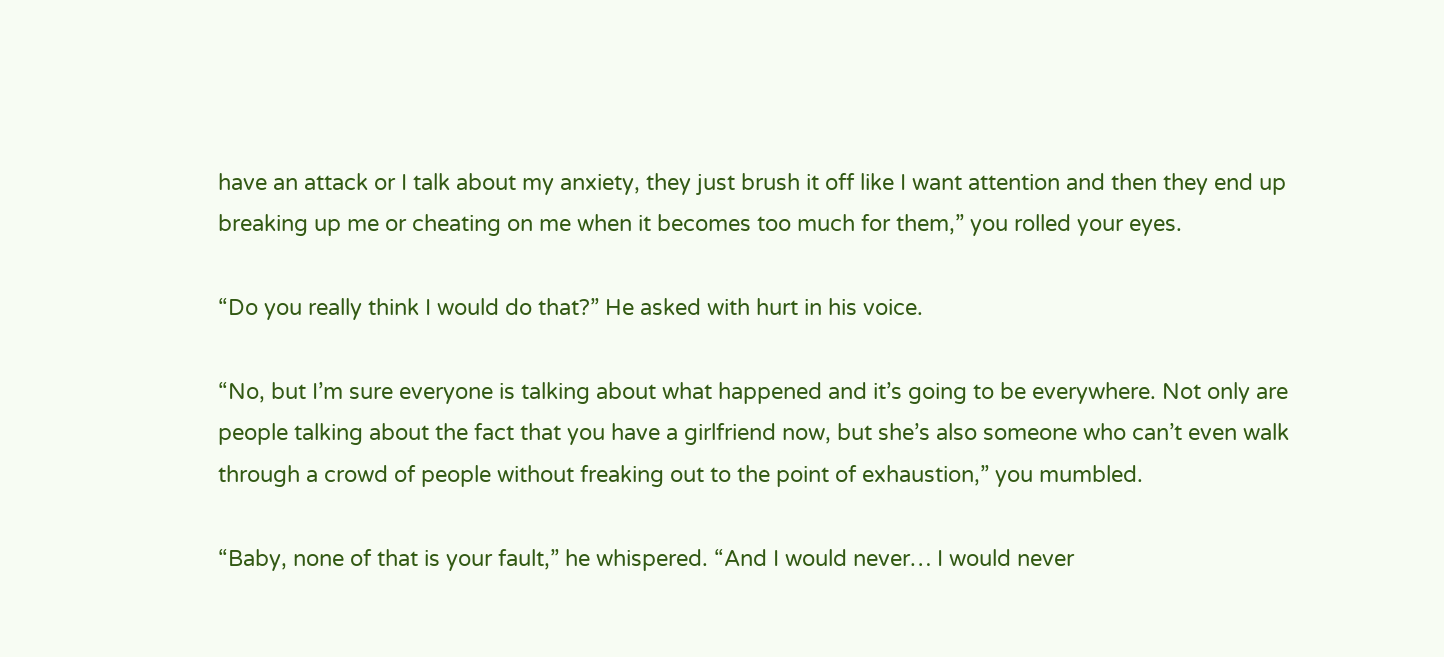have an attack or I talk about my anxiety, they just brush it off like I want attention and then they end up breaking up me or cheating on me when it becomes too much for them,” you rolled your eyes.

“Do you really think I would do that?” He asked with hurt in his voice.

“No, but I’m sure everyone is talking about what happened and it’s going to be everywhere. Not only are people talking about the fact that you have a girlfriend now, but she’s also someone who can’t even walk through a crowd of people without freaking out to the point of exhaustion,” you mumbled.

“Baby, none of that is your fault,” he whispered. “And I would never… I would never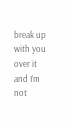break up with you over it and I’m not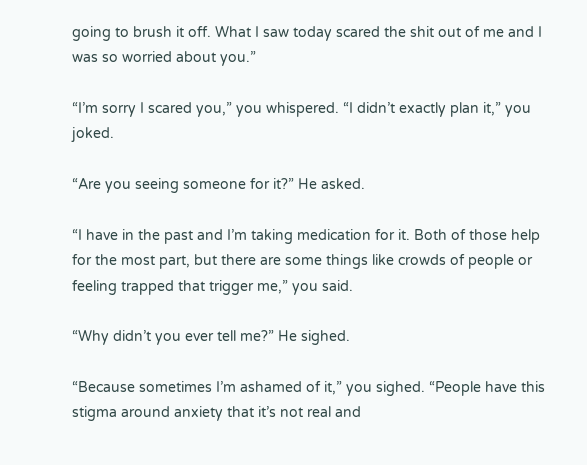going to brush it off. What I saw today scared the shit out of me and I was so worried about you.”

“I’m sorry I scared you,” you whispered. “I didn’t exactly plan it,” you joked.

“Are you seeing someone for it?” He asked.

“I have in the past and I’m taking medication for it. Both of those help for the most part, but there are some things like crowds of people or feeling trapped that trigger me,” you said.

“Why didn’t you ever tell me?” He sighed.

“Because sometimes I’m ashamed of it,” you sighed. “People have this stigma around anxiety that it’s not real and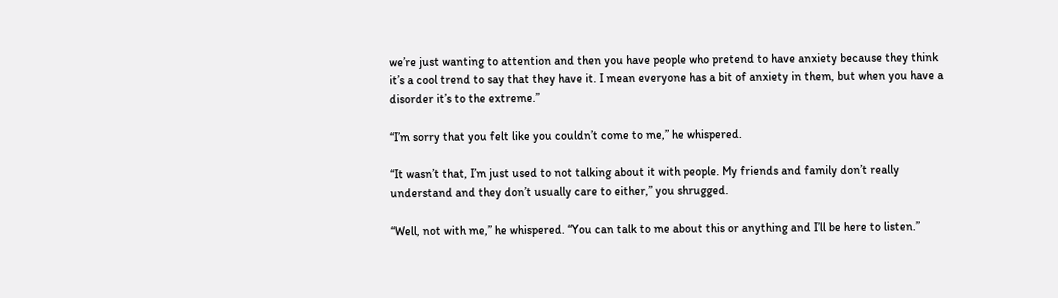we’re just wanting to attention and then you have people who pretend to have anxiety because they think it’s a cool trend to say that they have it. I mean everyone has a bit of anxiety in them, but when you have a disorder it’s to the extreme.”

“I’m sorry that you felt like you couldn’t come to me,” he whispered.

“It wasn’t that, I’m just used to not talking about it with people. My friends and family don’t really understand and they don’t usually care to either,” you shrugged.

“Well, not with me,” he whispered. “You can talk to me about this or anything and I’ll be here to listen.”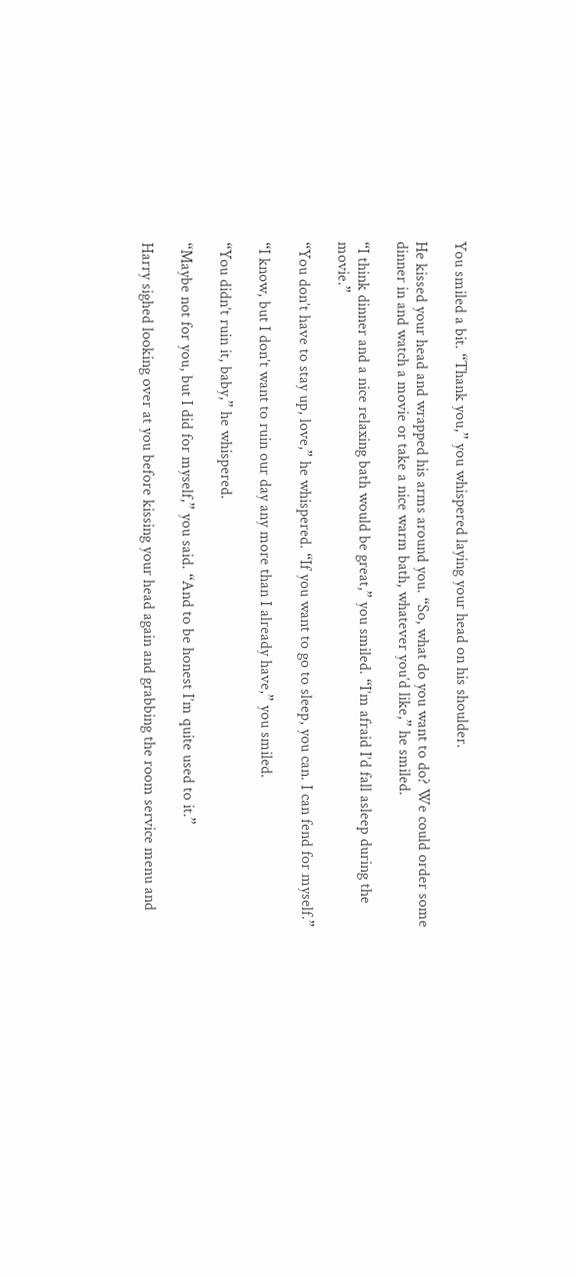You smiled a bit. “Thank you,” you whispered laying your head on his shoulder.

He kissed your head and wrapped his arms around you. “So, what do you want to do? We could order some dinner in and watch a movie or take a nice warm bath, whatever you’d like,” he smiled.

“I think dinner and a nice relaxing bath would be great,” you smiled. “I’m afraid I’d fall asleep during the movie.”

“You don’t have to stay up, love,” he whispered. “If you want to go to sleep, you can. I can fend for myself.”

“I know, but I don’t want to ruin our day any more than I already have,” you smiled.

“You didn’t ruin it, baby,” he whispered.

“Maybe not for you, but I did for myself,” you said. “And to be honest I’m quite used to it.”

Harry sighed looking over at you before kissing your head again and grabbing the room service menu and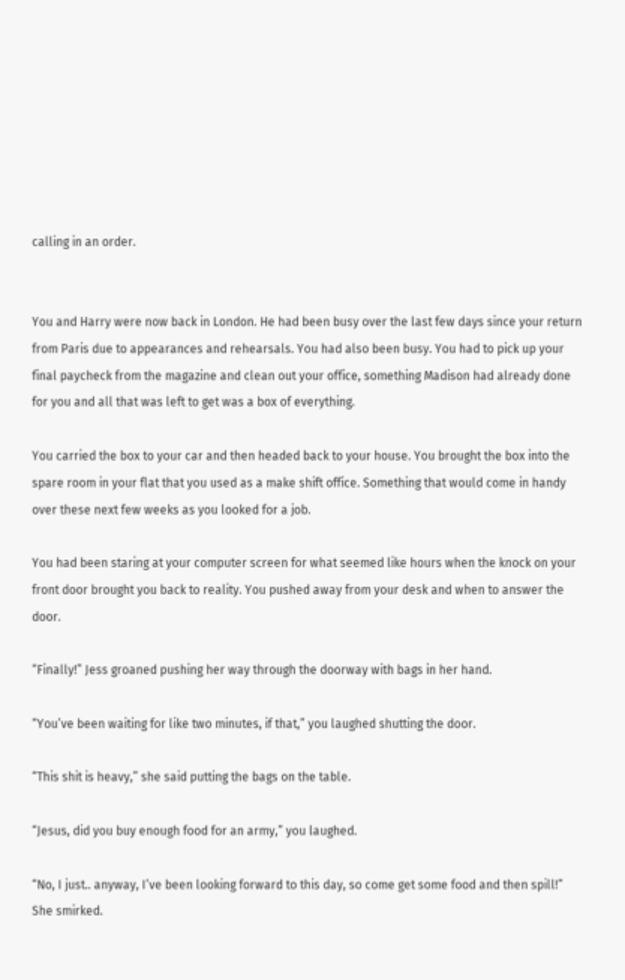calling in an order.


You and Harry were now back in London. He had been busy over the last few days since your return from Paris due to appearances and rehearsals. You had also been busy. You had to pick up your final paycheck from the magazine and clean out your office, something Madison had already done for you and all that was left to get was a box of everything.

You carried the box to your car and then headed back to your house. You brought the box into the spare room in your flat that you used as a make shift office. Something that would come in handy over these next few weeks as you looked for a job.

You had been staring at your computer screen for what seemed like hours when the knock on your front door brought you back to reality. You pushed away from your desk and when to answer the door.

“Finally!” Jess groaned pushing her way through the doorway with bags in her hand.

“You’ve been waiting for like two minutes, if that,” you laughed shutting the door.

“This shit is heavy,” she said putting the bags on the table.

“Jesus, did you buy enough food for an army,” you laughed.

“No, I just.. anyway, I’ve been looking forward to this day, so come get some food and then spill!” She smirked.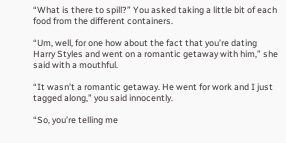“What is there to spill?” You asked taking a little bit of each food from the different containers.

“Um, well, for one how about the fact that you’re dating Harry Styles and went on a romantic getaway with him,” she said with a mouthful.

“It wasn’t a romantic getaway. He went for work and I just tagged along,” you said innocently.

“So, you’re telling me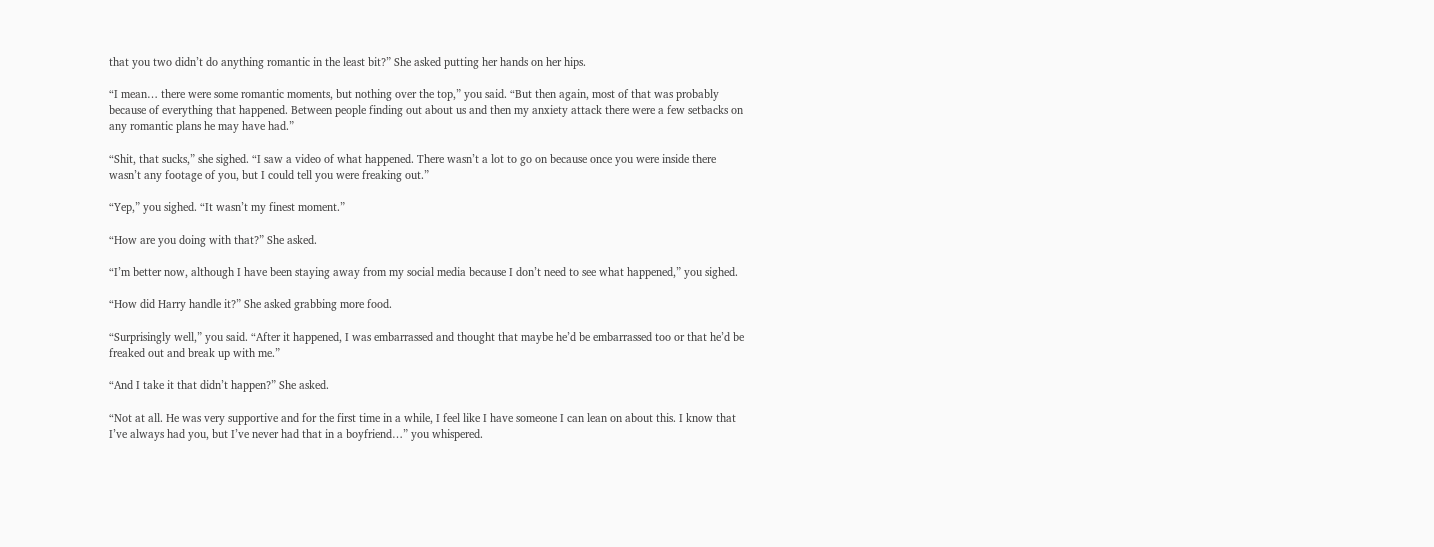that you two didn’t do anything romantic in the least bit?” She asked putting her hands on her hips.

“I mean… there were some romantic moments, but nothing over the top,” you said. “But then again, most of that was probably because of everything that happened. Between people finding out about us and then my anxiety attack there were a few setbacks on any romantic plans he may have had.”

“Shit, that sucks,” she sighed. “I saw a video of what happened. There wasn’t a lot to go on because once you were inside there wasn’t any footage of you, but I could tell you were freaking out.”

“Yep,” you sighed. “It wasn’t my finest moment.”

“How are you doing with that?” She asked.

“I’m better now, although I have been staying away from my social media because I don’t need to see what happened,” you sighed.

“How did Harry handle it?” She asked grabbing more food.

“Surprisingly well,” you said. “After it happened, I was embarrassed and thought that maybe he’d be embarrassed too or that he’d be freaked out and break up with me.”

“And I take it that didn’t happen?” She asked.

“Not at all. He was very supportive and for the first time in a while, I feel like I have someone I can lean on about this. I know that I’ve always had you, but I’ve never had that in a boyfriend…” you whispered.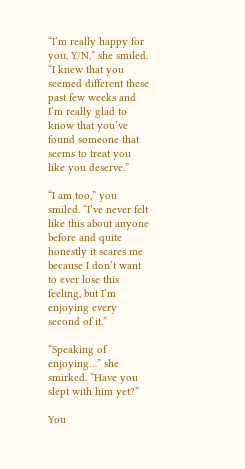“I’m really happy for you, Y/N,” she smiled. “I knew that you seemed different these past few weeks and I’m really glad to know that you’ve found someone that seems to treat you like you deserve.”

“I am too,” you smiled. “I’ve never felt like this about anyone before and quite honestly it scares me because I don’t want to ever lose this feeling, but I’m enjoying every second of it.”

“Speaking of enjoying…” she smirked. “Have you slept with him yet?”

You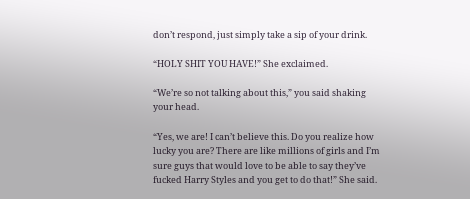don’t respond, just simply take a sip of your drink.

“HOLY SHIT YOU HAVE!” She exclaimed.

“We’re so not talking about this,” you said shaking your head.

“Yes, we are! I can’t believe this. Do you realize how lucky you are? There are like millions of girls and I’m sure guys that would love to be able to say they’ve fucked Harry Styles and you get to do that!” She said.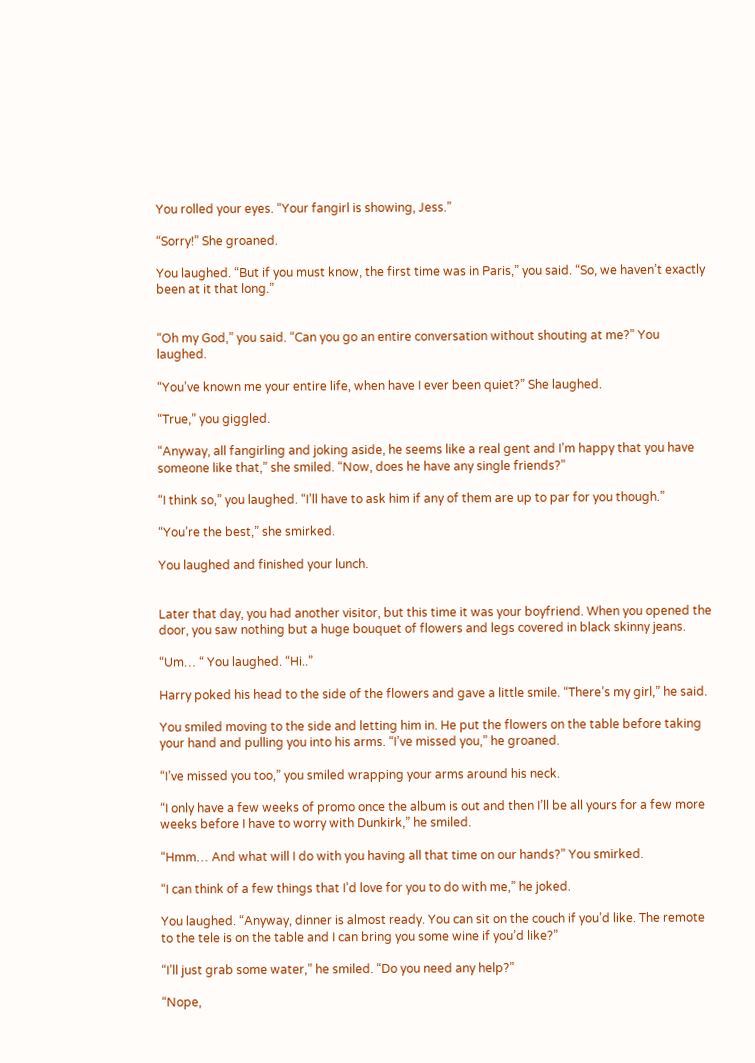You rolled your eyes. “Your fangirl is showing, Jess.”

“Sorry!” She groaned.

You laughed. “But if you must know, the first time was in Paris,” you said. “So, we haven’t exactly been at it that long.”


“Oh my God,” you said. “Can you go an entire conversation without shouting at me?” You laughed.

“You’ve known me your entire life, when have I ever been quiet?” She laughed.

“True,” you giggled.

“Anyway, all fangirling and joking aside, he seems like a real gent and I’m happy that you have someone like that,” she smiled. “Now, does he have any single friends?”

“I think so,” you laughed. “I’ll have to ask him if any of them are up to par for you though.”

“You’re the best,” she smirked.

You laughed and finished your lunch.


Later that day, you had another visitor, but this time it was your boyfriend. When you opened the door, you saw nothing but a huge bouquet of flowers and legs covered in black skinny jeans.

“Um… “ You laughed. “Hi..”

Harry poked his head to the side of the flowers and gave a little smile. “There’s my girl,” he said.

You smiled moving to the side and letting him in. He put the flowers on the table before taking your hand and pulling you into his arms. “I’ve missed you,” he groaned.

“I’ve missed you too,” you smiled wrapping your arms around his neck.

“I only have a few weeks of promo once the album is out and then I’ll be all yours for a few more weeks before I have to worry with Dunkirk,” he smiled.

“Hmm… And what will I do with you having all that time on our hands?” You smirked.

“I can think of a few things that I’d love for you to do with me,” he joked.

You laughed. “Anyway, dinner is almost ready. You can sit on the couch if you’d like. The remote to the tele is on the table and I can bring you some wine if you’d like?”

“I’ll just grab some water,” he smiled. “Do you need any help?”

“Nope,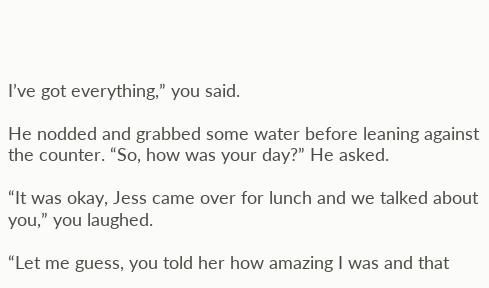I’ve got everything,” you said.

He nodded and grabbed some water before leaning against the counter. “So, how was your day?” He asked.

“It was okay, Jess came over for lunch and we talked about you,” you laughed.

“Let me guess, you told her how amazing I was and that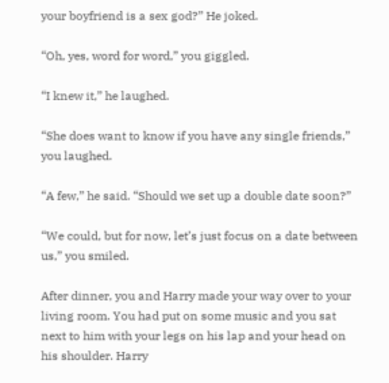your boyfriend is a sex god?” He joked.

“Oh, yes, word for word,” you giggled.

“I knew it,” he laughed.

“She does want to know if you have any single friends,” you laughed.

“A few,” he said. “Should we set up a double date soon?”

“We could, but for now, let’s just focus on a date between us,” you smiled.

After dinner, you and Harry made your way over to your living room. You had put on some music and you sat next to him with your legs on his lap and your head on his shoulder. Harry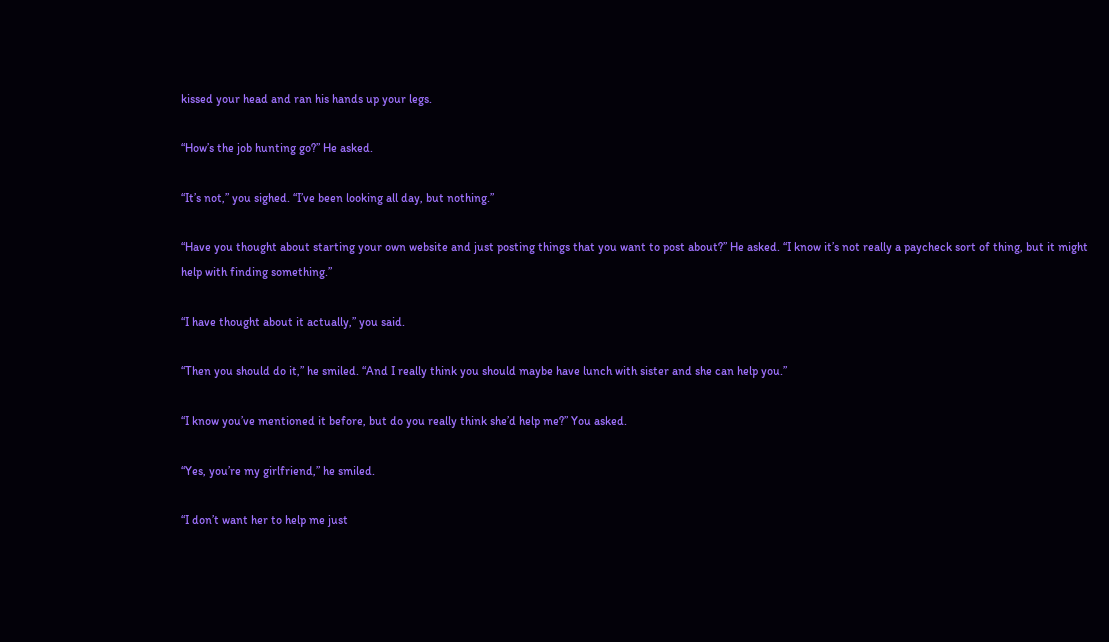kissed your head and ran his hands up your legs.

“How’s the job hunting go?” He asked.

“It’s not,” you sighed. “I’ve been looking all day, but nothing.”

“Have you thought about starting your own website and just posting things that you want to post about?” He asked. “I know it’s not really a paycheck sort of thing, but it might help with finding something.”

“I have thought about it actually,” you said.

“Then you should do it,” he smiled. “And I really think you should maybe have lunch with sister and she can help you.”

“I know you’ve mentioned it before, but do you really think she’d help me?” You asked.

“Yes, you’re my girlfriend,” he smiled.

“I don’t want her to help me just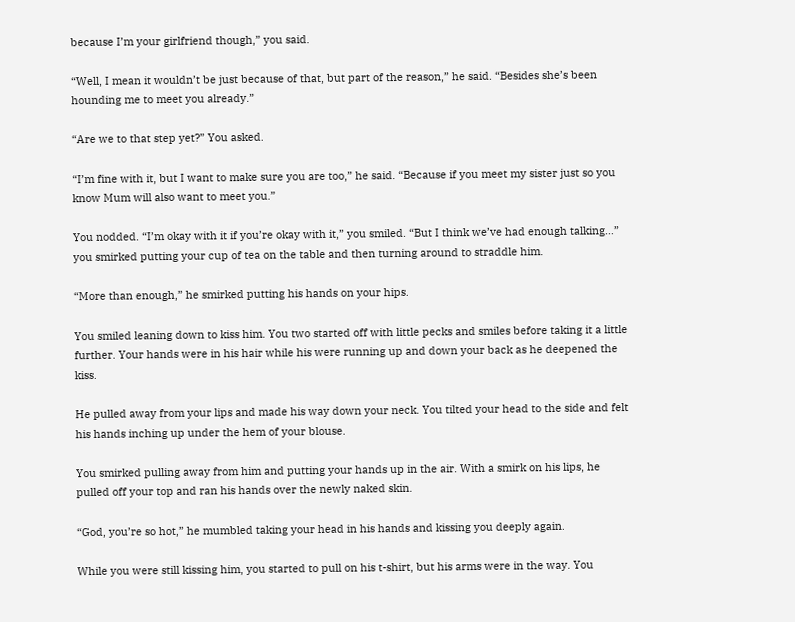because I’m your girlfriend though,” you said.

“Well, I mean it wouldn’t be just because of that, but part of the reason,” he said. “Besides she’s been hounding me to meet you already.”

“Are we to that step yet?” You asked.

“I’m fine with it, but I want to make sure you are too,” he said. “Because if you meet my sister just so you know Mum will also want to meet you.”

You nodded. “I’m okay with it if you’re okay with it,” you smiled. “But I think we’ve had enough talking…” you smirked putting your cup of tea on the table and then turning around to straddle him.

“More than enough,” he smirked putting his hands on your hips.

You smiled leaning down to kiss him. You two started off with little pecks and smiles before taking it a little further. Your hands were in his hair while his were running up and down your back as he deepened the kiss.

He pulled away from your lips and made his way down your neck. You tilted your head to the side and felt his hands inching up under the hem of your blouse.

You smirked pulling away from him and putting your hands up in the air. With a smirk on his lips, he pulled off your top and ran his hands over the newly naked skin.

“God, you’re so hot,” he mumbled taking your head in his hands and kissing you deeply again.

While you were still kissing him, you started to pull on his t-shirt, but his arms were in the way. You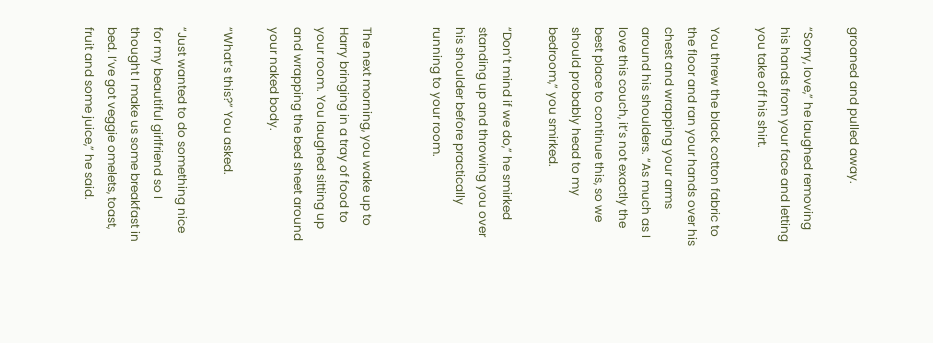groaned and pulled away.

“Sorry, love,” he laughed removing his hands from your face and letting you take off his shirt.

You threw the black cotton fabric to the floor and ran your hands over his chest and wrapping your arms around his shoulders. “As much as I love this couch, it’s not exactly the best place to continue this, so we should probably head to my bedroom,” you smirked.

“Don’t mind if we do,” he smirked standing up and throwing you over his shoulder before practically running to your room.


The next morning, you wake up to Harry bringing in a tray of food to your room. You laughed sitting up and wrapping the bed sheet around your naked body.

“What’s this?” You asked.

“Just wanted to do something nice for my beautiful girlfriend so I thought I make us some breakfast in bed. I’ve got veggie omelets, toast, fruit and some juice,” he said.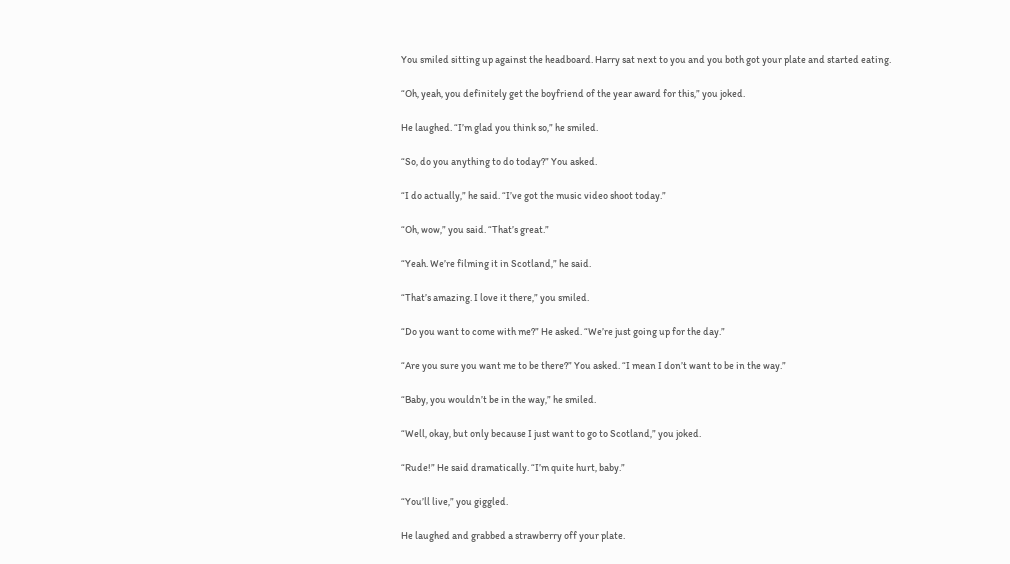You smiled sitting up against the headboard. Harry sat next to you and you both got your plate and started eating.

“Oh, yeah, you definitely get the boyfriend of the year award for this,” you joked.

He laughed. “I’m glad you think so,” he smiled.

“So, do you anything to do today?” You asked.

“I do actually,” he said. “I’ve got the music video shoot today.”

“Oh, wow,” you said. “That’s great.”

“Yeah. We’re filming it in Scotland,” he said.

“That’s amazing. I love it there,” you smiled.

“Do you want to come with me?” He asked. “We’re just going up for the day.”

“Are you sure you want me to be there?” You asked. “I mean I don’t want to be in the way.”

“Baby, you wouldn’t be in the way,” he smiled.

“Well, okay, but only because I just want to go to Scotland,” you joked.

“Rude!” He said dramatically. “I’m quite hurt, baby.”

“You’ll live,” you giggled.

He laughed and grabbed a strawberry off your plate.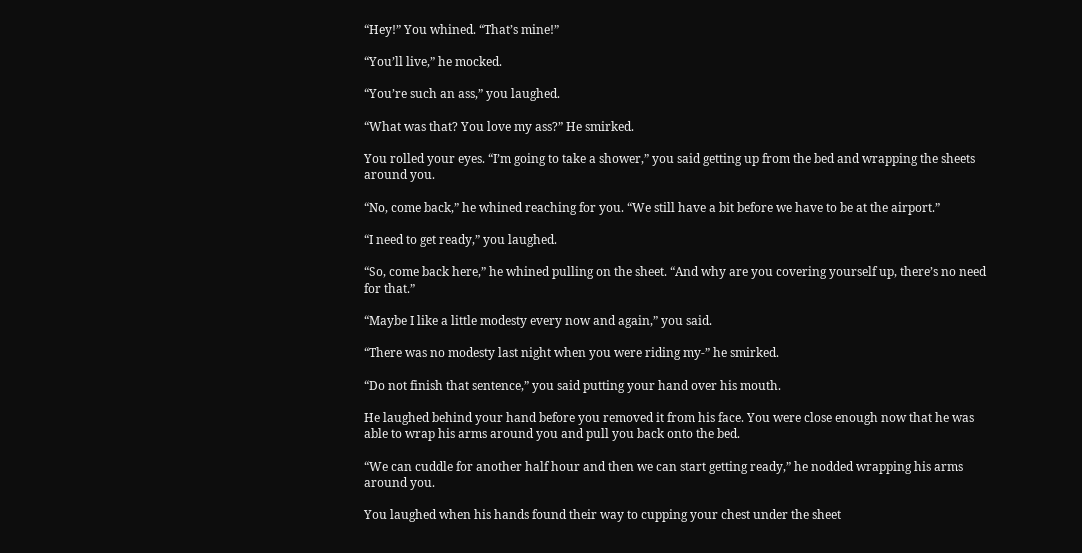“Hey!” You whined. “That’s mine!”

“You’ll live,” he mocked.

“You’re such an ass,” you laughed.

“What was that? You love my ass?” He smirked.

You rolled your eyes. “I’m going to take a shower,” you said getting up from the bed and wrapping the sheets around you.

“No, come back,” he whined reaching for you. “We still have a bit before we have to be at the airport.”

“I need to get ready,” you laughed.

“So, come back here,” he whined pulling on the sheet. “And why are you covering yourself up, there’s no need for that.”

“Maybe I like a little modesty every now and again,” you said.

“There was no modesty last night when you were riding my-” he smirked.

“Do not finish that sentence,” you said putting your hand over his mouth.

He laughed behind your hand before you removed it from his face. You were close enough now that he was able to wrap his arms around you and pull you back onto the bed.

“We can cuddle for another half hour and then we can start getting ready,” he nodded wrapping his arms around you.

You laughed when his hands found their way to cupping your chest under the sheet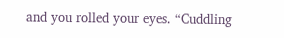and you rolled your eyes. “Cuddling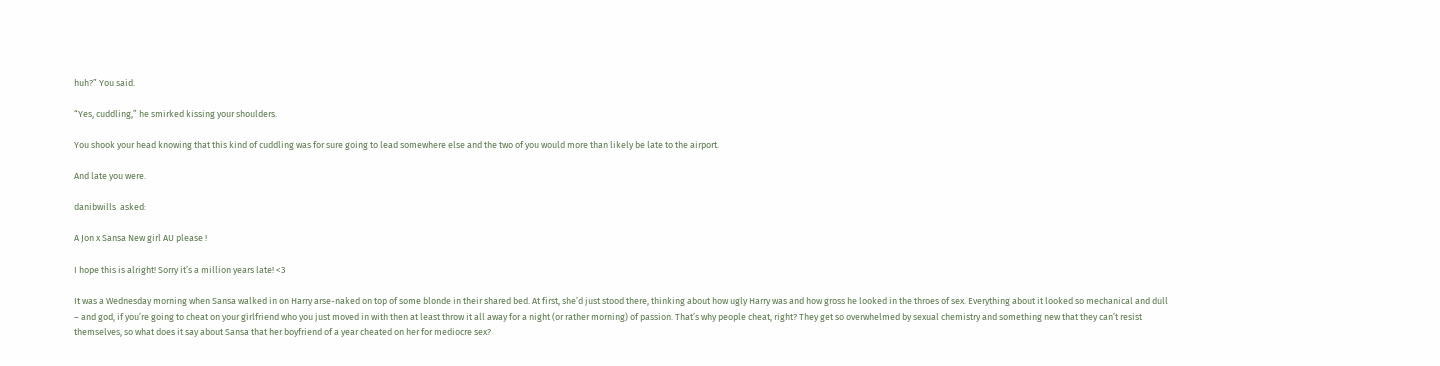huh?” You said.

“Yes, cuddling,” he smirked kissing your shoulders.

You shook your head knowing that this kind of cuddling was for sure going to lead somewhere else and the two of you would more than likely be late to the airport.

And late you were.

danibwills  asked:

A Jon x Sansa New girl AU please !

I hope this is alright! Sorry it’s a million years late! <3

It was a Wednesday morning when Sansa walked in on Harry arse-naked on top of some blonde in their shared bed. At first, she’d just stood there, thinking about how ugly Harry was and how gross he looked in the throes of sex. Everything about it looked so mechanical and dull – and god, if you’re going to cheat on your girlfriend who you just moved in with then at least throw it all away for a night (or rather morning) of passion. That’s why people cheat, right? They get so overwhelmed by sexual chemistry and something new that they can’t resist themselves, so what does it say about Sansa that her boyfriend of a year cheated on her for mediocre sex?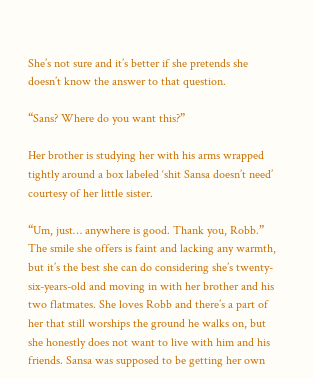She’s not sure and it’s better if she pretends she doesn’t know the answer to that question.

“Sans? Where do you want this?”

Her brother is studying her with his arms wrapped tightly around a box labeled ‘shit Sansa doesn’t need’ courtesy of her little sister.

“Um, just… anywhere is good. Thank you, Robb.” The smile she offers is faint and lacking any warmth, but it’s the best she can do considering she’s twenty-six-years-old and moving in with her brother and his two flatmates. She loves Robb and there’s a part of her that still worships the ground he walks on, but she honestly does not want to live with him and his friends. Sansa was supposed to be getting her own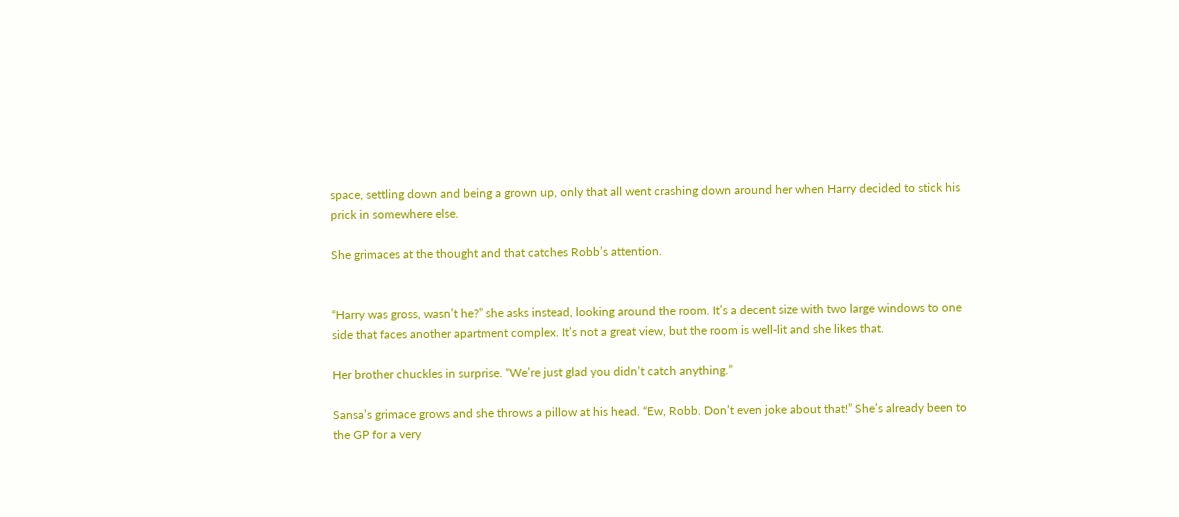space, settling down and being a grown up, only that all went crashing down around her when Harry decided to stick his prick in somewhere else.

She grimaces at the thought and that catches Robb’s attention.


“Harry was gross, wasn’t he?” she asks instead, looking around the room. It’s a decent size with two large windows to one side that faces another apartment complex. It’s not a great view, but the room is well-lit and she likes that.

Her brother chuckles in surprise. “We’re just glad you didn’t catch anything.”

Sansa’s grimace grows and she throws a pillow at his head. “Ew, Robb. Don’t even joke about that!” She’s already been to the GP for a very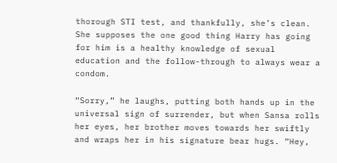thorough STI test, and thankfully, she’s clean. She supposes the one good thing Harry has going for him is a healthy knowledge of sexual education and the follow-through to always wear a condom.

“Sorry,” he laughs, putting both hands up in the universal sign of surrender, but when Sansa rolls her eyes, her brother moves towards her swiftly and wraps her in his signature bear hugs. “Hey,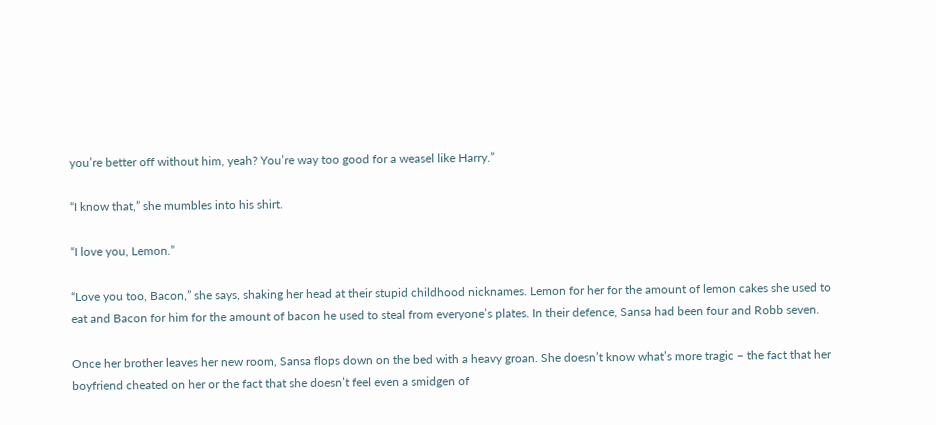you’re better off without him, yeah? You’re way too good for a weasel like Harry.”

“I know that,” she mumbles into his shirt.

“I love you, Lemon.”

“Love you too, Bacon,” she says, shaking her head at their stupid childhood nicknames. Lemon for her for the amount of lemon cakes she used to eat and Bacon for him for the amount of bacon he used to steal from everyone’s plates. In their defence, Sansa had been four and Robb seven.

Once her brother leaves her new room, Sansa flops down on the bed with a heavy groan. She doesn’t know what’s more tragic – the fact that her boyfriend cheated on her or the fact that she doesn’t feel even a smidgen of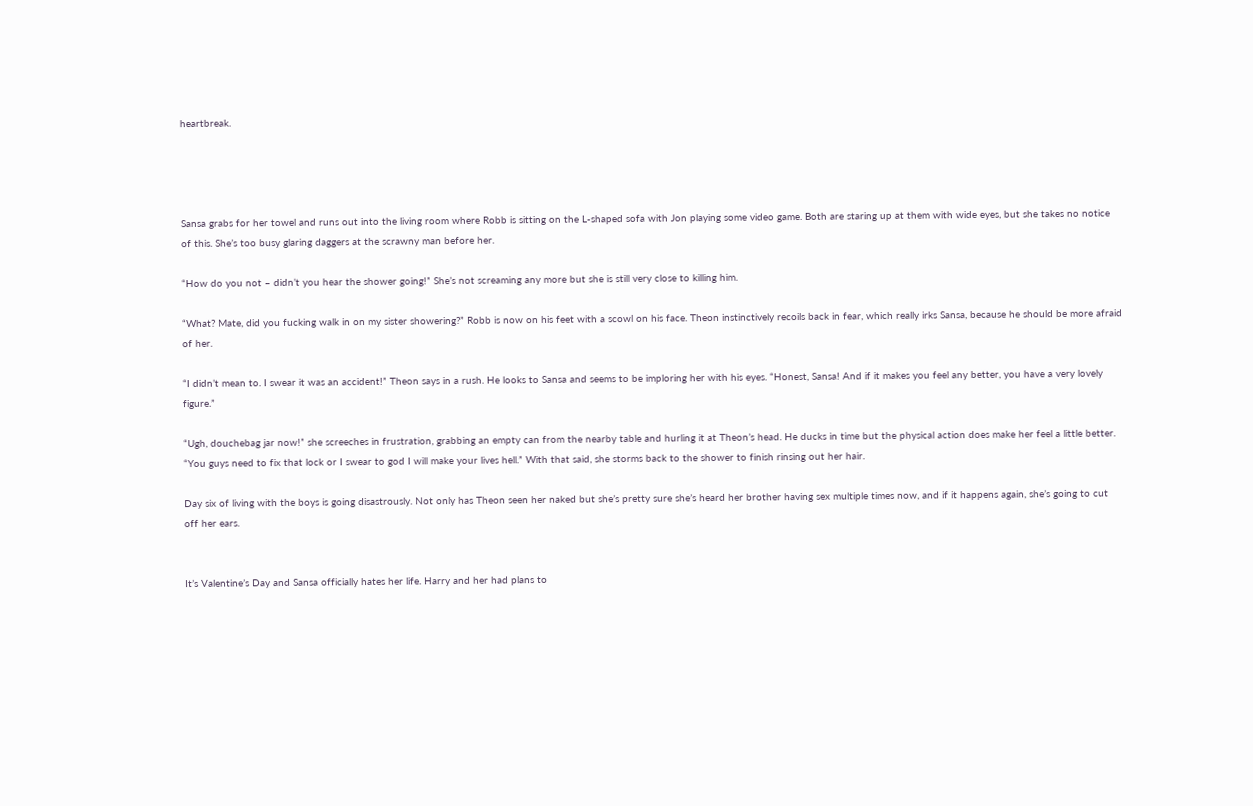heartbreak.




Sansa grabs for her towel and runs out into the living room where Robb is sitting on the L-shaped sofa with Jon playing some video game. Both are staring up at them with wide eyes, but she takes no notice of this. She’s too busy glaring daggers at the scrawny man before her.

“How do you not – didn’t you hear the shower going!” She’s not screaming any more but she is still very close to killing him.

“What? Mate, did you fucking walk in on my sister showering?” Robb is now on his feet with a scowl on his face. Theon instinctively recoils back in fear, which really irks Sansa, because he should be more afraid of her.

“I didn’t mean to. I swear it was an accident!” Theon says in a rush. He looks to Sansa and seems to be imploring her with his eyes. “Honest, Sansa! And if it makes you feel any better, you have a very lovely figure.”

“Ugh, douchebag jar now!” she screeches in frustration, grabbing an empty can from the nearby table and hurling it at Theon’s head. He ducks in time but the physical action does make her feel a little better. “You guys need to fix that lock or I swear to god I will make your lives hell.” With that said, she storms back to the shower to finish rinsing out her hair.

Day six of living with the boys is going disastrously. Not only has Theon seen her naked but she’s pretty sure she’s heard her brother having sex multiple times now, and if it happens again, she’s going to cut off her ears.


It’s Valentine’s Day and Sansa officially hates her life. Harry and her had plans to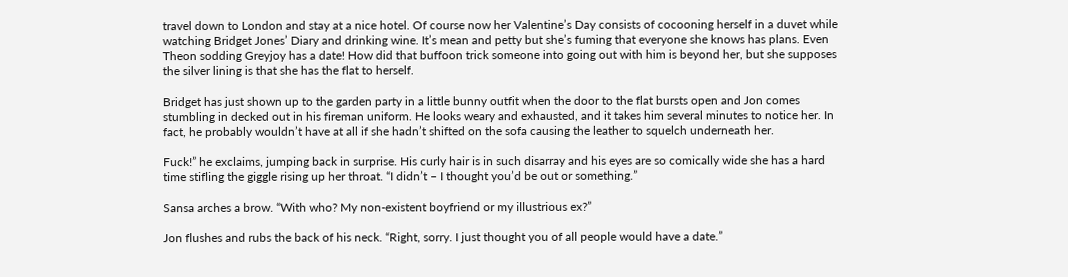travel down to London and stay at a nice hotel. Of course now her Valentine’s Day consists of cocooning herself in a duvet while watching Bridget Jones’ Diary and drinking wine. It’s mean and petty but she’s fuming that everyone she knows has plans. Even Theon sodding Greyjoy has a date! How did that buffoon trick someone into going out with him is beyond her, but she supposes the silver lining is that she has the flat to herself.

Bridget has just shown up to the garden party in a little bunny outfit when the door to the flat bursts open and Jon comes stumbling in decked out in his fireman uniform. He looks weary and exhausted, and it takes him several minutes to notice her. In fact, he probably wouldn’t have at all if she hadn’t shifted on the sofa causing the leather to squelch underneath her.

Fuck!” he exclaims, jumping back in surprise. His curly hair is in such disarray and his eyes are so comically wide she has a hard time stifling the giggle rising up her throat. “I didn’t – I thought you’d be out or something.”

Sansa arches a brow. “With who? My non-existent boyfriend or my illustrious ex?”

Jon flushes and rubs the back of his neck. “Right, sorry. I just thought you of all people would have a date.”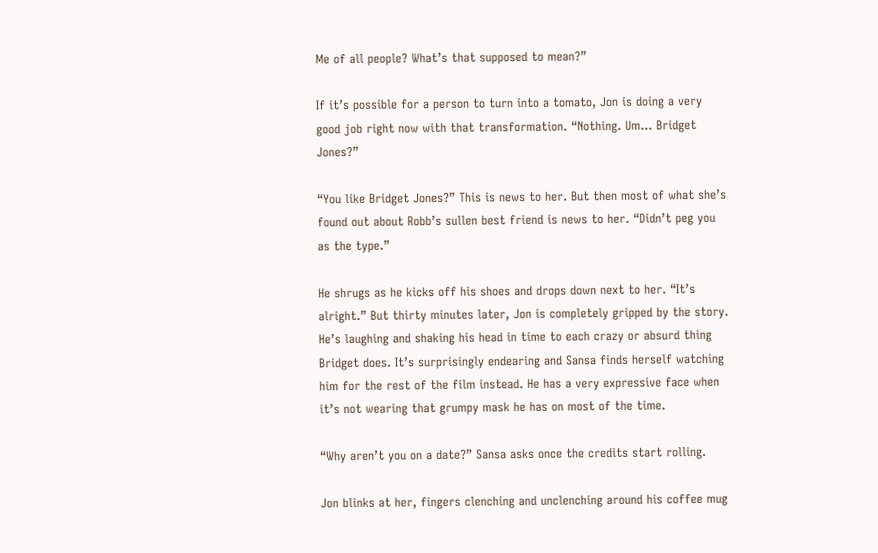Me of all people? What’s that supposed to mean?”

If it’s possible for a person to turn into a tomato, Jon is doing a very good job right now with that transformation. “Nothing. Um… Bridget Jones?”

“You like Bridget Jones?” This is news to her. But then most of what she’s found out about Robb’s sullen best friend is news to her. “Didn’t peg you as the type.”

He shrugs as he kicks off his shoes and drops down next to her. “It’s alright.” But thirty minutes later, Jon is completely gripped by the story. He’s laughing and shaking his head in time to each crazy or absurd thing Bridget does. It’s surprisingly endearing and Sansa finds herself watching him for the rest of the film instead. He has a very expressive face when it’s not wearing that grumpy mask he has on most of the time.

“Why aren’t you on a date?” Sansa asks once the credits start rolling.

Jon blinks at her, fingers clenching and unclenching around his coffee mug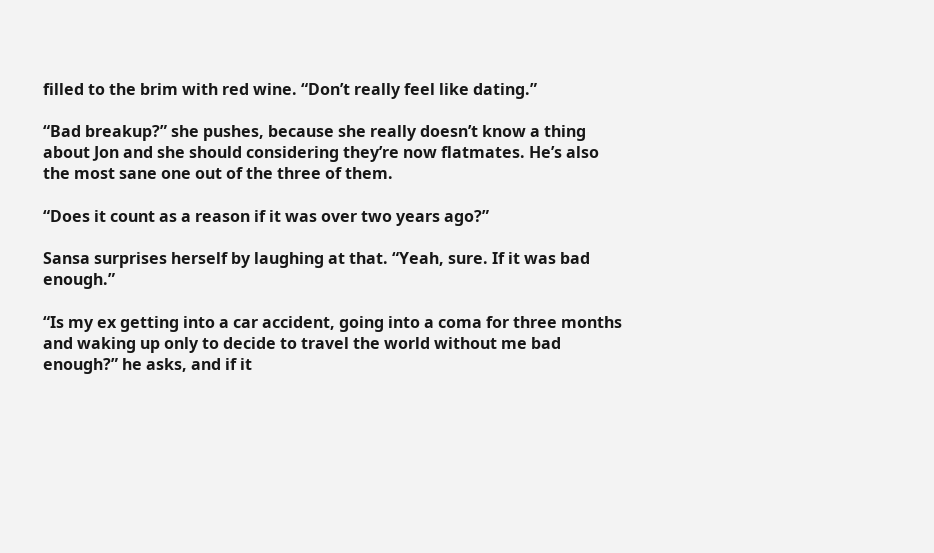filled to the brim with red wine. “Don’t really feel like dating.”

“Bad breakup?” she pushes, because she really doesn’t know a thing about Jon and she should considering they’re now flatmates. He’s also the most sane one out of the three of them.

“Does it count as a reason if it was over two years ago?”

Sansa surprises herself by laughing at that. “Yeah, sure. If it was bad enough.”

“Is my ex getting into a car accident, going into a coma for three months and waking up only to decide to travel the world without me bad enough?” he asks, and if it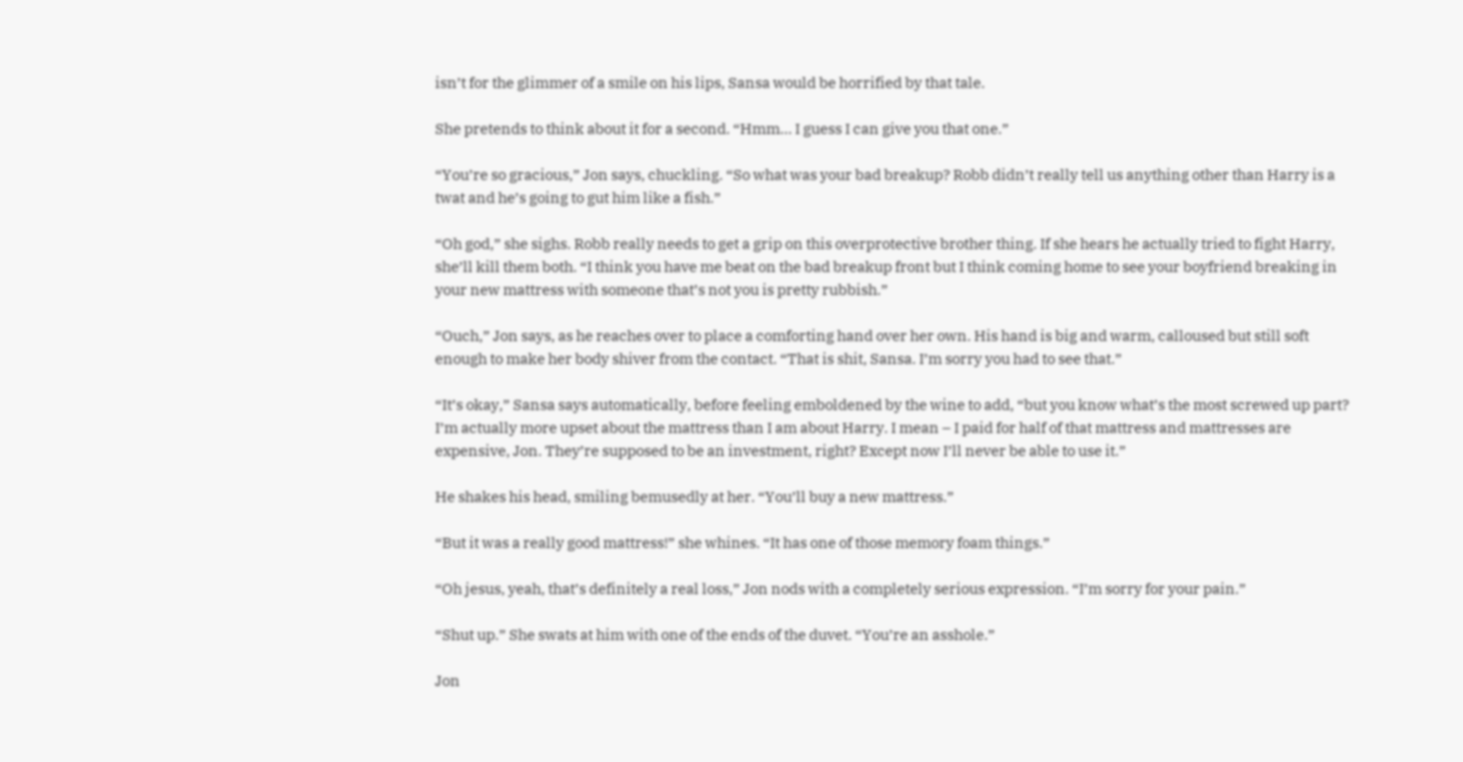isn’t for the glimmer of a smile on his lips, Sansa would be horrified by that tale.

She pretends to think about it for a second. “Hmm… I guess I can give you that one.”

“You’re so gracious,” Jon says, chuckling. “So what was your bad breakup? Robb didn’t really tell us anything other than Harry is a twat and he’s going to gut him like a fish.”

“Oh god,” she sighs. Robb really needs to get a grip on this overprotective brother thing. If she hears he actually tried to fight Harry, she’ll kill them both. “I think you have me beat on the bad breakup front but I think coming home to see your boyfriend breaking in your new mattress with someone that’s not you is pretty rubbish.”

“Ouch,” Jon says, as he reaches over to place a comforting hand over her own. His hand is big and warm, calloused but still soft enough to make her body shiver from the contact. “That is shit, Sansa. I’m sorry you had to see that.”

“It’s okay,” Sansa says automatically, before feeling emboldened by the wine to add, “but you know what’s the most screwed up part? I’m actually more upset about the mattress than I am about Harry. I mean – I paid for half of that mattress and mattresses are expensive, Jon. They’re supposed to be an investment, right? Except now I’ll never be able to use it.”

He shakes his head, smiling bemusedly at her. “You’ll buy a new mattress.”

“But it was a really good mattress!” she whines. “It has one of those memory foam things.”

“Oh jesus, yeah, that’s definitely a real loss,” Jon nods with a completely serious expression. “I’m sorry for your pain.”

“Shut up.” She swats at him with one of the ends of the duvet. “You’re an asshole.”

Jon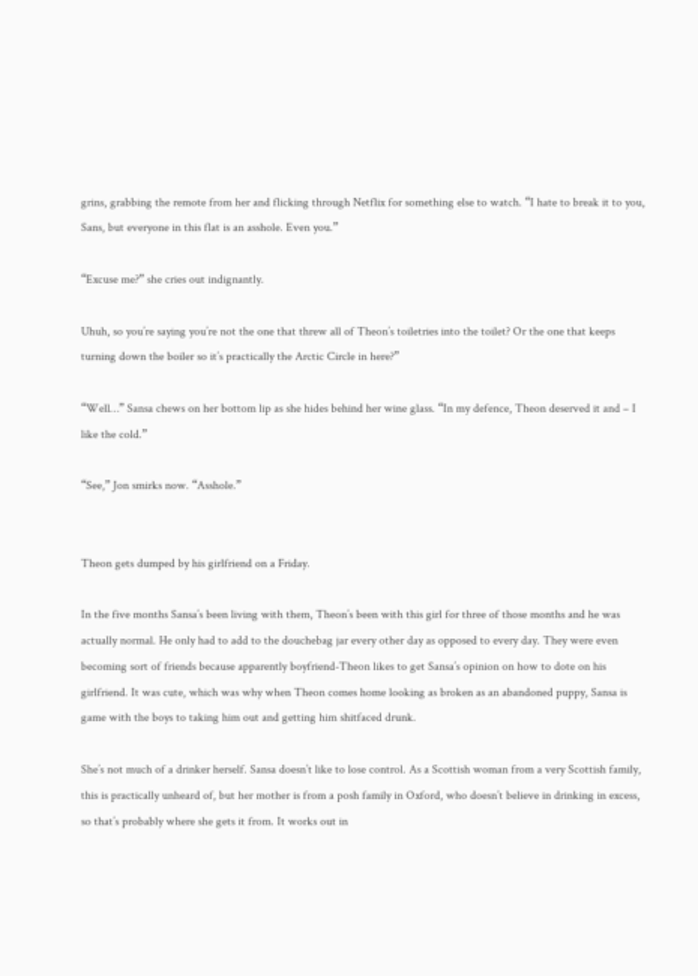grins, grabbing the remote from her and flicking through Netflix for something else to watch. “I hate to break it to you, Sans, but everyone in this flat is an asshole. Even you.”

“Excuse me?” she cries out indignantly.

Uhuh, so you’re saying you’re not the one that threw all of Theon’s toiletries into the toilet? Or the one that keeps turning down the boiler so it’s practically the Arctic Circle in here?”

“Well…” Sansa chews on her bottom lip as she hides behind her wine glass. “In my defence, Theon deserved it and – I like the cold.”

“See,” Jon smirks now. “Asshole.”


Theon gets dumped by his girlfriend on a Friday.

In the five months Sansa’s been living with them, Theon’s been with this girl for three of those months and he was actually normal. He only had to add to the douchebag jar every other day as opposed to every day. They were even becoming sort of friends because apparently boyfriend-Theon likes to get Sansa’s opinion on how to dote on his girlfriend. It was cute, which was why when Theon comes home looking as broken as an abandoned puppy, Sansa is game with the boys to taking him out and getting him shitfaced drunk.

She’s not much of a drinker herself. Sansa doesn’t like to lose control. As a Scottish woman from a very Scottish family, this is practically unheard of, but her mother is from a posh family in Oxford, who doesn’t believe in drinking in excess, so that’s probably where she gets it from. It works out in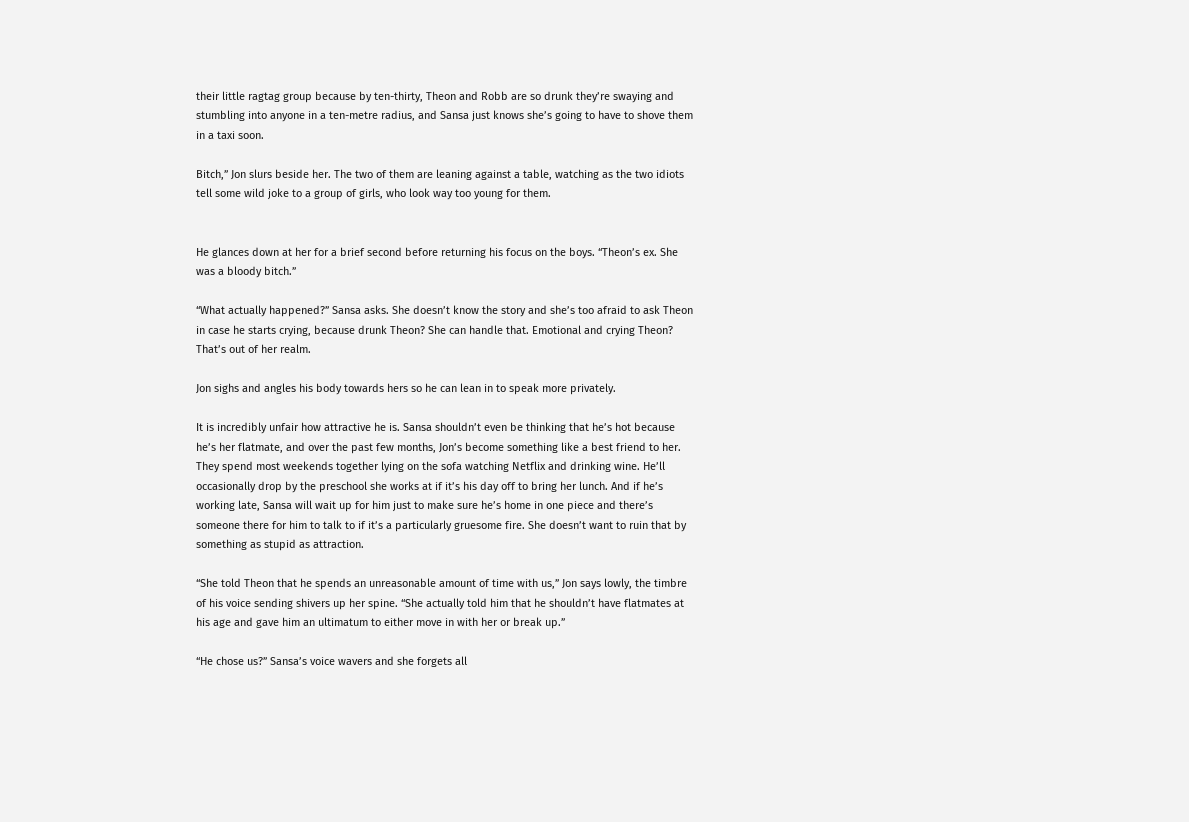their little ragtag group because by ten-thirty, Theon and Robb are so drunk they’re swaying and stumbling into anyone in a ten-metre radius, and Sansa just knows she’s going to have to shove them in a taxi soon.

Bitch,” Jon slurs beside her. The two of them are leaning against a table, watching as the two idiots tell some wild joke to a group of girls, who look way too young for them.


He glances down at her for a brief second before returning his focus on the boys. “Theon’s ex. She was a bloody bitch.”

“What actually happened?” Sansa asks. She doesn’t know the story and she’s too afraid to ask Theon in case he starts crying, because drunk Theon? She can handle that. Emotional and crying Theon? That’s out of her realm.

Jon sighs and angles his body towards hers so he can lean in to speak more privately.

It is incredibly unfair how attractive he is. Sansa shouldn’t even be thinking that he’s hot because he’s her flatmate, and over the past few months, Jon’s become something like a best friend to her. They spend most weekends together lying on the sofa watching Netflix and drinking wine. He’ll occasionally drop by the preschool she works at if it’s his day off to bring her lunch. And if he’s working late, Sansa will wait up for him just to make sure he’s home in one piece and there’s someone there for him to talk to if it’s a particularly gruesome fire. She doesn’t want to ruin that by something as stupid as attraction.

“She told Theon that he spends an unreasonable amount of time with us,” Jon says lowly, the timbre of his voice sending shivers up her spine. “She actually told him that he shouldn’t have flatmates at his age and gave him an ultimatum to either move in with her or break up.”

“He chose us?” Sansa’s voice wavers and she forgets all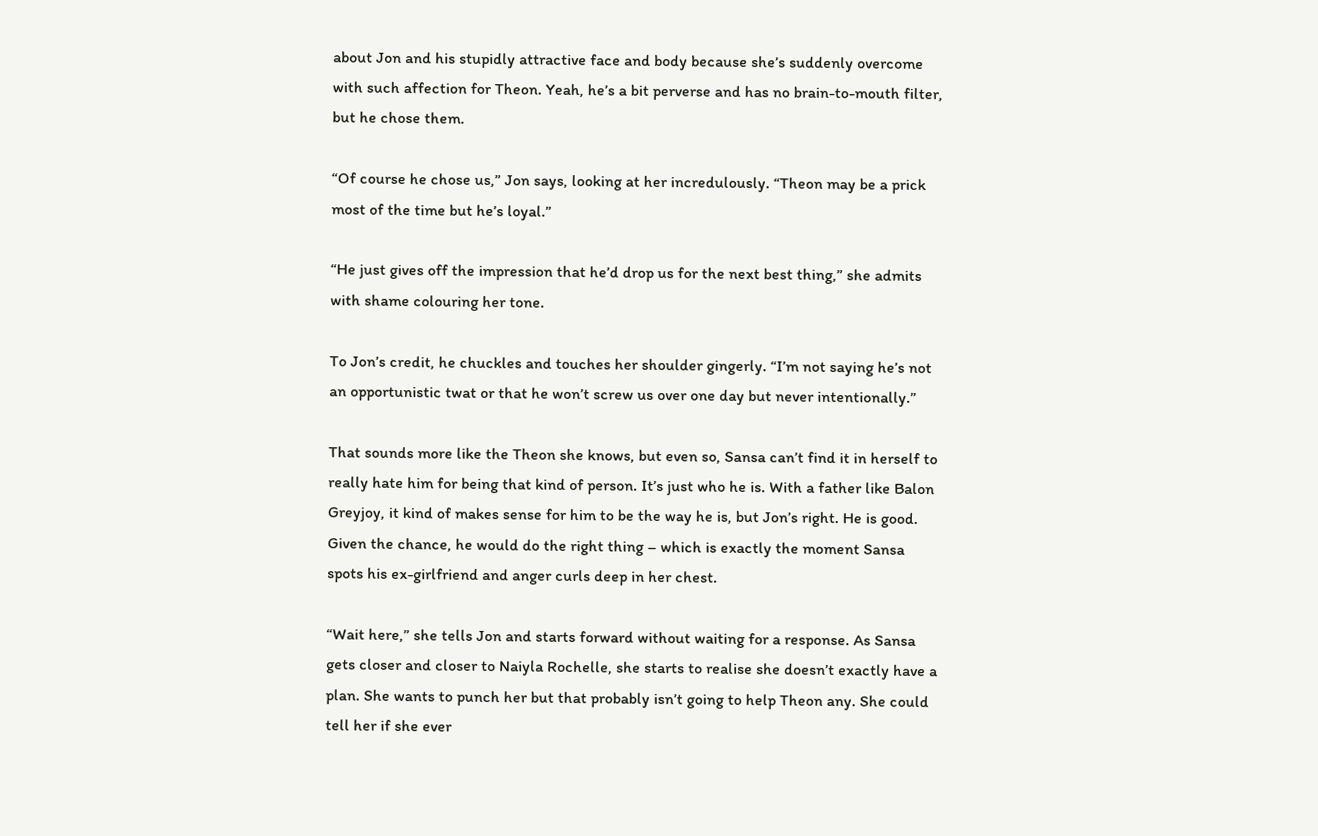about Jon and his stupidly attractive face and body because she’s suddenly overcome with such affection for Theon. Yeah, he’s a bit perverse and has no brain-to-mouth filter, but he chose them.

“Of course he chose us,” Jon says, looking at her incredulously. “Theon may be a prick most of the time but he’s loyal.”

“He just gives off the impression that he’d drop us for the next best thing,” she admits with shame colouring her tone.

To Jon’s credit, he chuckles and touches her shoulder gingerly. “I’m not saying he’s not an opportunistic twat or that he won’t screw us over one day but never intentionally.”

That sounds more like the Theon she knows, but even so, Sansa can’t find it in herself to really hate him for being that kind of person. It’s just who he is. With a father like Balon Greyjoy, it kind of makes sense for him to be the way he is, but Jon’s right. He is good. Given the chance, he would do the right thing – which is exactly the moment Sansa spots his ex-girlfriend and anger curls deep in her chest.

“Wait here,” she tells Jon and starts forward without waiting for a response. As Sansa gets closer and closer to Naiyla Rochelle, she starts to realise she doesn’t exactly have a plan. She wants to punch her but that probably isn’t going to help Theon any. She could tell her if she ever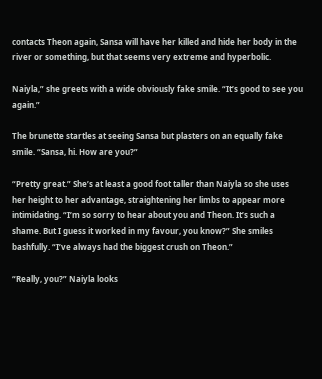contacts Theon again, Sansa will have her killed and hide her body in the river or something, but that seems very extreme and hyperbolic.

Naiyla,” she greets with a wide obviously fake smile. “It’s good to see you again.”

The brunette startles at seeing Sansa but plasters on an equally fake smile. “Sansa, hi. How are you?”

“Pretty great.” She’s at least a good foot taller than Naiyla so she uses her height to her advantage, straightening her limbs to appear more intimidating. “I’m so sorry to hear about you and Theon. It’s such a shame. But I guess it worked in my favour, you know?” She smiles bashfully. “I’ve always had the biggest crush on Theon.”

“Really, you?” Naiyla looks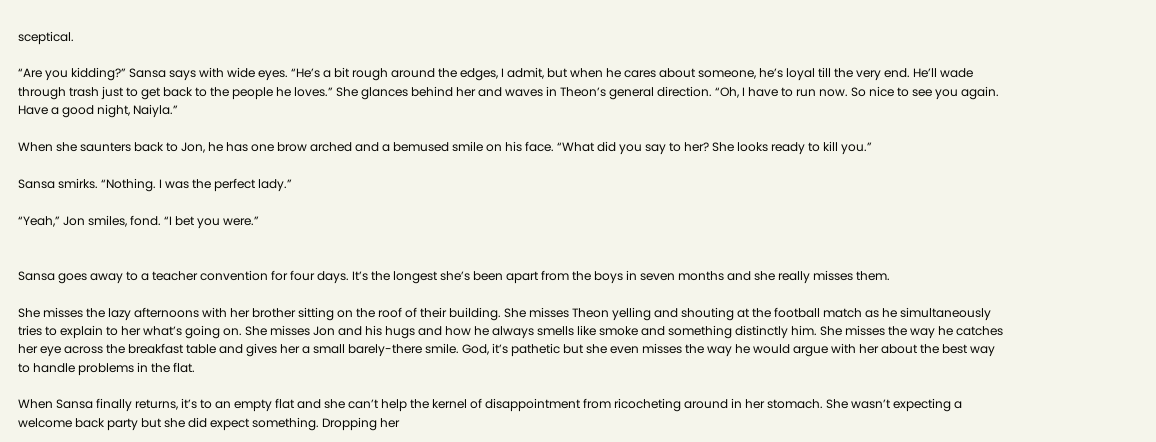sceptical.

“Are you kidding?” Sansa says with wide eyes. “He’s a bit rough around the edges, I admit, but when he cares about someone, he’s loyal till the very end. He’ll wade through trash just to get back to the people he loves.” She glances behind her and waves in Theon’s general direction. “Oh, I have to run now. So nice to see you again. Have a good night, Naiyla.”

When she saunters back to Jon, he has one brow arched and a bemused smile on his face. “What did you say to her? She looks ready to kill you.”

Sansa smirks. “Nothing. I was the perfect lady.”

“Yeah,” Jon smiles, fond. “I bet you were.”


Sansa goes away to a teacher convention for four days. It’s the longest she’s been apart from the boys in seven months and she really misses them.

She misses the lazy afternoons with her brother sitting on the roof of their building. She misses Theon yelling and shouting at the football match as he simultaneously tries to explain to her what’s going on. She misses Jon and his hugs and how he always smells like smoke and something distinctly him. She misses the way he catches her eye across the breakfast table and gives her a small barely-there smile. God, it’s pathetic but she even misses the way he would argue with her about the best way to handle problems in the flat.

When Sansa finally returns, it’s to an empty flat and she can’t help the kernel of disappointment from ricocheting around in her stomach. She wasn’t expecting a welcome back party but she did expect something. Dropping her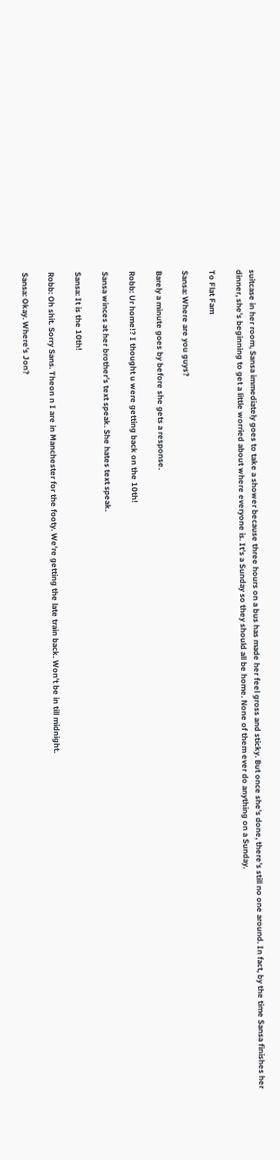suitcase in her room, Sansa immediately goes to take a shower because three hours on a bus has made her feel gross and sticky. But once she’s done, there’s still no one around. In fact, by the time Sansa finishes her dinner, she’s beginning to get a little worried about where everyone is. It’s a Sunday so they should all be home. None of them ever do anything on a Sunday.

To Flat Fam

Sansa: Where are you guys?

Barely a minute goes by before she gets a response.

Robb: Ur home!? I thought u were getting back on the 10th!

Sansa winces at her brother’s text speak. She hates text speak.

Sansa: It is the 10th!

Robb: Oh shit. Sorry Sans. Theon n I are in Manchester for the footy. We’re getting the late train back. Won’t be in till midnight.

Sansa: Okay. Where’s Jon?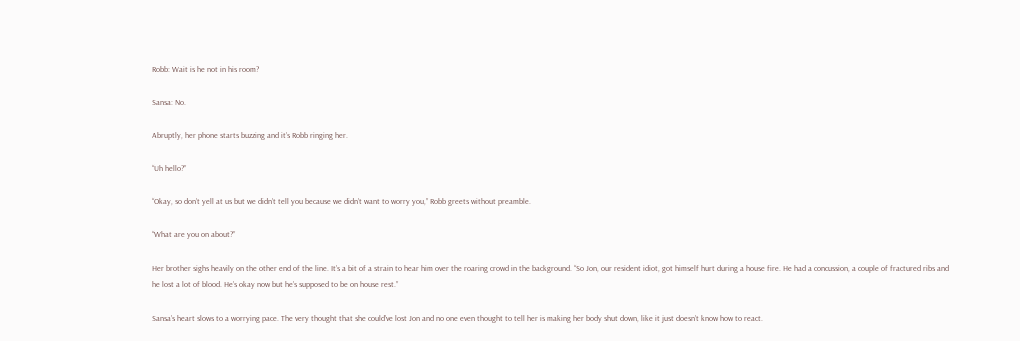Robb: Wait is he not in his room?

Sansa: No.

Abruptly, her phone starts buzzing and it’s Robb ringing her.

“Uh hello?”

“Okay, so don’t yell at us but we didn’t tell you because we didn’t want to worry you,” Robb greets without preamble.

“What are you on about?”

Her brother sighs heavily on the other end of the line. It’s a bit of a strain to hear him over the roaring crowd in the background. “So Jon, our resident idiot, got himself hurt during a house fire. He had a concussion, a couple of fractured ribs and he lost a lot of blood. He’s okay now but he’s supposed to be on house rest.”

Sansa’s heart slows to a worrying pace. The very thought that she could’ve lost Jon and no one even thought to tell her is making her body shut down, like it just doesn’t know how to react.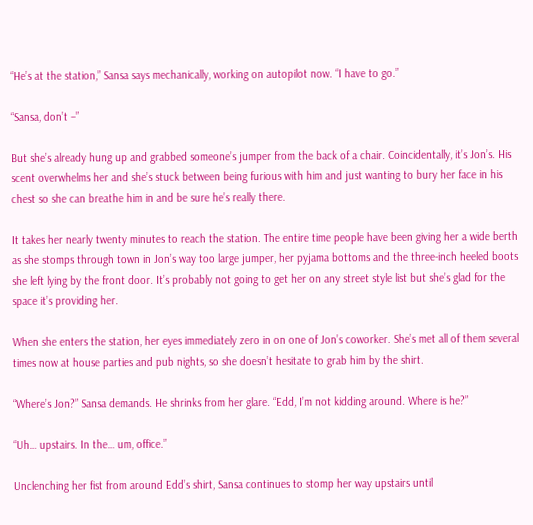“He’s at the station,” Sansa says mechanically, working on autopilot now. “I have to go.”

“Sansa, don’t –”

But she’s already hung up and grabbed someone’s jumper from the back of a chair. Coincidentally, it’s Jon’s. His scent overwhelms her and she’s stuck between being furious with him and just wanting to bury her face in his chest so she can breathe him in and be sure he’s really there.

It takes her nearly twenty minutes to reach the station. The entire time people have been giving her a wide berth as she stomps through town in Jon’s way too large jumper, her pyjama bottoms and the three-inch heeled boots she left lying by the front door. It’s probably not going to get her on any street style list but she’s glad for the space it’s providing her.

When she enters the station, her eyes immediately zero in on one of Jon’s coworker. She’s met all of them several times now at house parties and pub nights, so she doesn’t hesitate to grab him by the shirt.

“Where’s Jon?” Sansa demands. He shrinks from her glare. “Edd, I’m not kidding around. Where is he?”

“Uh… upstairs. In the… um, office.”

Unclenching her fist from around Edd’s shirt, Sansa continues to stomp her way upstairs until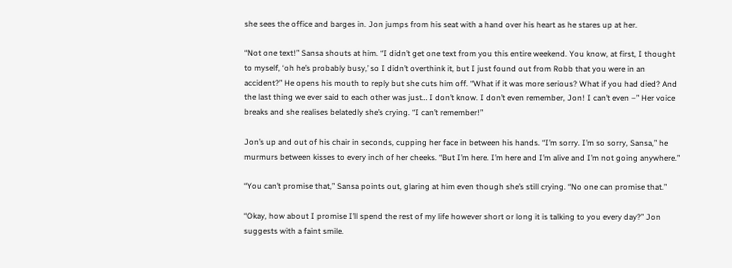she sees the office and barges in. Jon jumps from his seat with a hand over his heart as he stares up at her.

“Not one text!” Sansa shouts at him. “I didn’t get one text from you this entire weekend. You know, at first, I thought to myself, ‘oh he’s probably busy,’ so I didn’t overthink it, but I just found out from Robb that you were in an accident?” He opens his mouth to reply but she cuts him off. “What if it was more serious? What if you had died? And the last thing we ever said to each other was just… I don’t know. I don’t even remember, Jon! I can’t even –” Her voice breaks and she realises belatedly she’s crying. “I can’t remember!”

Jon’s up and out of his chair in seconds, cupping her face in between his hands. “I’m sorry. I’m so sorry, Sansa,” he murmurs between kisses to every inch of her cheeks. “But I’m here. I’m here and I’m alive and I’m not going anywhere.”

“You can’t promise that,” Sansa points out, glaring at him even though she’s still crying. “No one can promise that.”

“Okay, how about I promise I’ll spend the rest of my life however short or long it is talking to you every day?” Jon suggests with a faint smile.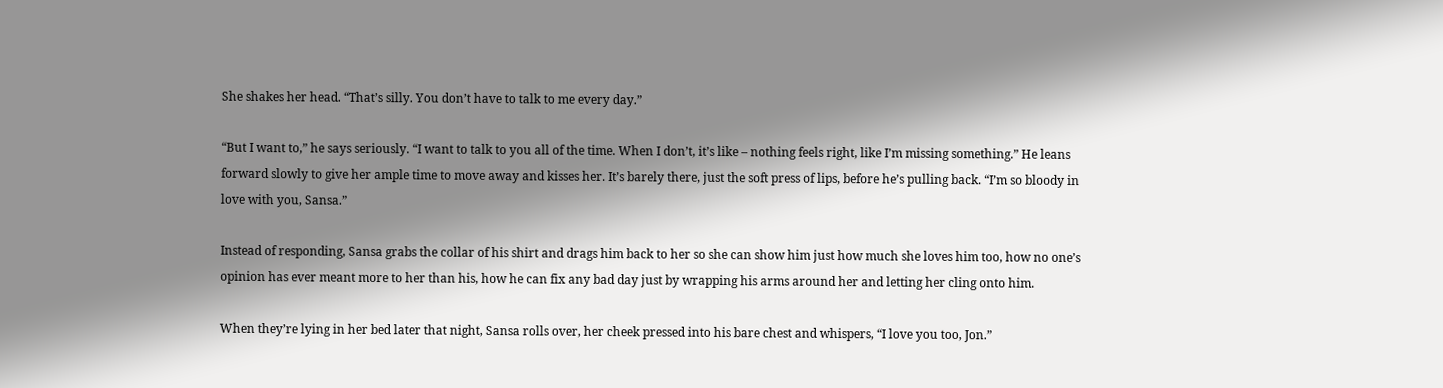She shakes her head. “That’s silly. You don’t have to talk to me every day.”

“But I want to,” he says seriously. “I want to talk to you all of the time. When I don’t, it’s like – nothing feels right, like I’m missing something.” He leans forward slowly to give her ample time to move away and kisses her. It’s barely there, just the soft press of lips, before he’s pulling back. “I’m so bloody in love with you, Sansa.”

Instead of responding, Sansa grabs the collar of his shirt and drags him back to her so she can show him just how much she loves him too, how no one’s opinion has ever meant more to her than his, how he can fix any bad day just by wrapping his arms around her and letting her cling onto him.

When they’re lying in her bed later that night, Sansa rolls over, her cheek pressed into his bare chest and whispers, “I love you too, Jon.”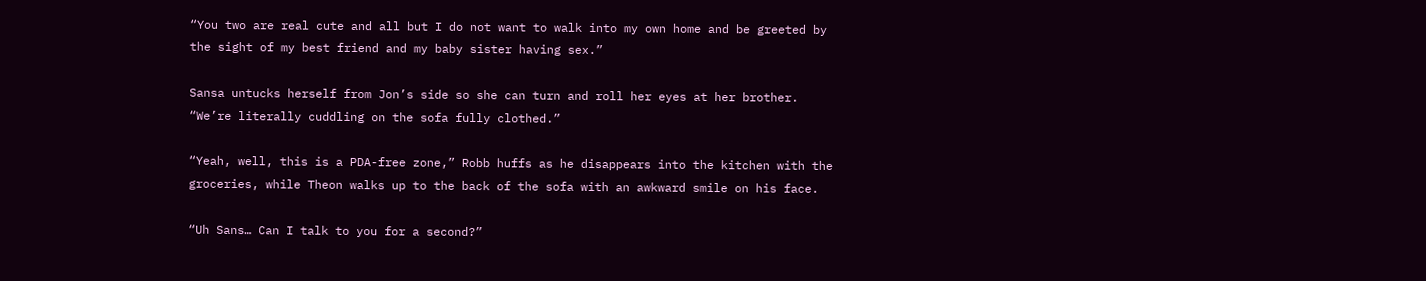“You two are real cute and all but I do not want to walk into my own home and be greeted by the sight of my best friend and my baby sister having sex.”

Sansa untucks herself from Jon’s side so she can turn and roll her eyes at her brother. “We’re literally cuddling on the sofa fully clothed.”

“Yeah, well, this is a PDA-free zone,” Robb huffs as he disappears into the kitchen with the groceries, while Theon walks up to the back of the sofa with an awkward smile on his face.

“Uh Sans… Can I talk to you for a second?”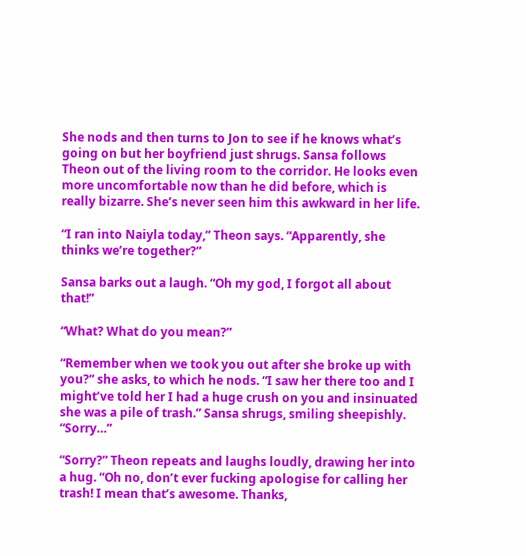She nods and then turns to Jon to see if he knows what’s going on but her boyfriend just shrugs. Sansa follows Theon out of the living room to the corridor. He looks even more uncomfortable now than he did before, which is really bizarre. She’s never seen him this awkward in her life.

“I ran into Naiyla today,” Theon says. “Apparently, she thinks we’re together?”

Sansa barks out a laugh. “Oh my god, I forgot all about that!”

“What? What do you mean?”

“Remember when we took you out after she broke up with you?” she asks, to which he nods. “I saw her there too and I might’ve told her I had a huge crush on you and insinuated she was a pile of trash.” Sansa shrugs, smiling sheepishly. “Sorry…”

“Sorry?” Theon repeats and laughs loudly, drawing her into a hug. “Oh no, don’t ever fucking apologise for calling her trash! I mean that’s awesome. Thanks,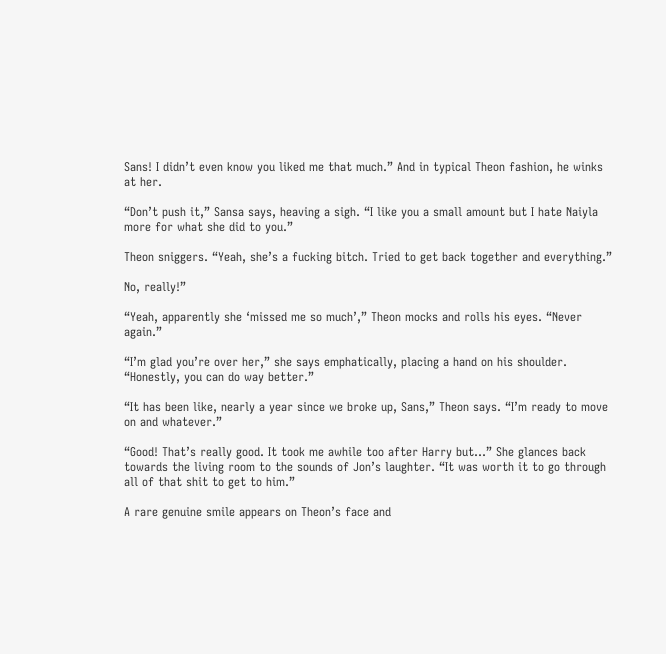Sans! I didn’t even know you liked me that much.” And in typical Theon fashion, he winks at her.

“Don’t push it,” Sansa says, heaving a sigh. “I like you a small amount but I hate Naiyla more for what she did to you.”

Theon sniggers. “Yeah, she’s a fucking bitch. Tried to get back together and everything.”

No, really!”

“Yeah, apparently she ‘missed me so much’,” Theon mocks and rolls his eyes. “Never again.”

“I’m glad you’re over her,” she says emphatically, placing a hand on his shoulder. “Honestly, you can do way better.”

“It has been like, nearly a year since we broke up, Sans,” Theon says. “I’m ready to move on and whatever.”

“Good! That’s really good. It took me awhile too after Harry but…” She glances back towards the living room to the sounds of Jon’s laughter. “It was worth it to go through all of that shit to get to him.”

A rare genuine smile appears on Theon’s face and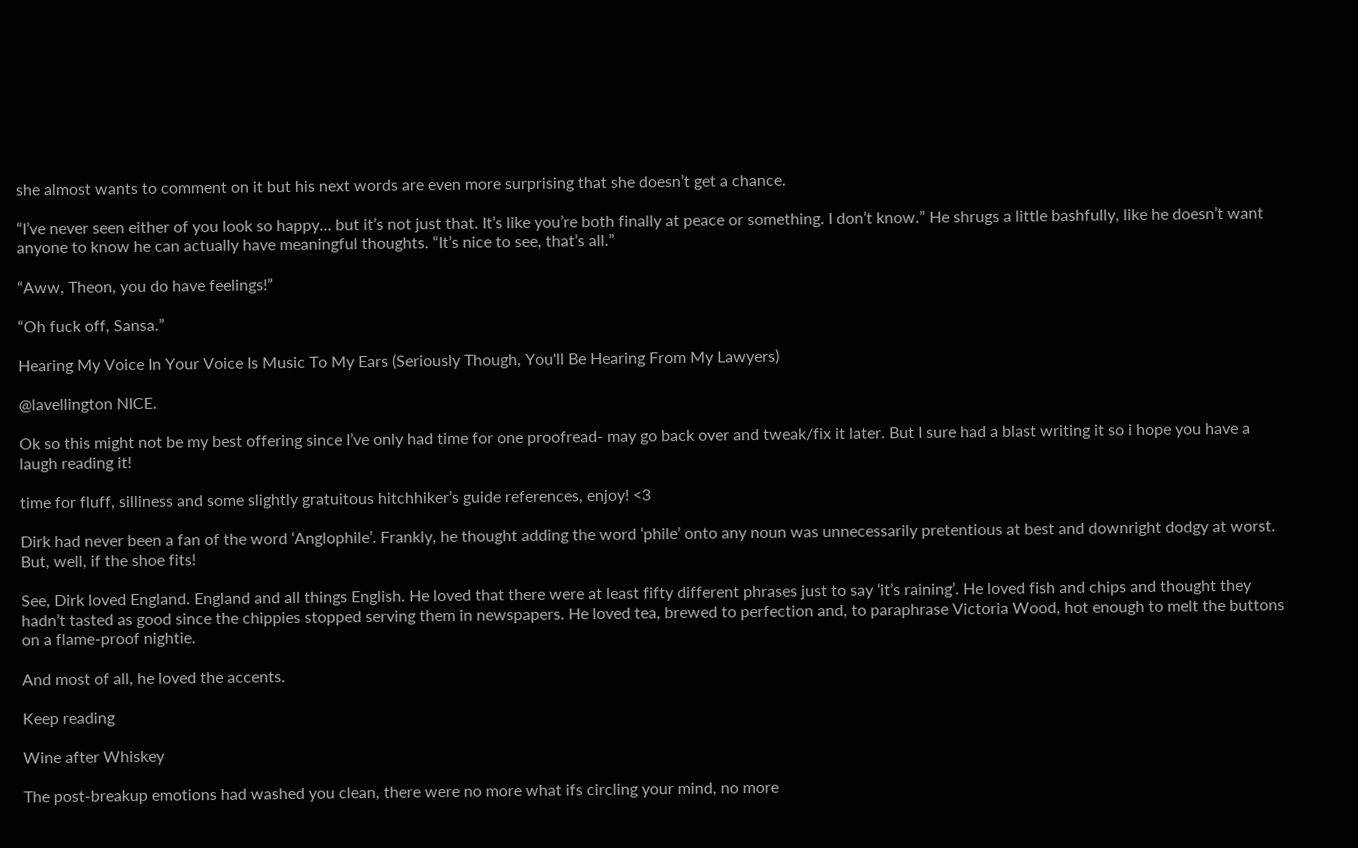she almost wants to comment on it but his next words are even more surprising that she doesn’t get a chance.

“I’ve never seen either of you look so happy… but it’s not just that. It’s like you’re both finally at peace or something. I don’t know.” He shrugs a little bashfully, like he doesn’t want anyone to know he can actually have meaningful thoughts. “It’s nice to see, that’s all.”

“Aww, Theon, you do have feelings!”

“Oh fuck off, Sansa.”

Hearing My Voice In Your Voice Is Music To My Ears (Seriously Though, You'll Be Hearing From My Lawyers)

@lavellington NICE.

Ok so this might not be my best offering since I’ve only had time for one proofread- may go back over and tweak/fix it later. But I sure had a blast writing it so i hope you have a laugh reading it!

time for fluff, silliness and some slightly gratuitous hitchhiker’s guide references, enjoy! <3

Dirk had never been a fan of the word ‘Anglophile’. Frankly, he thought adding the word ‘phile’ onto any noun was unnecessarily pretentious at best and downright dodgy at worst. But, well, if the shoe fits!

See, Dirk loved England. England and all things English. He loved that there were at least fifty different phrases just to say ‘it’s raining’. He loved fish and chips and thought they hadn’t tasted as good since the chippies stopped serving them in newspapers. He loved tea, brewed to perfection and, to paraphrase Victoria Wood, hot enough to melt the buttons on a flame-proof nightie.

And most of all, he loved the accents.

Keep reading

Wine after Whiskey

The post-breakup emotions had washed you clean, there were no more what ifs circling your mind, no more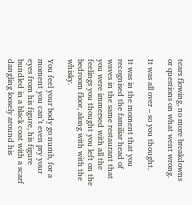tears flowing, no more breakdowns or questions on what went wrong.

It was all over – so you thought.

It was in the moment that you recognised the familiar head of waves in the same restaurant that you were immersed with all the feelings you thought you left on the bedroom floor, along with with the whisky.

You feel your body go numb, for a moment you can’t even pry your eyes from his figure, his figure bundled in a black coat with a scarf dangling loosely around his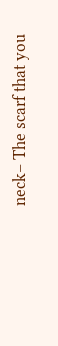neck– The scarf that you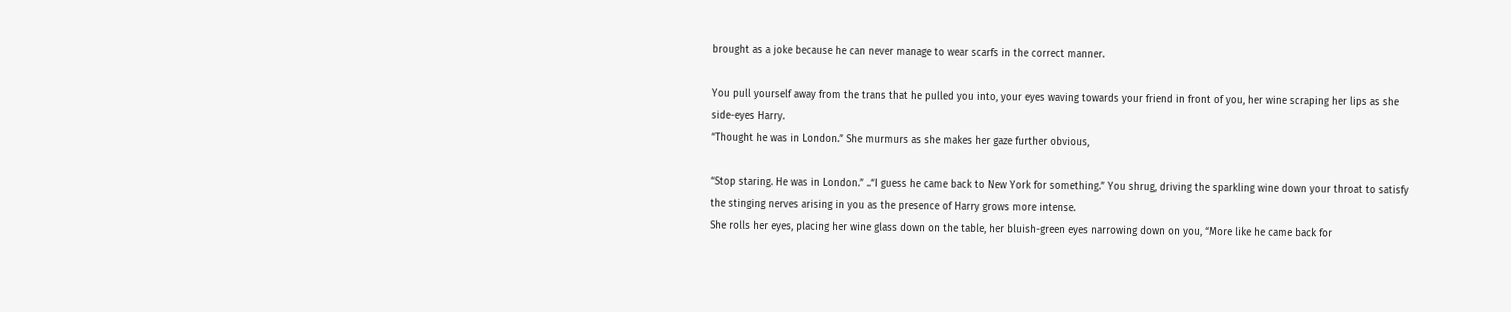brought as a joke because he can never manage to wear scarfs in the correct manner.

You pull yourself away from the trans that he pulled you into, your eyes waving towards your friend in front of you, her wine scraping her lips as she side-eyes Harry.
“Thought he was in London.” She murmurs as she makes her gaze further obvious,

“Stop staring. He was in London.” ..“I guess he came back to New York for something.” You shrug, driving the sparkling wine down your throat to satisfy the stinging nerves arising in you as the presence of Harry grows more intense.
She rolls her eyes, placing her wine glass down on the table, her bluish-green eyes narrowing down on you, “More like he came back for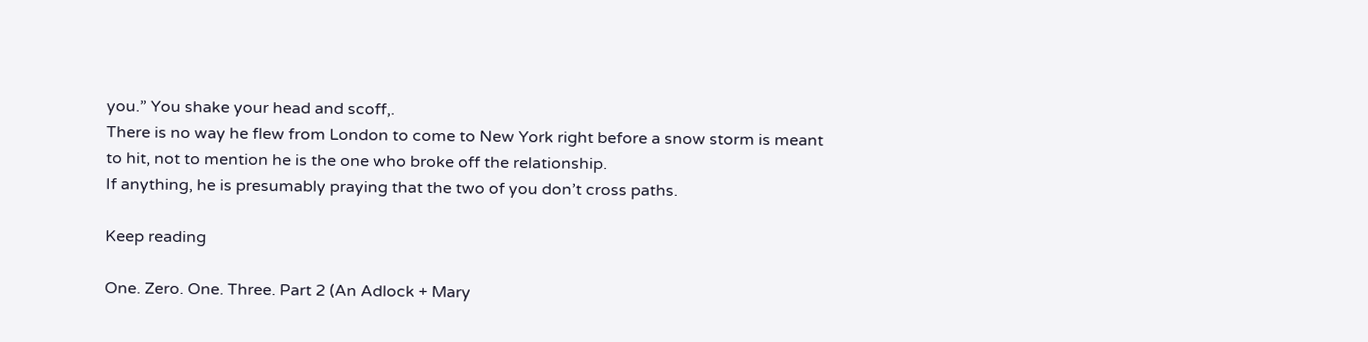you.” You shake your head and scoff,.
There is no way he flew from London to come to New York right before a snow storm is meant to hit, not to mention he is the one who broke off the relationship.
If anything, he is presumably praying that the two of you don’t cross paths.

Keep reading

One. Zero. One. Three. Part 2 (An Adlock + Mary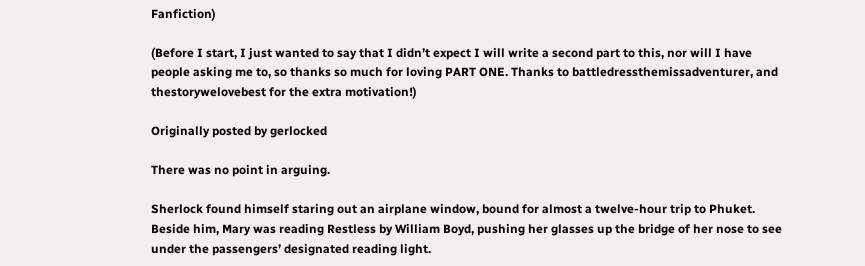Fanfiction)

(Before I start, I just wanted to say that I didn’t expect I will write a second part to this, nor will I have people asking me to, so thanks so much for loving PART ONE. Thanks to battledressthemissadventurer, and thestorywelovebest for the extra motivation!)

Originally posted by gerlocked

There was no point in arguing.

Sherlock found himself staring out an airplane window, bound for almost a twelve-hour trip to Phuket. Beside him, Mary was reading Restless by William Boyd, pushing her glasses up the bridge of her nose to see under the passengers’ designated reading light.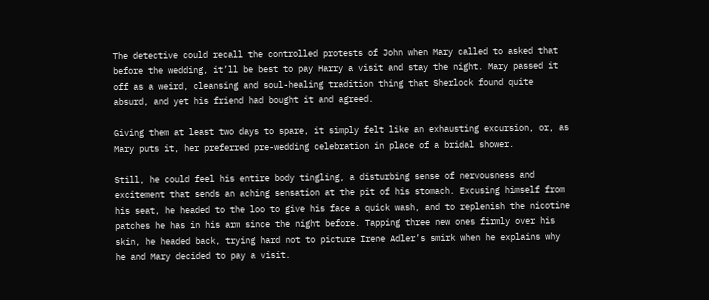The detective could recall the controlled protests of John when Mary called to asked that before the wedding, it’ll be best to pay Harry a visit and stay the night. Mary passed it off as a weird, cleansing and soul-healing tradition thing that Sherlock found quite absurd, and yet his friend had bought it and agreed.

Giving them at least two days to spare, it simply felt like an exhausting excursion, or, as Mary puts it, her preferred pre-wedding celebration in place of a bridal shower.

Still, he could feel his entire body tingling, a disturbing sense of nervousness and excitement that sends an aching sensation at the pit of his stomach. Excusing himself from his seat, he headed to the loo to give his face a quick wash, and to replenish the nicotine patches he has in his arm since the night before. Tapping three new ones firmly over his skin, he headed back, trying hard not to picture Irene Adler’s smirk when he explains why he and Mary decided to pay a visit.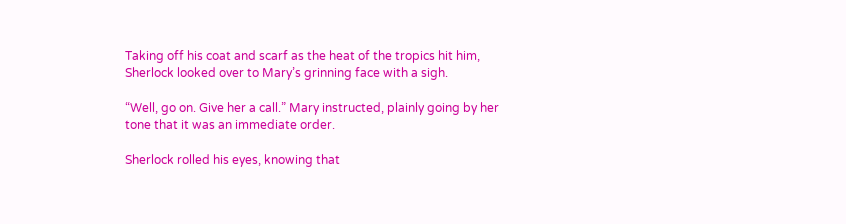Taking off his coat and scarf as the heat of the tropics hit him, Sherlock looked over to Mary’s grinning face with a sigh.

“Well, go on. Give her a call.” Mary instructed, plainly going by her tone that it was an immediate order.

Sherlock rolled his eyes, knowing that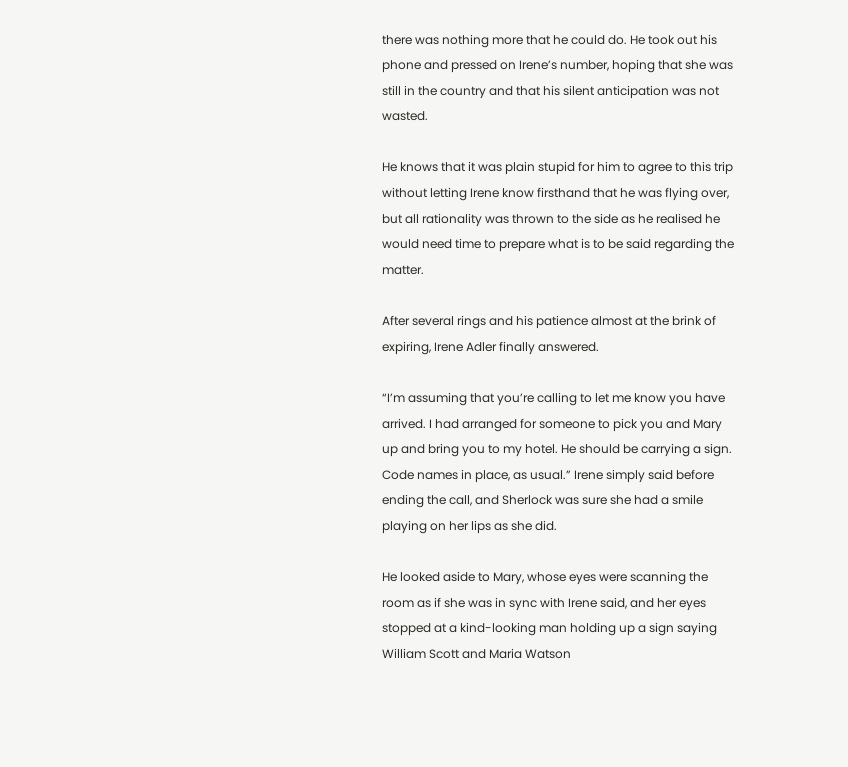there was nothing more that he could do. He took out his phone and pressed on Irene’s number, hoping that she was still in the country and that his silent anticipation was not wasted.

He knows that it was plain stupid for him to agree to this trip without letting Irene know firsthand that he was flying over, but all rationality was thrown to the side as he realised he would need time to prepare what is to be said regarding the matter.

After several rings and his patience almost at the brink of expiring, Irene Adler finally answered.

“I’m assuming that you’re calling to let me know you have arrived. I had arranged for someone to pick you and Mary up and bring you to my hotel. He should be carrying a sign. Code names in place, as usual.” Irene simply said before ending the call, and Sherlock was sure she had a smile playing on her lips as she did.

He looked aside to Mary, whose eyes were scanning the room as if she was in sync with Irene said, and her eyes stopped at a kind-looking man holding up a sign saying William Scott and Maria Watson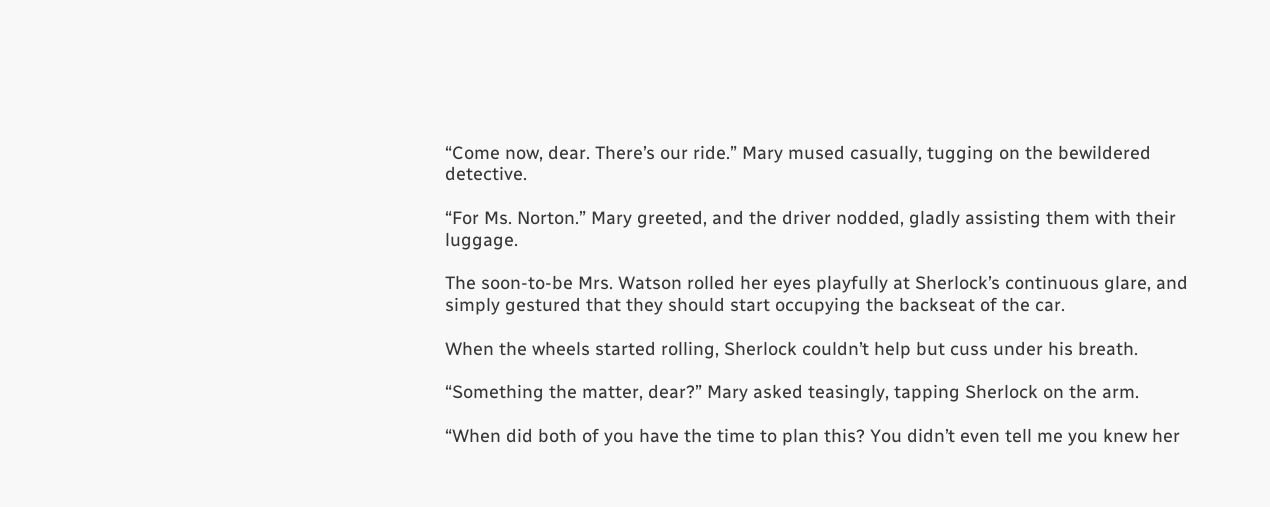“Come now, dear. There’s our ride.” Mary mused casually, tugging on the bewildered detective.

“For Ms. Norton.” Mary greeted, and the driver nodded, gladly assisting them with their luggage.

The soon-to-be Mrs. Watson rolled her eyes playfully at Sherlock’s continuous glare, and simply gestured that they should start occupying the backseat of the car.

When the wheels started rolling, Sherlock couldn’t help but cuss under his breath.

“Something the matter, dear?” Mary asked teasingly, tapping Sherlock on the arm.

“When did both of you have the time to plan this? You didn’t even tell me you knew her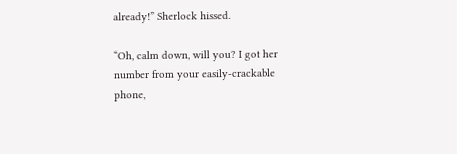already!” Sherlock hissed.

“Oh, calm down, will you? I got her number from your easily-crackable phone,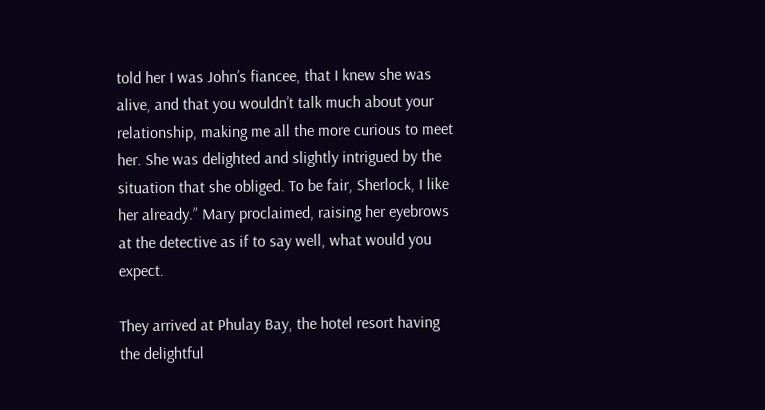told her I was John’s fiancee, that I knew she was alive, and that you wouldn’t talk much about your relationship, making me all the more curious to meet her. She was delighted and slightly intrigued by the situation that she obliged. To be fair, Sherlock, I like her already.” Mary proclaimed, raising her eyebrows at the detective as if to say well, what would you expect.

They arrived at Phulay Bay, the hotel resort having the delightful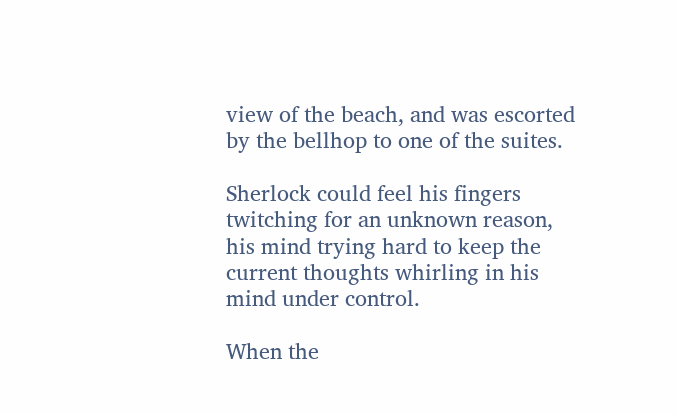view of the beach, and was escorted by the bellhop to one of the suites.

Sherlock could feel his fingers twitching for an unknown reason, his mind trying hard to keep the current thoughts whirling in his mind under control.

When the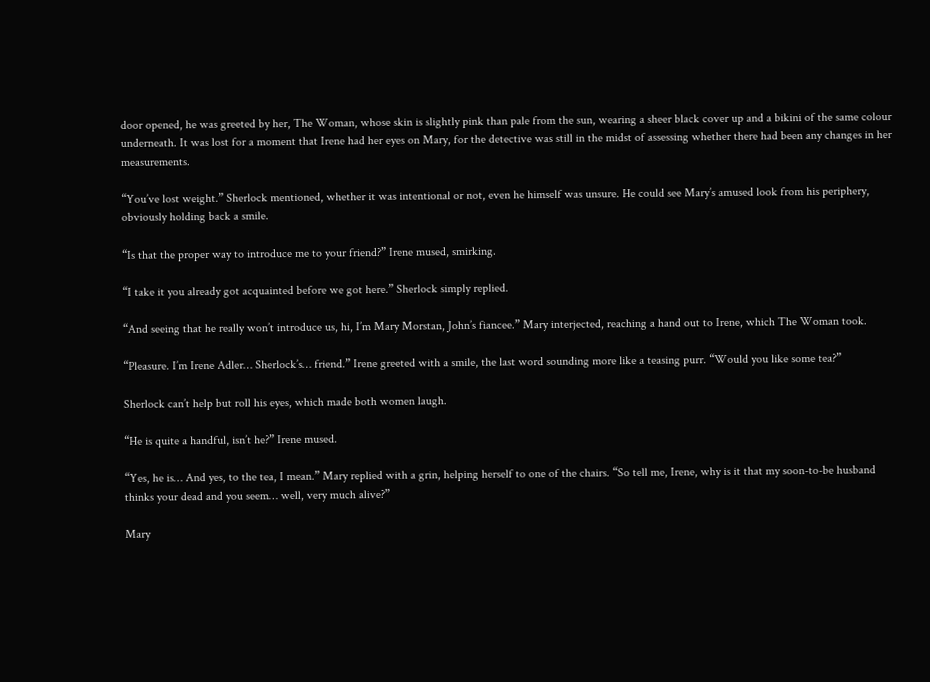door opened, he was greeted by her, The Woman, whose skin is slightly pink than pale from the sun, wearing a sheer black cover up and a bikini of the same colour underneath. It was lost for a moment that Irene had her eyes on Mary, for the detective was still in the midst of assessing whether there had been any changes in her measurements.

“You’ve lost weight.” Sherlock mentioned, whether it was intentional or not, even he himself was unsure. He could see Mary’s amused look from his periphery, obviously holding back a smile.

“Is that the proper way to introduce me to your friend?” Irene mused, smirking.

“I take it you already got acquainted before we got here.” Sherlock simply replied.

“And seeing that he really won’t introduce us, hi, I’m Mary Morstan, John’s fiancee.” Mary interjected, reaching a hand out to Irene, which The Woman took.

“Pleasure. I’m Irene Adler… Sherlock’s… friend.” Irene greeted with a smile, the last word sounding more like a teasing purr. “Would you like some tea?”

Sherlock can’t help but roll his eyes, which made both women laugh.

“He is quite a handful, isn’t he?” Irene mused.

“Yes, he is… And yes, to the tea, I mean.” Mary replied with a grin, helping herself to one of the chairs. “So tell me, Irene, why is it that my soon-to-be husband thinks your dead and you seem… well, very much alive?”

Mary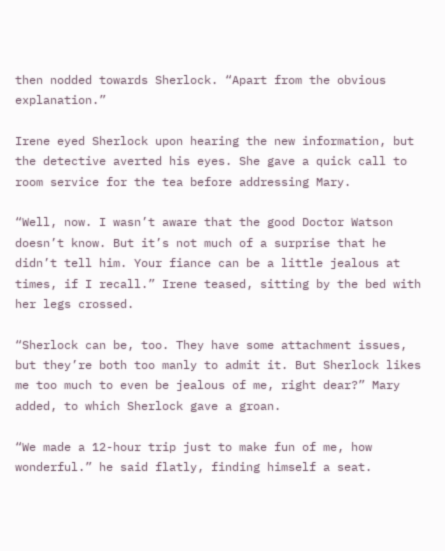then nodded towards Sherlock. “Apart from the obvious explanation.”

Irene eyed Sherlock upon hearing the new information, but the detective averted his eyes. She gave a quick call to room service for the tea before addressing Mary.

“Well, now. I wasn’t aware that the good Doctor Watson doesn’t know. But it’s not much of a surprise that he didn’t tell him. Your fiance can be a little jealous at times, if I recall.” Irene teased, sitting by the bed with her legs crossed.

“Sherlock can be, too. They have some attachment issues, but they’re both too manly to admit it. But Sherlock likes me too much to even be jealous of me, right dear?” Mary added, to which Sherlock gave a groan.

“We made a 12-hour trip just to make fun of me, how wonderful.” he said flatly, finding himself a seat.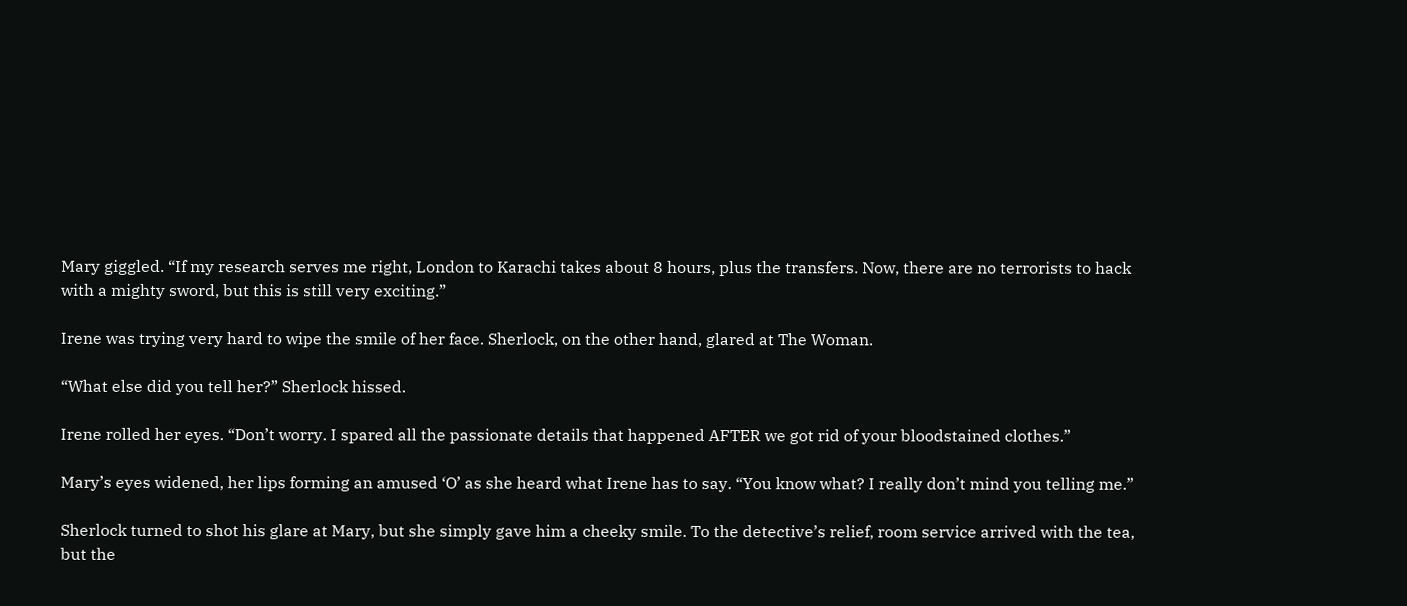Mary giggled. “If my research serves me right, London to Karachi takes about 8 hours, plus the transfers. Now, there are no terrorists to hack with a mighty sword, but this is still very exciting.”

Irene was trying very hard to wipe the smile of her face. Sherlock, on the other hand, glared at The Woman.

“What else did you tell her?” Sherlock hissed.

Irene rolled her eyes. “Don’t worry. I spared all the passionate details that happened AFTER we got rid of your bloodstained clothes.”

Mary’s eyes widened, her lips forming an amused ‘O’ as she heard what Irene has to say. “You know what? I really don’t mind you telling me.”

Sherlock turned to shot his glare at Mary, but she simply gave him a cheeky smile. To the detective’s relief, room service arrived with the tea, but the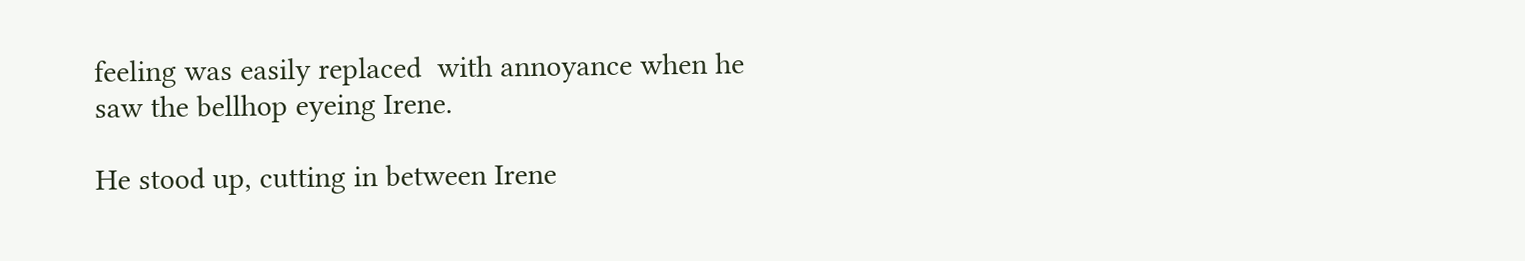feeling was easily replaced  with annoyance when he saw the bellhop eyeing Irene.

He stood up, cutting in between Irene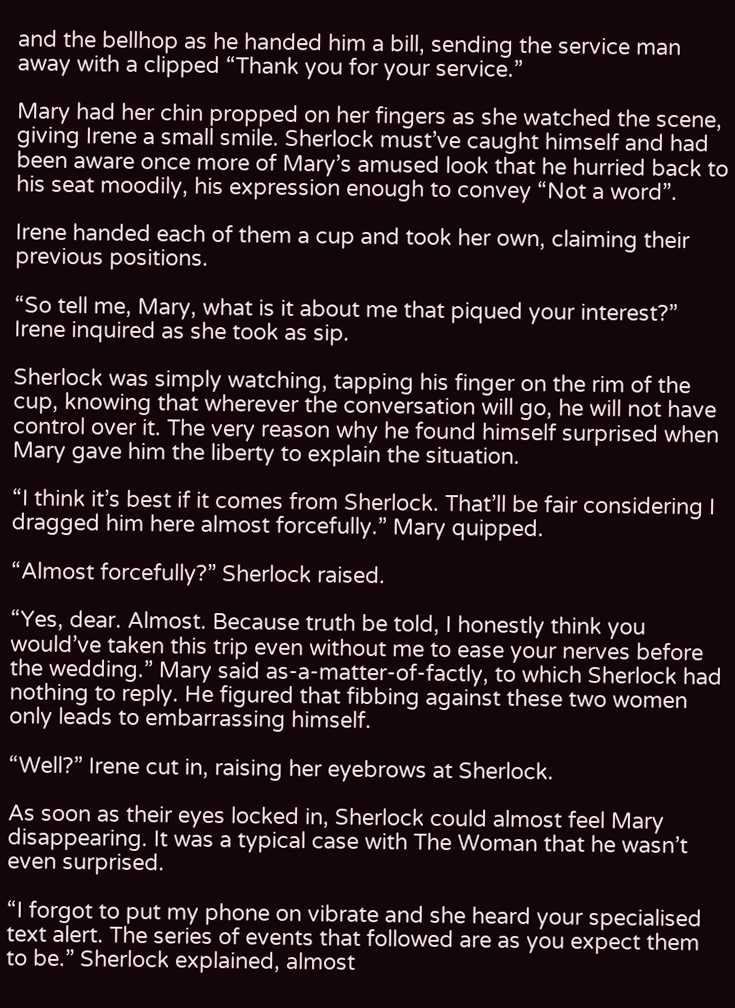and the bellhop as he handed him a bill, sending the service man away with a clipped “Thank you for your service.”

Mary had her chin propped on her fingers as she watched the scene, giving Irene a small smile. Sherlock must’ve caught himself and had been aware once more of Mary’s amused look that he hurried back to his seat moodily, his expression enough to convey “Not a word”.

Irene handed each of them a cup and took her own, claiming their previous positions.

“So tell me, Mary, what is it about me that piqued your interest?” Irene inquired as she took as sip.

Sherlock was simply watching, tapping his finger on the rim of the cup, knowing that wherever the conversation will go, he will not have control over it. The very reason why he found himself surprised when Mary gave him the liberty to explain the situation.

“I think it’s best if it comes from Sherlock. That’ll be fair considering I dragged him here almost forcefully.” Mary quipped.

“Almost forcefully?” Sherlock raised.

“Yes, dear. Almost. Because truth be told, I honestly think you would’ve taken this trip even without me to ease your nerves before the wedding.” Mary said as-a-matter-of-factly, to which Sherlock had nothing to reply. He figured that fibbing against these two women only leads to embarrassing himself.

“Well?” Irene cut in, raising her eyebrows at Sherlock.

As soon as their eyes locked in, Sherlock could almost feel Mary disappearing. It was a typical case with The Woman that he wasn’t even surprised.

“I forgot to put my phone on vibrate and she heard your specialised text alert. The series of events that followed are as you expect them to be.” Sherlock explained, almost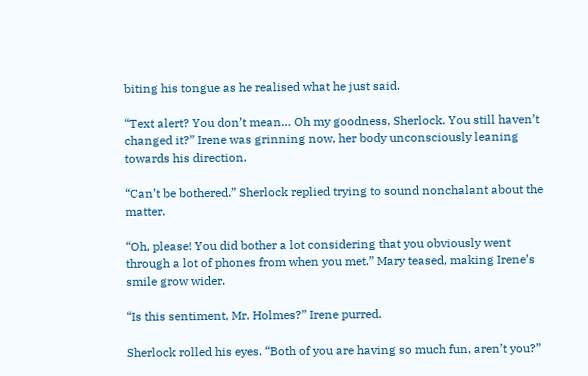biting his tongue as he realised what he just said.

“Text alert? You don’t mean… Oh my goodness, Sherlock. You still haven’t changed it?” Irene was grinning now, her body unconsciously leaning towards his direction.

“Can’t be bothered.” Sherlock replied trying to sound nonchalant about the matter.

“Oh, please! You did bother a lot considering that you obviously went through a lot of phones from when you met.” Mary teased, making Irene’s smile grow wider.

“Is this sentiment, Mr. Holmes?” Irene purred.

Sherlock rolled his eyes. “Both of you are having so much fun, aren’t you?”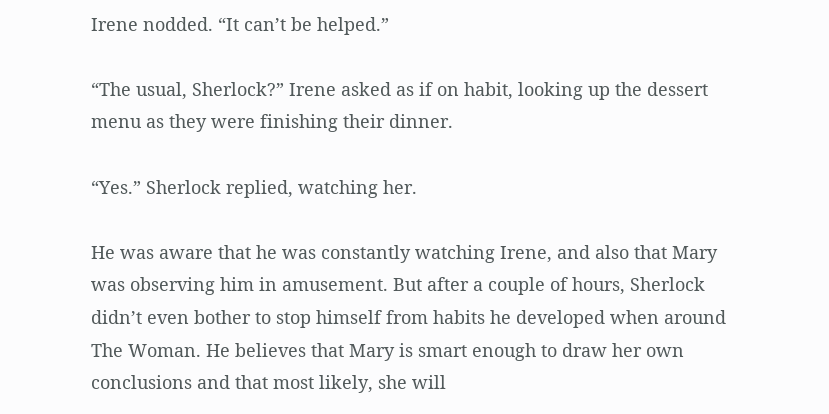Irene nodded. “It can’t be helped.”

“The usual, Sherlock?” Irene asked as if on habit, looking up the dessert menu as they were finishing their dinner.

“Yes.” Sherlock replied, watching her.

He was aware that he was constantly watching Irene, and also that Mary was observing him in amusement. But after a couple of hours, Sherlock didn’t even bother to stop himself from habits he developed when around The Woman. He believes that Mary is smart enough to draw her own conclusions and that most likely, she will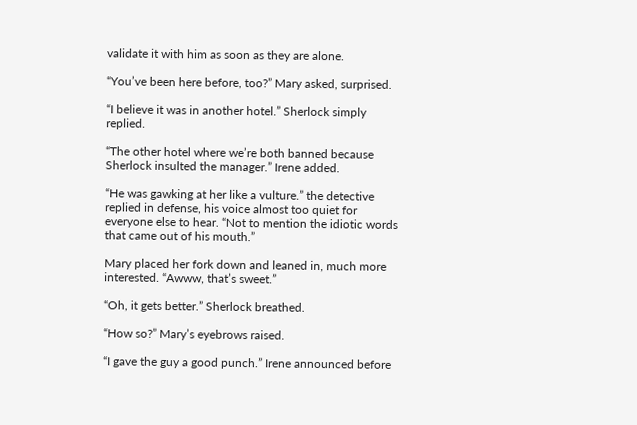validate it with him as soon as they are alone.

“You’ve been here before, too?” Mary asked, surprised.

“I believe it was in another hotel.” Sherlock simply replied.

“The other hotel where we’re both banned because Sherlock insulted the manager.” Irene added.

“He was gawking at her like a vulture.” the detective replied in defense, his voice almost too quiet for everyone else to hear. “Not to mention the idiotic words that came out of his mouth.”

Mary placed her fork down and leaned in, much more interested. “Awww, that’s sweet.”

“Oh, it gets better.” Sherlock breathed.

“How so?” Mary’s eyebrows raised.

“I gave the guy a good punch.” Irene announced before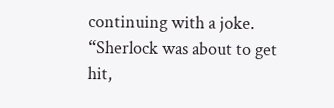continuing with a joke. “Sherlock was about to get hit,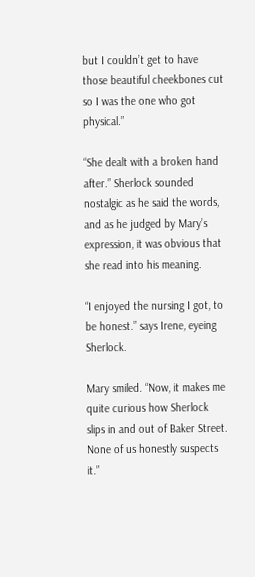but I couldn’t get to have those beautiful cheekbones cut so I was the one who got physical.”

“She dealt with a broken hand after.” Sherlock sounded nostalgic as he said the words, and as he judged by Mary’s expression, it was obvious that she read into his meaning.

“I enjoyed the nursing I got, to be honest.” says Irene, eyeing Sherlock.

Mary smiled. “Now, it makes me quite curious how Sherlock slips in and out of Baker Street. None of us honestly suspects it.”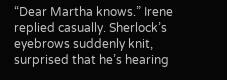“Dear Martha knows.” Irene replied casually. Sherlock’s eyebrows suddenly knit, surprised that he’s hearing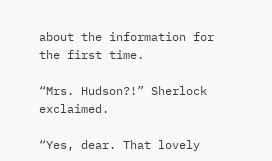about the information for the first time.

“Mrs. Hudson?!” Sherlock exclaimed.

“Yes, dear. That lovely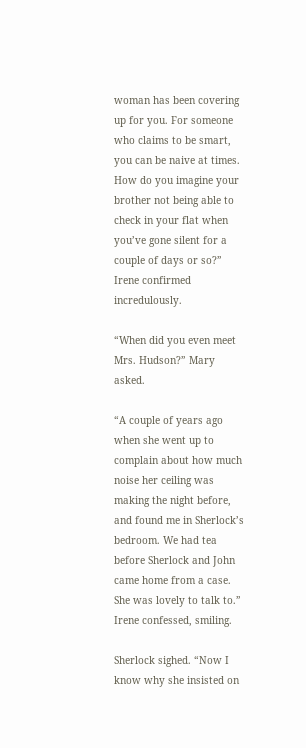woman has been covering up for you. For someone who claims to be smart, you can be naive at times. How do you imagine your brother not being able to check in your flat when you’ve gone silent for a couple of days or so?” Irene confirmed incredulously.

“When did you even meet Mrs. Hudson?” Mary asked.

“A couple of years ago when she went up to complain about how much noise her ceiling was making the night before, and found me in Sherlock’s bedroom. We had tea before Sherlock and John came home from a case. She was lovely to talk to.” Irene confessed, smiling.

Sherlock sighed. “Now I know why she insisted on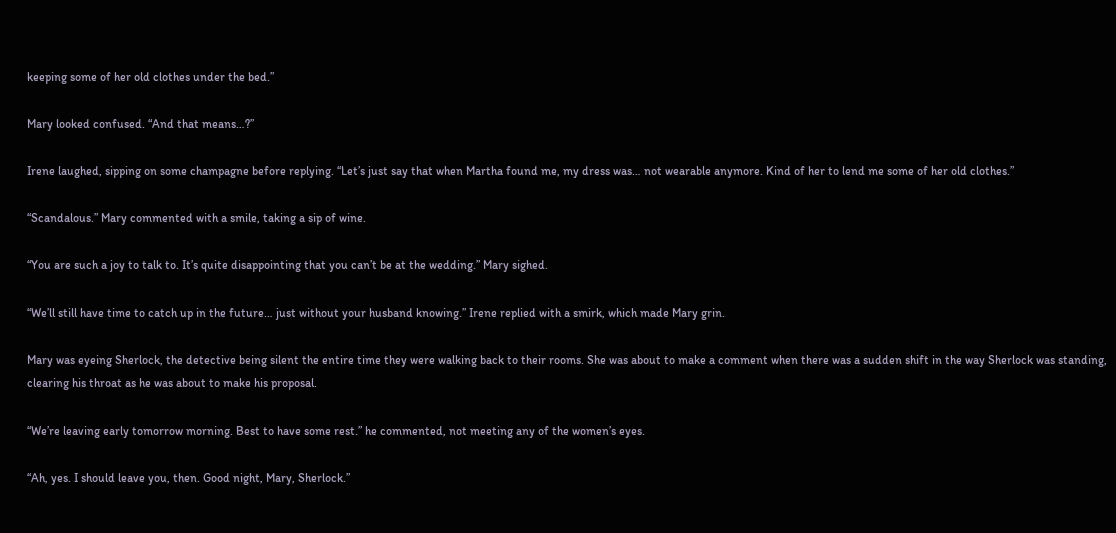keeping some of her old clothes under the bed.”

Mary looked confused. “And that means…?”

Irene laughed, sipping on some champagne before replying. “Let’s just say that when Martha found me, my dress was… not wearable anymore. Kind of her to lend me some of her old clothes.”

“Scandalous.” Mary commented with a smile, taking a sip of wine.

“You are such a joy to talk to. It’s quite disappointing that you can’t be at the wedding.” Mary sighed.

“We’ll still have time to catch up in the future… just without your husband knowing.” Irene replied with a smirk, which made Mary grin.

Mary was eyeing Sherlock, the detective being silent the entire time they were walking back to their rooms. She was about to make a comment when there was a sudden shift in the way Sherlock was standing, clearing his throat as he was about to make his proposal.

“We’re leaving early tomorrow morning. Best to have some rest.” he commented, not meeting any of the women’s eyes.

“Ah, yes. I should leave you, then. Good night, Mary, Sherlock.”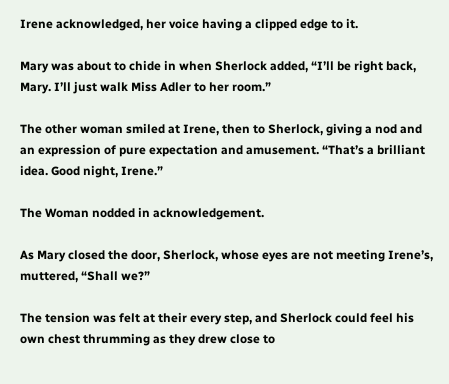Irene acknowledged, her voice having a clipped edge to it.

Mary was about to chide in when Sherlock added, “I’ll be right back, Mary. I’ll just walk Miss Adler to her room.”

The other woman smiled at Irene, then to Sherlock, giving a nod and an expression of pure expectation and amusement. “That’s a brilliant idea. Good night, Irene.”

The Woman nodded in acknowledgement.

As Mary closed the door, Sherlock, whose eyes are not meeting Irene’s, muttered, “Shall we?”

The tension was felt at their every step, and Sherlock could feel his own chest thrumming as they drew close to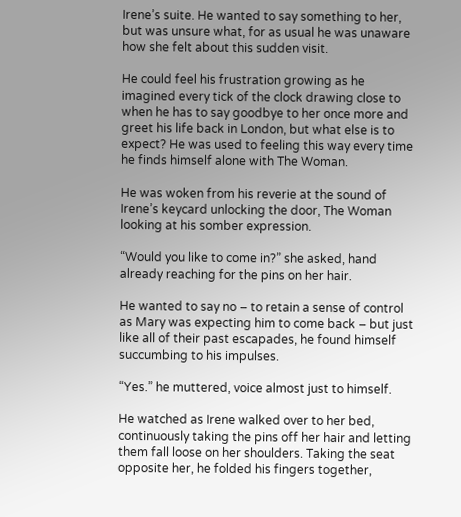Irene’s suite. He wanted to say something to her, but was unsure what, for as usual he was unaware how she felt about this sudden visit.

He could feel his frustration growing as he imagined every tick of the clock drawing close to when he has to say goodbye to her once more and greet his life back in London, but what else is to expect? He was used to feeling this way every time he finds himself alone with The Woman.

He was woken from his reverie at the sound of Irene’s keycard unlocking the door, The Woman looking at his somber expression.

“Would you like to come in?” she asked, hand already reaching for the pins on her hair.

He wanted to say no – to retain a sense of control as Mary was expecting him to come back – but just like all of their past escapades, he found himself succumbing to his impulses.

“Yes.” he muttered, voice almost just to himself.

He watched as Irene walked over to her bed, continuously taking the pins off her hair and letting them fall loose on her shoulders. Taking the seat opposite her, he folded his fingers together,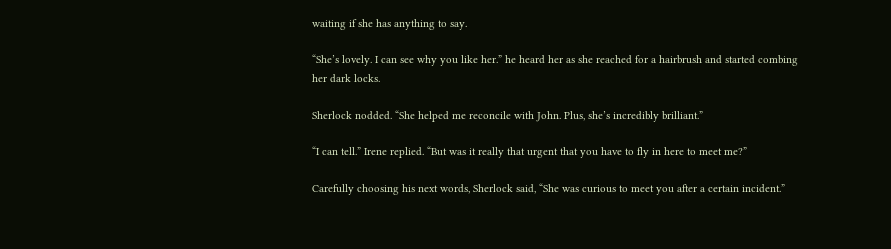waiting if she has anything to say.

“She’s lovely. I can see why you like her.” he heard her as she reached for a hairbrush and started combing her dark locks.

Sherlock nodded. “She helped me reconcile with John. Plus, she’s incredibly brilliant.”

“I can tell.” Irene replied. “But was it really that urgent that you have to fly in here to meet me?”

Carefully choosing his next words, Sherlock said, “She was curious to meet you after a certain incident.”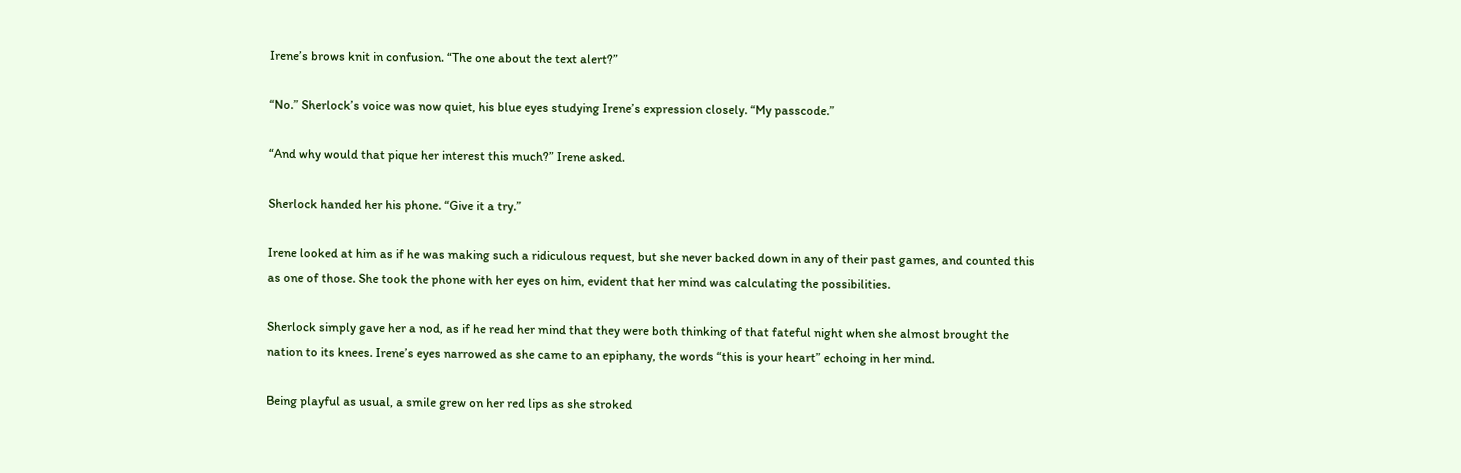Irene’s brows knit in confusion. “The one about the text alert?”

“No.” Sherlock’s voice was now quiet, his blue eyes studying Irene’s expression closely. “My passcode.”

“And why would that pique her interest this much?” Irene asked.

Sherlock handed her his phone. “Give it a try.”

Irene looked at him as if he was making such a ridiculous request, but she never backed down in any of their past games, and counted this as one of those. She took the phone with her eyes on him, evident that her mind was calculating the possibilities.

Sherlock simply gave her a nod, as if he read her mind that they were both thinking of that fateful night when she almost brought the nation to its knees. Irene’s eyes narrowed as she came to an epiphany, the words “this is your heart” echoing in her mind.

Being playful as usual, a smile grew on her red lips as she stroked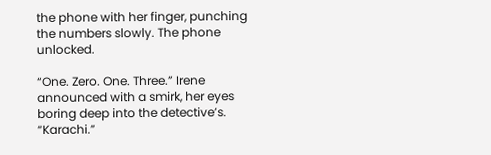the phone with her finger, punching the numbers slowly. The phone unlocked.

“One. Zero. One. Three.” Irene announced with a smirk, her eyes boring deep into the detective’s. “Karachi.”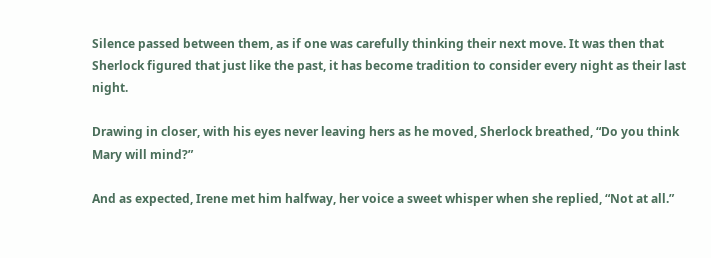Silence passed between them, as if one was carefully thinking their next move. It was then that Sherlock figured that just like the past, it has become tradition to consider every night as their last night.

Drawing in closer, with his eyes never leaving hers as he moved, Sherlock breathed, “Do you think Mary will mind?”

And as expected, Irene met him halfway, her voice a sweet whisper when she replied, “Not at all.”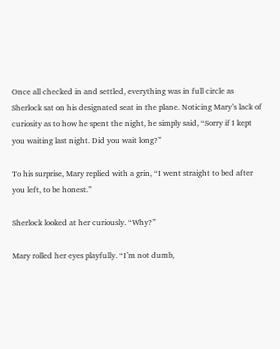Once all checked in and settled, everything was in full circle as Sherlock sat on his designated seat in the plane. Noticing Mary’s lack of curiosity as to how he spent the night, he simply said, “Sorry if I kept you waiting last night. Did you wait long?”

To his surprise, Mary replied with a grin, “I went straight to bed after you left, to be honest.”

Sherlock looked at her curiously. “Why?”

Mary rolled her eyes playfully. “I’m not dumb,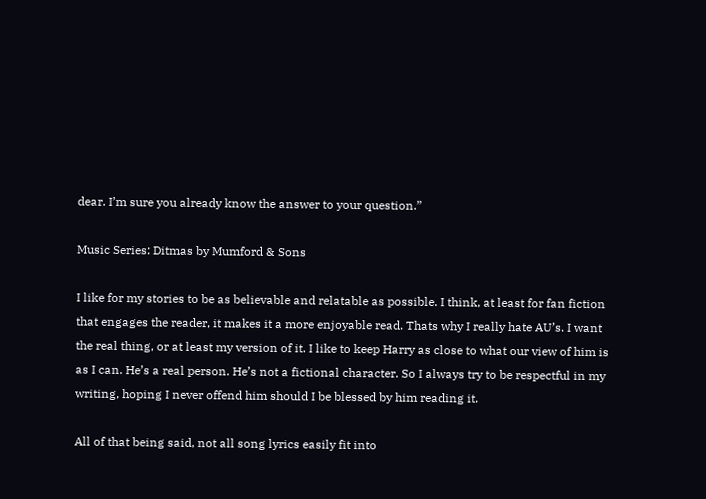dear. I’m sure you already know the answer to your question.”

Music Series: Ditmas by Mumford & Sons

I like for my stories to be as believable and relatable as possible. I think, at least for fan fiction that engages the reader, it makes it a more enjoyable read. Thats why I really hate AU’s. I want the real thing, or at least my version of it. I like to keep Harry as close to what our view of him is as I can. He’s a real person. He’s not a fictional character. So I always try to be respectful in my writing, hoping I never offend him should I be blessed by him reading it.

All of that being said, not all song lyrics easily fit into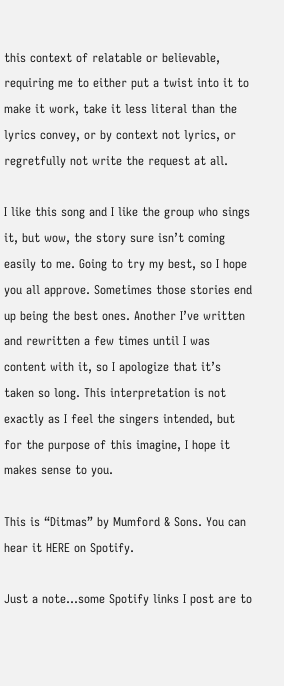this context of relatable or believable, requiring me to either put a twist into it to make it work, take it less literal than the lyrics convey, or by context not lyrics, or regretfully not write the request at all.

I like this song and I like the group who sings it, but wow, the story sure isn’t coming easily to me. Going to try my best, so I hope you all approve. Sometimes those stories end up being the best ones. Another I’ve written and rewritten a few times until I was content with it, so I apologize that it’s taken so long. This interpretation is not exactly as I feel the singers intended, but for the purpose of this imagine, I hope it makes sense to you.

This is “Ditmas” by Mumford & Sons. You can hear it HERE on Spotify.

Just a note…some Spotify links I post are to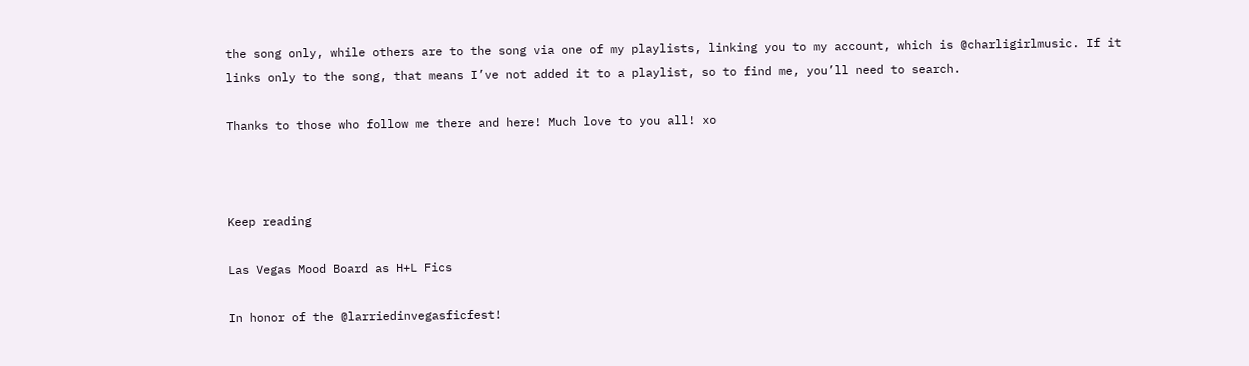the song only, while others are to the song via one of my playlists, linking you to my account, which is @charligirlmusic. If it links only to the song, that means I’ve not added it to a playlist, so to find me, you’ll need to search.

Thanks to those who follow me there and here! Much love to you all! xo



Keep reading

Las Vegas Mood Board as H+L Fics

In honor of the @larriedinvegasficfest!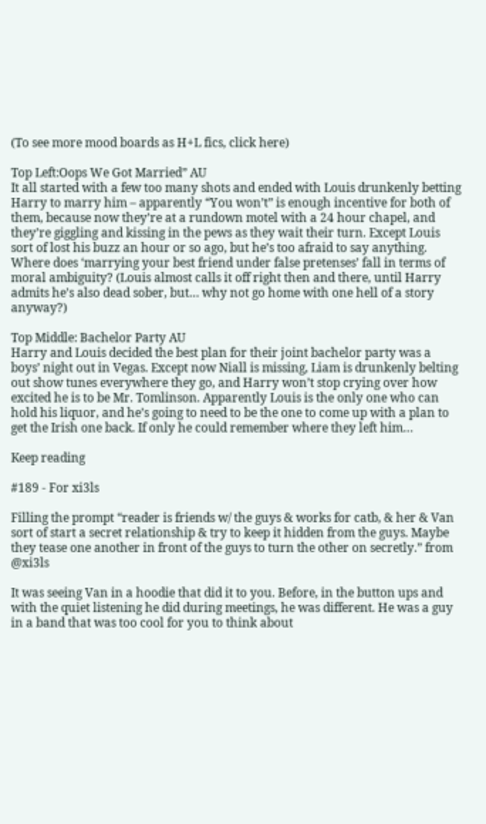(To see more mood boards as H+L fics, click here)

Top Left:Oops We Got Married” AU
It all started with a few too many shots and ended with Louis drunkenly betting Harry to marry him – apparently “You won’t” is enough incentive for both of them, because now they’re at a rundown motel with a 24 hour chapel, and they’re giggling and kissing in the pews as they wait their turn. Except Louis sort of lost his buzz an hour or so ago, but he’s too afraid to say anything. Where does ‘marrying your best friend under false pretenses’ fall in terms of moral ambiguity? (Louis almost calls it off right then and there, until Harry admits he’s also dead sober, but… why not go home with one hell of a story anyway?)

Top Middle: Bachelor Party AU
Harry and Louis decided the best plan for their joint bachelor party was a boys’ night out in Vegas. Except now Niall is missing, Liam is drunkenly belting out show tunes everywhere they go, and Harry won’t stop crying over how excited he is to be Mr. Tomlinson. Apparently Louis is the only one who can hold his liquor, and he’s going to need to be the one to come up with a plan to get the Irish one back. If only he could remember where they left him…

Keep reading

#189 - For xi3ls

Filling the prompt “reader is friends w/ the guys & works for catb, & her & Van sort of start a secret relationship & try to keep it hidden from the guys. Maybe they tease one another in front of the guys to turn the other on secretly.” from @xi3ls

It was seeing Van in a hoodie that did it to you. Before, in the button ups and with the quiet listening he did during meetings, he was different. He was a guy in a band that was too cool for you to think about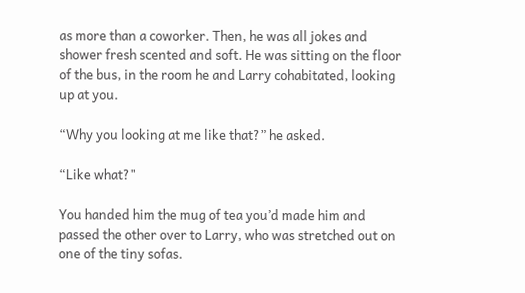as more than a coworker. Then, he was all jokes and shower fresh scented and soft. He was sitting on the floor of the bus, in the room he and Larry cohabitated, looking up at you.

“Why you looking at me like that?” he asked.

“Like what?"

You handed him the mug of tea you’d made him and passed the other over to Larry, who was stretched out on one of the tiny sofas.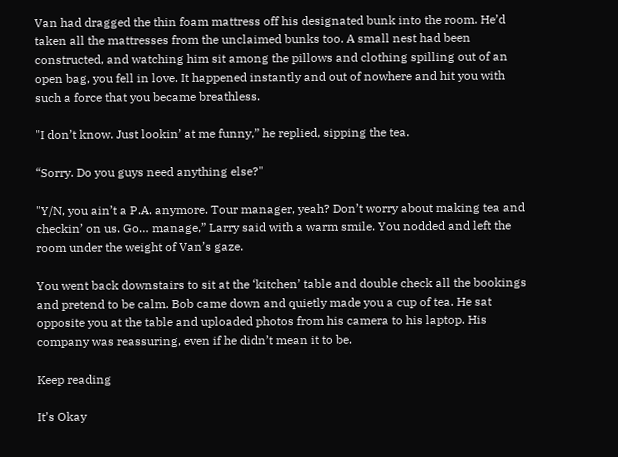Van had dragged the thin foam mattress off his designated bunk into the room. He’d taken all the mattresses from the unclaimed bunks too. A small nest had been constructed, and watching him sit among the pillows and clothing spilling out of an open bag, you fell in love. It happened instantly and out of nowhere and hit you with such a force that you became breathless.

"I don’t know. Just lookin’ at me funny,” he replied, sipping the tea.

“Sorry. Do you guys need anything else?"

"Y/N, you ain’t a P.A. anymore. Tour manager, yeah? Don’t worry about making tea and checkin’ on us. Go… manage,” Larry said with a warm smile. You nodded and left the room under the weight of Van’s gaze.

You went back downstairs to sit at the ‘kitchen’ table and double check all the bookings and pretend to be calm. Bob came down and quietly made you a cup of tea. He sat opposite you at the table and uploaded photos from his camera to his laptop. His company was reassuring, even if he didn’t mean it to be.

Keep reading

It’s Okay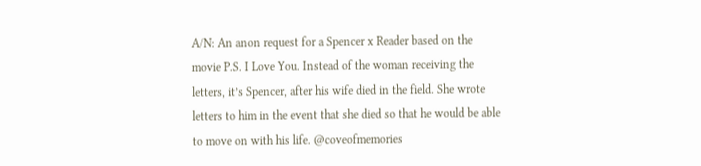A/N: An anon request for a Spencer x Reader based on the movie P.S. I Love You. Instead of the woman receiving the letters, it’s Spencer, after his wife died in the field. She wrote letters to him in the event that she died so that he would be able to move on with his life. @coveofmemories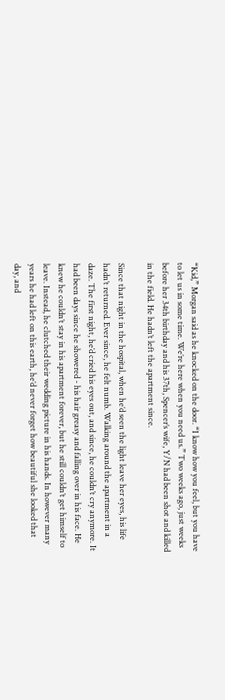“Kid,” Morgan said as he knocked on the door. “I know how you feel, but you have to let us in some time. We’re here when you need us.” Two weeks ago, just weeks before her 34th birthday and his 37th, Spencer’s wife, Y/N had been shot and killed in the field. He hadn’t left the apartment since.

Since that night in the hospital, when he’d seen the light leave her eyes, his life hadn’t returned. Ever since, he felt numb. Walking around the apartment in a daze. The first night, he’d cried his eyes out, and since, he couldn’t cry anymore. It had been days since he showered - his hair greasy and falling over in his face. He knew he couldn’t stay in his apartment forever, but he still couldn’t get himself to leave. Instead, he clutched their wedding picture in his hands. In however many years he had left on this earth, he’d never forget how beautiful she looked that day, and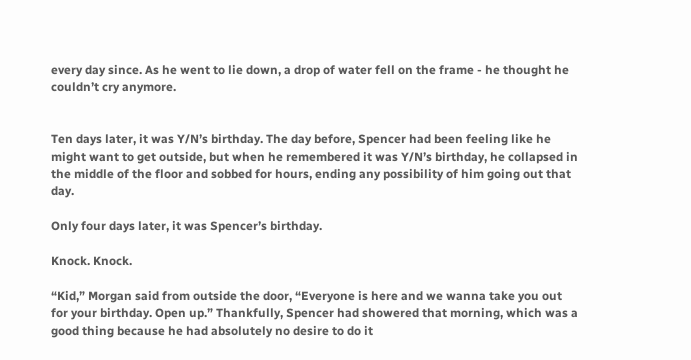every day since. As he went to lie down, a drop of water fell on the frame - he thought he couldn’t cry anymore.


Ten days later, it was Y/N’s birthday. The day before, Spencer had been feeling like he might want to get outside, but when he remembered it was Y/N’s birthday, he collapsed in the middle of the floor and sobbed for hours, ending any possibility of him going out that day.

Only four days later, it was Spencer’s birthday.

Knock. Knock.

“Kid,” Morgan said from outside the door, “Everyone is here and we wanna take you out for your birthday. Open up.” Thankfully, Spencer had showered that morning, which was a good thing because he had absolutely no desire to do it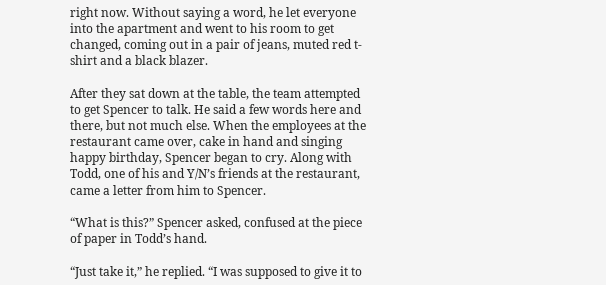right now. Without saying a word, he let everyone into the apartment and went to his room to get changed, coming out in a pair of jeans, muted red t-shirt and a black blazer.

After they sat down at the table, the team attempted to get Spencer to talk. He said a few words here and there, but not much else. When the employees at the restaurant came over, cake in hand and singing happy birthday, Spencer began to cry. Along with Todd, one of his and Y/N’s friends at the restaurant, came a letter from him to Spencer.

“What is this?” Spencer asked, confused at the piece of paper in Todd’s hand.

“Just take it,” he replied. “I was supposed to give it to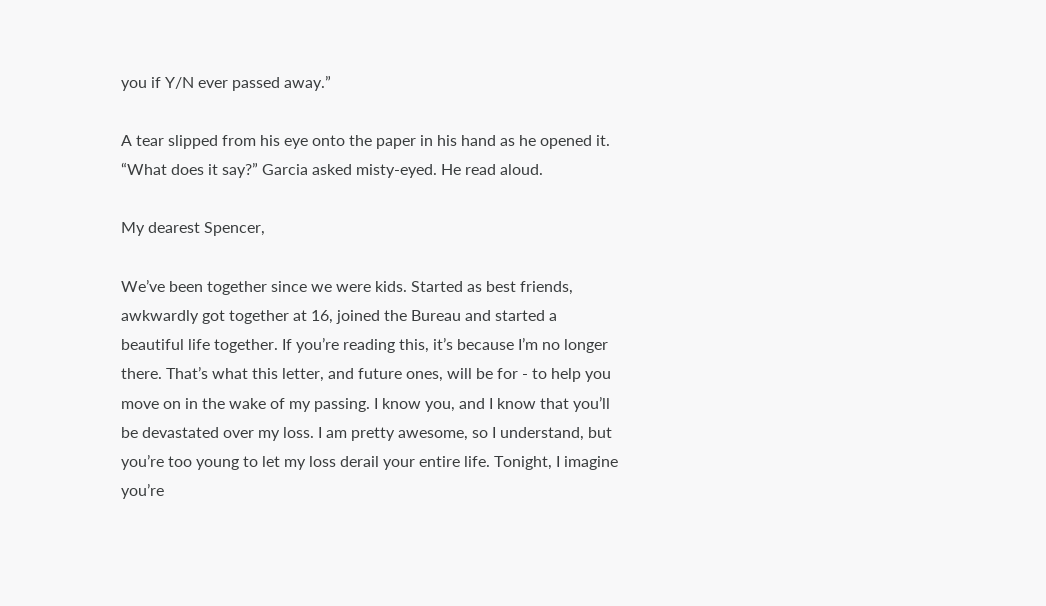you if Y/N ever passed away.”

A tear slipped from his eye onto the paper in his hand as he opened it. “What does it say?” Garcia asked misty-eyed. He read aloud.

My dearest Spencer,

We’ve been together since we were kids. Started as best friends, awkwardly got together at 16, joined the Bureau and started a beautiful life together. If you’re reading this, it’s because I’m no longer there. That’s what this letter, and future ones, will be for - to help you move on in the wake of my passing. I know you, and I know that you’ll be devastated over my loss. I am pretty awesome, so I understand, but you’re too young to let my loss derail your entire life. Tonight, I imagine you’re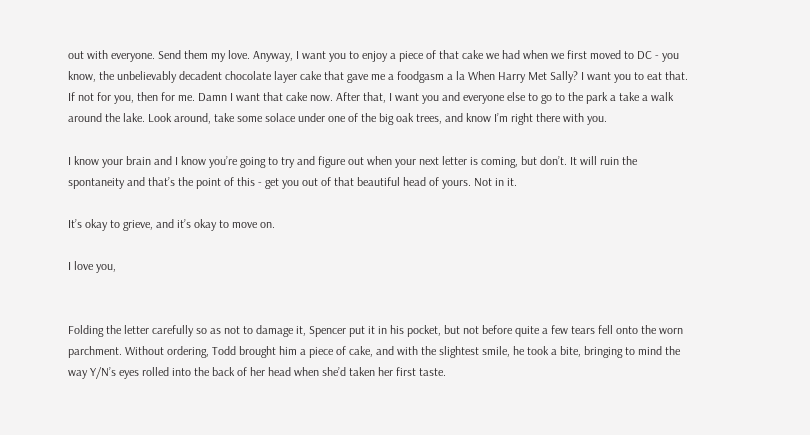out with everyone. Send them my love. Anyway, I want you to enjoy a piece of that cake we had when we first moved to DC - you know, the unbelievably decadent chocolate layer cake that gave me a foodgasm a la When Harry Met Sally? I want you to eat that. If not for you, then for me. Damn I want that cake now. After that, I want you and everyone else to go to the park a take a walk around the lake. Look around, take some solace under one of the big oak trees, and know I’m right there with you.

I know your brain and I know you’re going to try and figure out when your next letter is coming, but don’t. It will ruin the spontaneity and that’s the point of this - get you out of that beautiful head of yours. Not in it.

It’s okay to grieve, and it’s okay to move on.

I love you,


Folding the letter carefully so as not to damage it, Spencer put it in his pocket, but not before quite a few tears fell onto the worn parchment. Without ordering, Todd brought him a piece of cake, and with the slightest smile, he took a bite, bringing to mind the way Y/N’s eyes rolled into the back of her head when she’d taken her first taste.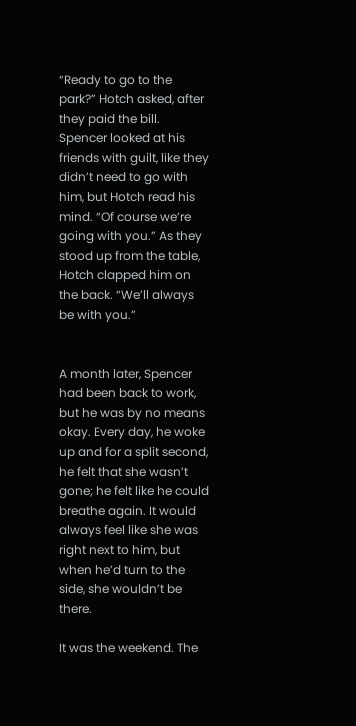“Ready to go to the park?” Hotch asked, after they paid the bill. Spencer looked at his friends with guilt, like they didn’t need to go with him, but Hotch read his mind. “Of course we’re going with you.” As they stood up from the table, Hotch clapped him on the back. “We’ll always be with you.”


A month later, Spencer had been back to work, but he was by no means okay. Every day, he woke up and for a split second, he felt that she wasn’t gone; he felt like he could breathe again. It would always feel like she was right next to him, but when he’d turn to the side, she wouldn’t be there.

It was the weekend. The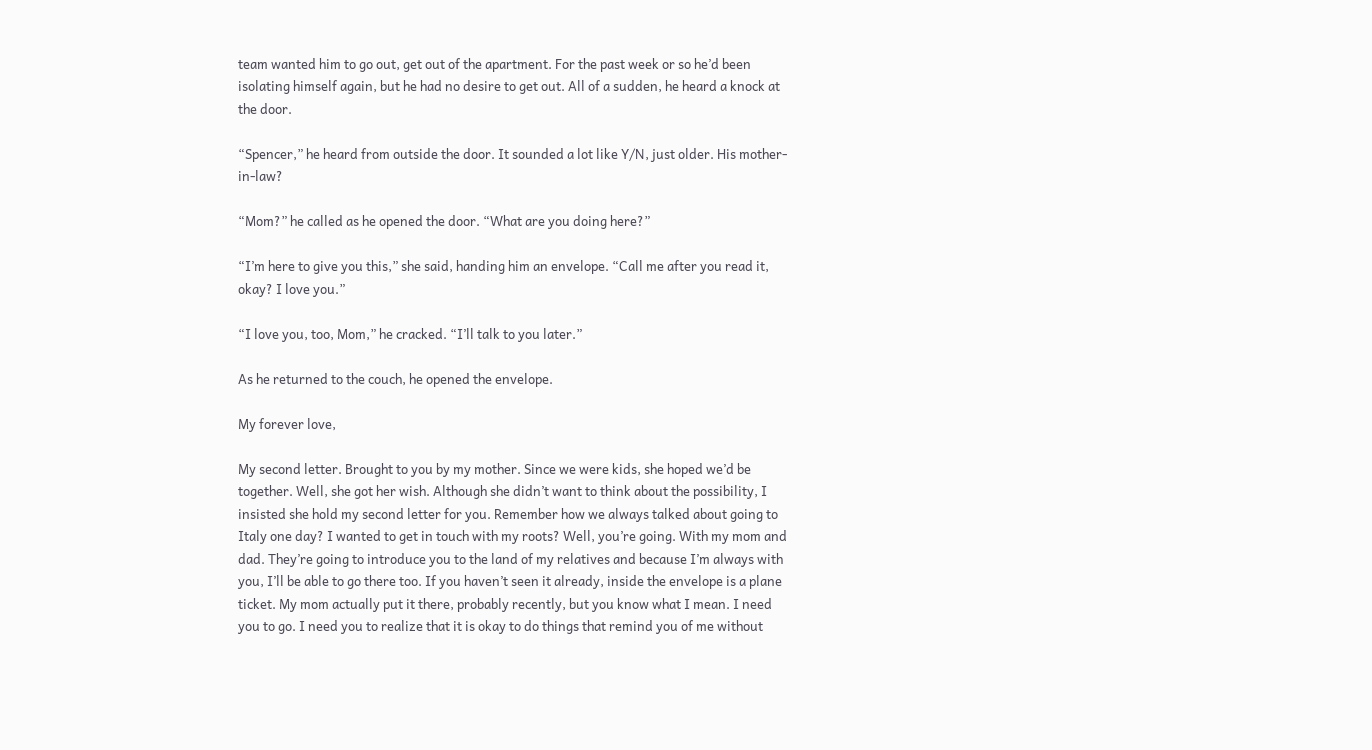team wanted him to go out, get out of the apartment. For the past week or so he’d been isolating himself again, but he had no desire to get out. All of a sudden, he heard a knock at the door.

“Spencer,” he heard from outside the door. It sounded a lot like Y/N, just older. His mother-in-law?

“Mom?” he called as he opened the door. “What are you doing here?”

“I’m here to give you this,” she said, handing him an envelope. “Call me after you read it, okay? I love you.”

“I love you, too, Mom,” he cracked. “I’ll talk to you later.”

As he returned to the couch, he opened the envelope.

My forever love,

My second letter. Brought to you by my mother. Since we were kids, she hoped we’d be together. Well, she got her wish. Although she didn’t want to think about the possibility, I insisted she hold my second letter for you. Remember how we always talked about going to Italy one day? I wanted to get in touch with my roots? Well, you’re going. With my mom and dad. They’re going to introduce you to the land of my relatives and because I’m always with you, I’ll be able to go there too. If you haven’t seen it already, inside the envelope is a plane ticket. My mom actually put it there, probably recently, but you know what I mean. I need you to go. I need you to realize that it is okay to do things that remind you of me without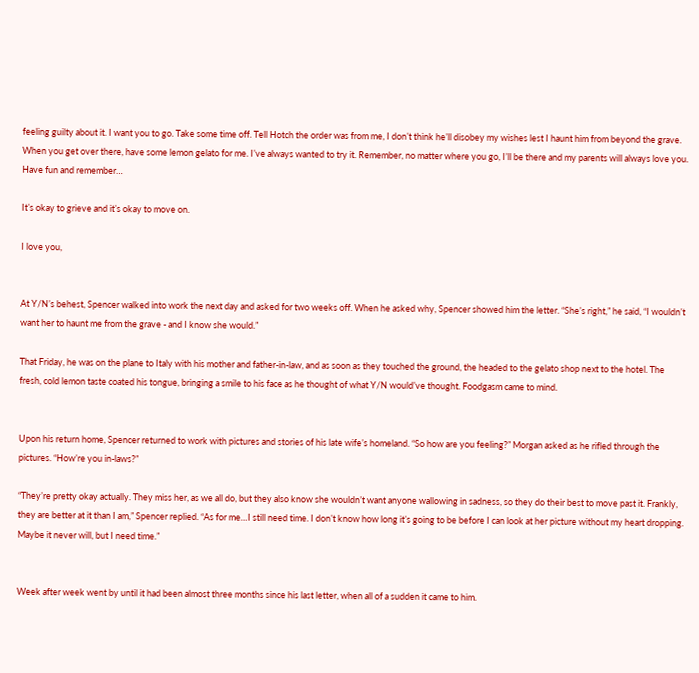feeling guilty about it. I want you to go. Take some time off. Tell Hotch the order was from me, I don’t think he’ll disobey my wishes lest I haunt him from beyond the grave. When you get over there, have some lemon gelato for me. I’ve always wanted to try it. Remember, no matter where you go, I’ll be there and my parents will always love you. Have fun and remember…

It’s okay to grieve and it’s okay to move on.

I love you,


At Y/N’s behest, Spencer walked into work the next day and asked for two weeks off. When he asked why, Spencer showed him the letter. “She’s right,” he said, “I wouldn’t want her to haunt me from the grave - and I know she would.”

That Friday, he was on the plane to Italy with his mother and father-in-law, and as soon as they touched the ground, the headed to the gelato shop next to the hotel. The fresh, cold lemon taste coated his tongue, bringing a smile to his face as he thought of what Y/N would’ve thought. Foodgasm came to mind.


Upon his return home, Spencer returned to work with pictures and stories of his late wife’s homeland. “So how are you feeling?” Morgan asked as he rifled through the pictures. “How’re you in-laws?”

“They’re pretty okay actually. They miss her, as we all do, but they also know she wouldn’t want anyone wallowing in sadness, so they do their best to move past it. Frankly, they are better at it than I am,” Spencer replied. “As for me…I still need time. I don’t know how long it’s going to be before I can look at her picture without my heart dropping. Maybe it never will, but I need time.”


Week after week went by until it had been almost three months since his last letter, when all of a sudden it came to him.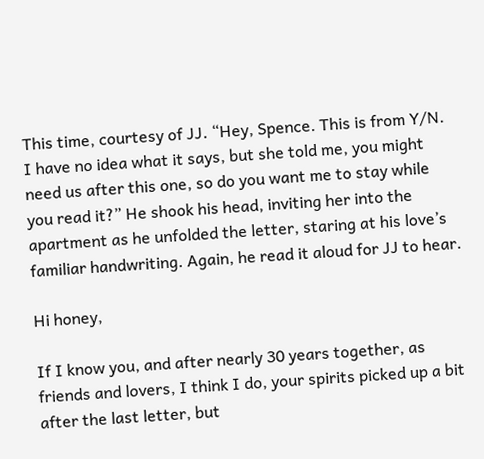This time, courtesy of JJ. “Hey, Spence. This is from Y/N. I have no idea what it says, but she told me, you might need us after this one, so do you want me to stay while you read it?” He shook his head, inviting her into the apartment as he unfolded the letter, staring at his love’s familiar handwriting. Again, he read it aloud for JJ to hear.

Hi honey,

If I know you, and after nearly 30 years together, as friends and lovers, I think I do, your spirits picked up a bit after the last letter, but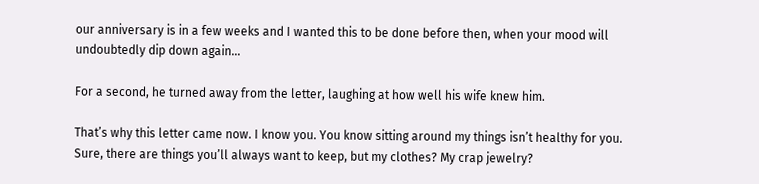our anniversary is in a few weeks and I wanted this to be done before then, when your mood will undoubtedly dip down again…

For a second, he turned away from the letter, laughing at how well his wife knew him.

That’s why this letter came now. I know you. You know sitting around my things isn’t healthy for you. Sure, there are things you’ll always want to keep, but my clothes? My crap jewelry?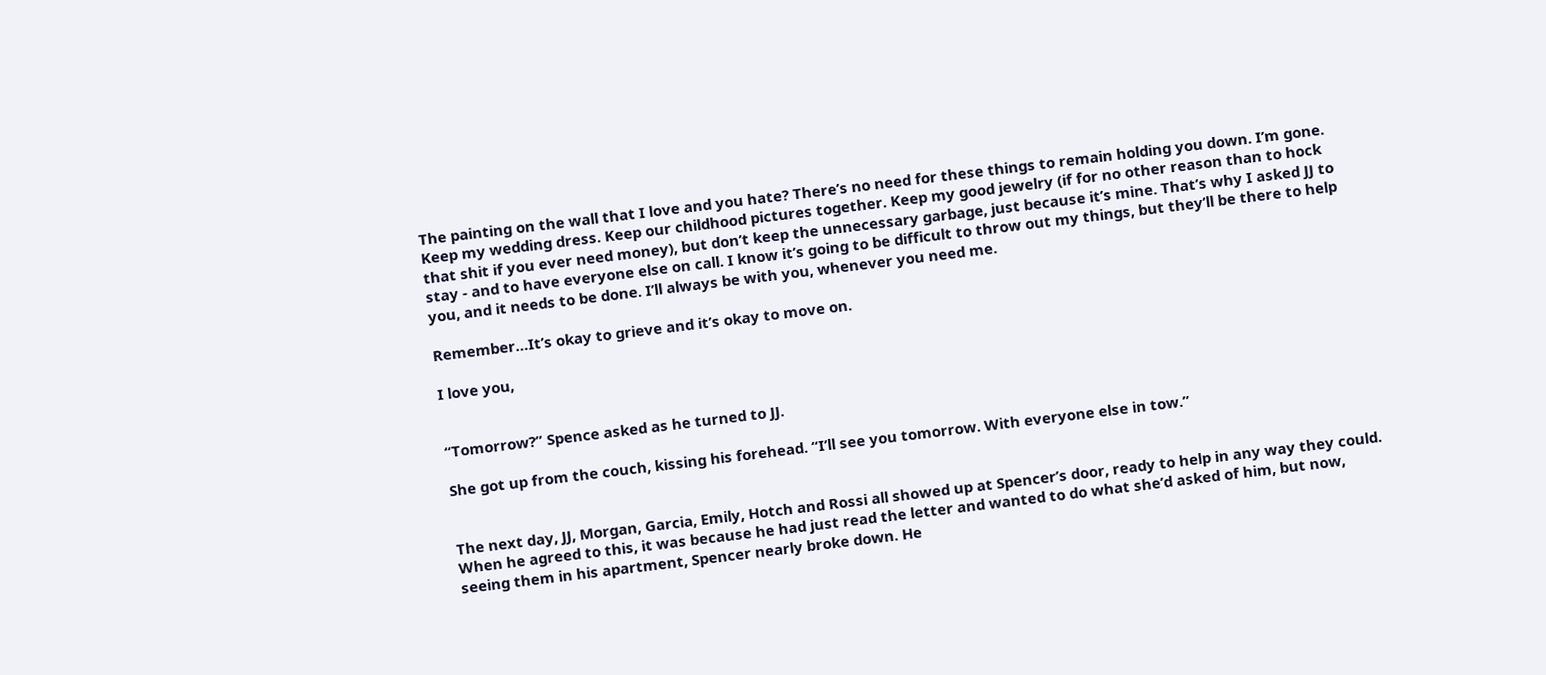The painting on the wall that I love and you hate? There’s no need for these things to remain holding you down. I’m gone. Keep my wedding dress. Keep our childhood pictures together. Keep my good jewelry (if for no other reason than to hock that shit if you ever need money), but don’t keep the unnecessary garbage, just because it’s mine. That’s why I asked JJ to stay - and to have everyone else on call. I know it’s going to be difficult to throw out my things, but they’ll be there to help you, and it needs to be done. I’ll always be with you, whenever you need me.

Remember…It’s okay to grieve and it’s okay to move on.

I love you,


“Tomorrow?” Spence asked as he turned to JJ.

She got up from the couch, kissing his forehead. “I’ll see you tomorrow. With everyone else in tow.”


The next day, JJ, Morgan, Garcia, Emily, Hotch and Rossi all showed up at Spencer’s door, ready to help in any way they could. When he agreed to this, it was because he had just read the letter and wanted to do what she’d asked of him, but now, seeing them in his apartment, Spencer nearly broke down. He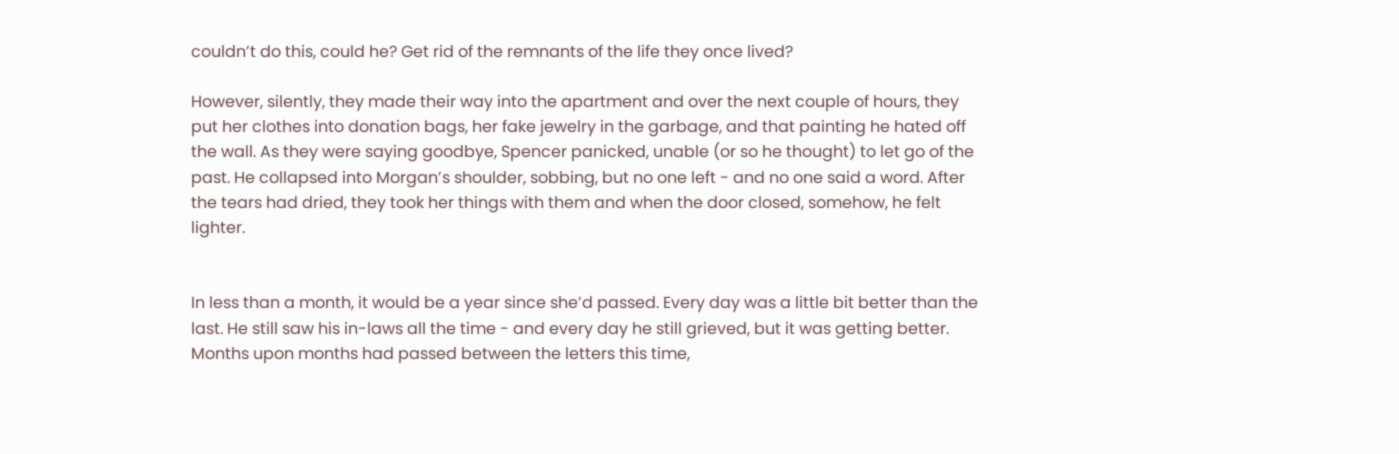couldn’t do this, could he? Get rid of the remnants of the life they once lived?

However, silently, they made their way into the apartment and over the next couple of hours, they put her clothes into donation bags, her fake jewelry in the garbage, and that painting he hated off the wall. As they were saying goodbye, Spencer panicked, unable (or so he thought) to let go of the past. He collapsed into Morgan’s shoulder, sobbing, but no one left - and no one said a word. After the tears had dried, they took her things with them and when the door closed, somehow, he felt lighter.


In less than a month, it would be a year since she’d passed. Every day was a little bit better than the last. He still saw his in-laws all the time - and every day he still grieved, but it was getting better. Months upon months had passed between the letters this time,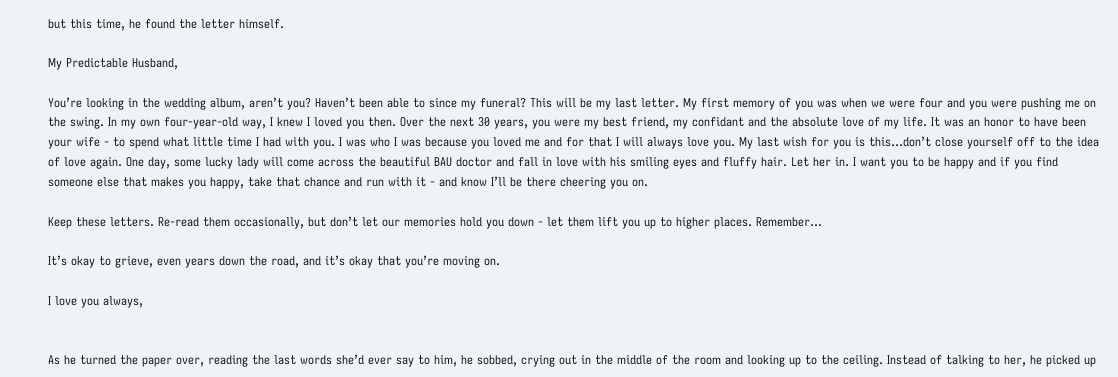but this time, he found the letter himself.

My Predictable Husband,

You’re looking in the wedding album, aren’t you? Haven’t been able to since my funeral? This will be my last letter. My first memory of you was when we were four and you were pushing me on the swing. In my own four-year-old way, I knew I loved you then. Over the next 30 years, you were my best friend, my confidant and the absolute love of my life. It was an honor to have been your wife - to spend what little time I had with you. I was who I was because you loved me and for that I will always love you. My last wish for you is this…don’t close yourself off to the idea of love again. One day, some lucky lady will come across the beautiful BAU doctor and fall in love with his smiling eyes and fluffy hair. Let her in. I want you to be happy and if you find someone else that makes you happy, take that chance and run with it - and know I’ll be there cheering you on.

Keep these letters. Re-read them occasionally, but don’t let our memories hold you down - let them lift you up to higher places. Remember…

It’s okay to grieve, even years down the road, and it’s okay that you’re moving on.

I love you always,


As he turned the paper over, reading the last words she’d ever say to him, he sobbed, crying out in the middle of the room and looking up to the ceiling. Instead of talking to her, he picked up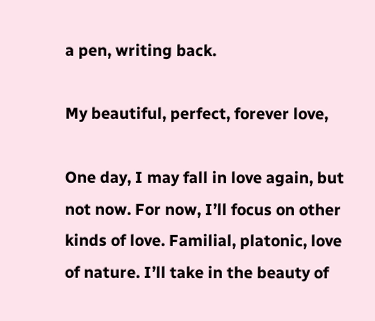a pen, writing back.

My beautiful, perfect, forever love,

One day, I may fall in love again, but not now. For now, I’ll focus on other kinds of love. Familial, platonic, love of nature. I’ll take in the beauty of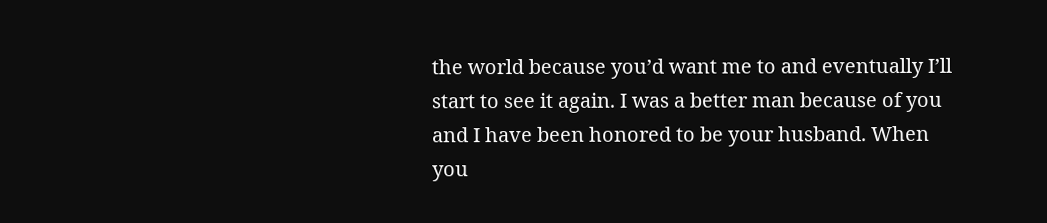the world because you’d want me to and eventually I’ll start to see it again. I was a better man because of you and I have been honored to be your husband. When you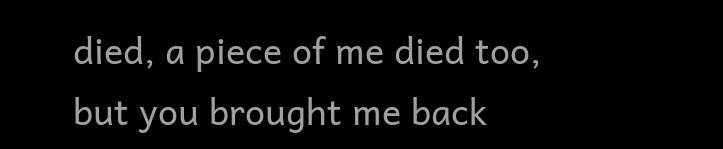died, a piece of me died too, but you brought me back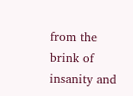from the brink of insanity and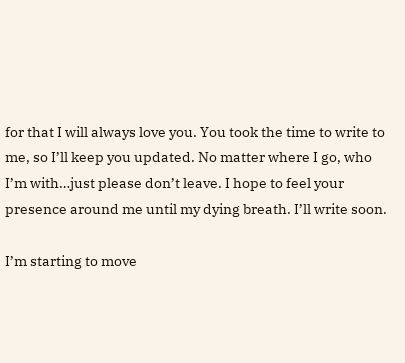for that I will always love you. You took the time to write to me, so I’ll keep you updated. No matter where I go, who I’m with…just please don’t leave. I hope to feel your presence around me until my dying breath. I’ll write soon.

I’m starting to move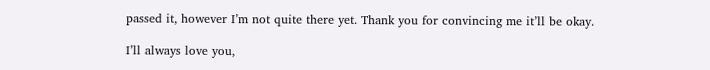passed it, however I’m not quite there yet. Thank you for convincing me it’ll be okay.

I’ll always love you,